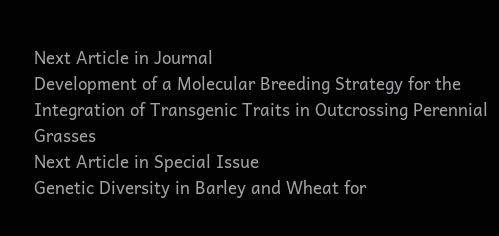Next Article in Journal
Development of a Molecular Breeding Strategy for the Integration of Transgenic Traits in Outcrossing Perennial Grasses
Next Article in Special Issue
Genetic Diversity in Barley and Wheat for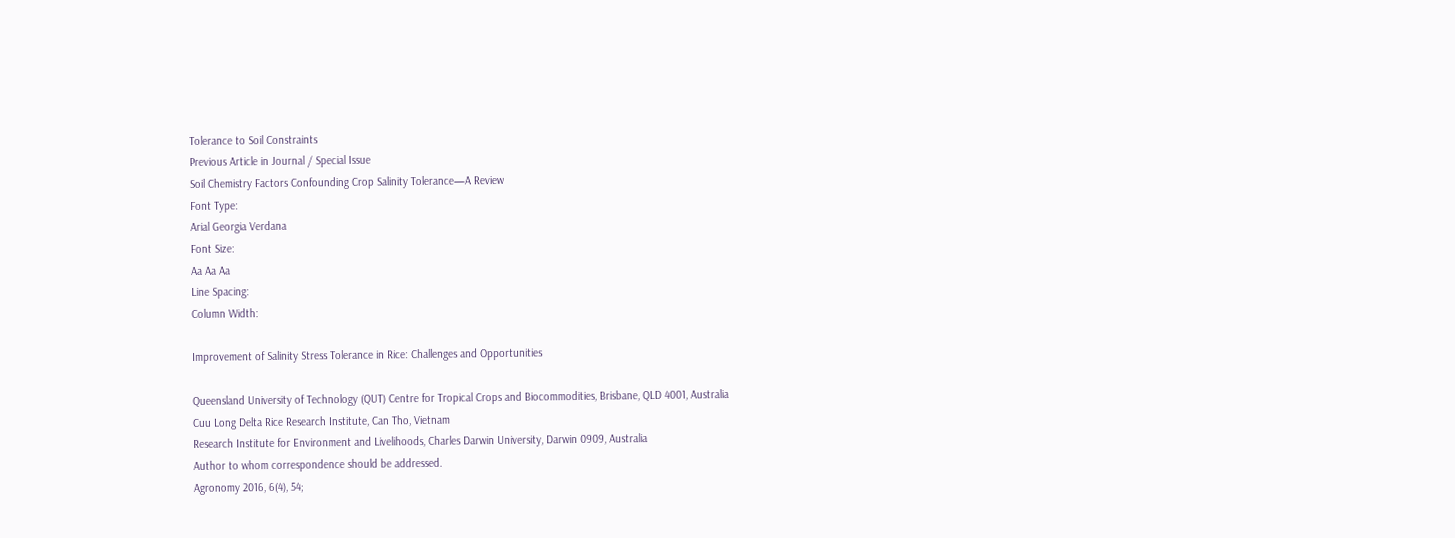Tolerance to Soil Constraints
Previous Article in Journal / Special Issue
Soil Chemistry Factors Confounding Crop Salinity Tolerance—A Review
Font Type:
Arial Georgia Verdana
Font Size:
Aa Aa Aa
Line Spacing:
Column Width:

Improvement of Salinity Stress Tolerance in Rice: Challenges and Opportunities

Queensland University of Technology (QUT) Centre for Tropical Crops and Biocommodities, Brisbane, QLD 4001, Australia
Cuu Long Delta Rice Research Institute, Can Tho, Vietnam
Research Institute for Environment and Livelihoods, Charles Darwin University, Darwin 0909, Australia
Author to whom correspondence should be addressed.
Agronomy 2016, 6(4), 54;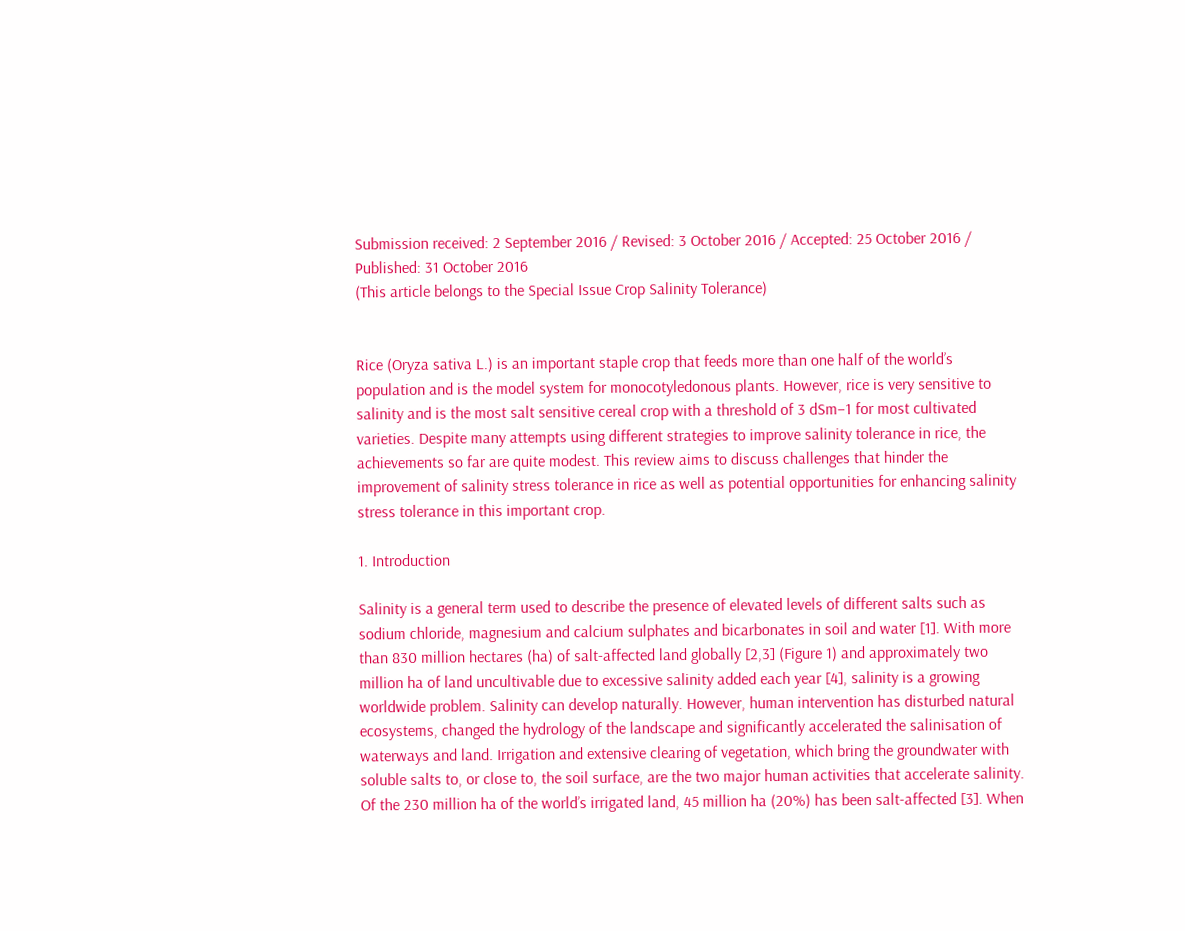Submission received: 2 September 2016 / Revised: 3 October 2016 / Accepted: 25 October 2016 / Published: 31 October 2016
(This article belongs to the Special Issue Crop Salinity Tolerance)


Rice (Oryza sativa L.) is an important staple crop that feeds more than one half of the world’s population and is the model system for monocotyledonous plants. However, rice is very sensitive to salinity and is the most salt sensitive cereal crop with a threshold of 3 dSm−1 for most cultivated varieties. Despite many attempts using different strategies to improve salinity tolerance in rice, the achievements so far are quite modest. This review aims to discuss challenges that hinder the improvement of salinity stress tolerance in rice as well as potential opportunities for enhancing salinity stress tolerance in this important crop.

1. Introduction

Salinity is a general term used to describe the presence of elevated levels of different salts such as sodium chloride, magnesium and calcium sulphates and bicarbonates in soil and water [1]. With more than 830 million hectares (ha) of salt-affected land globally [2,3] (Figure 1) and approximately two million ha of land uncultivable due to excessive salinity added each year [4], salinity is a growing worldwide problem. Salinity can develop naturally. However, human intervention has disturbed natural ecosystems, changed the hydrology of the landscape and significantly accelerated the salinisation of waterways and land. Irrigation and extensive clearing of vegetation, which bring the groundwater with soluble salts to, or close to, the soil surface, are the two major human activities that accelerate salinity. Of the 230 million ha of the world’s irrigated land, 45 million ha (20%) has been salt-affected [3]. When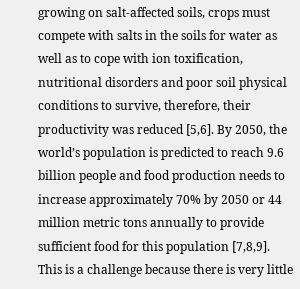growing on salt-affected soils, crops must compete with salts in the soils for water as well as to cope with ion toxification, nutritional disorders and poor soil physical conditions to survive, therefore, their productivity was reduced [5,6]. By 2050, the world’s population is predicted to reach 9.6 billion people and food production needs to increase approximately 70% by 2050 or 44 million metric tons annually to provide sufficient food for this population [7,8,9]. This is a challenge because there is very little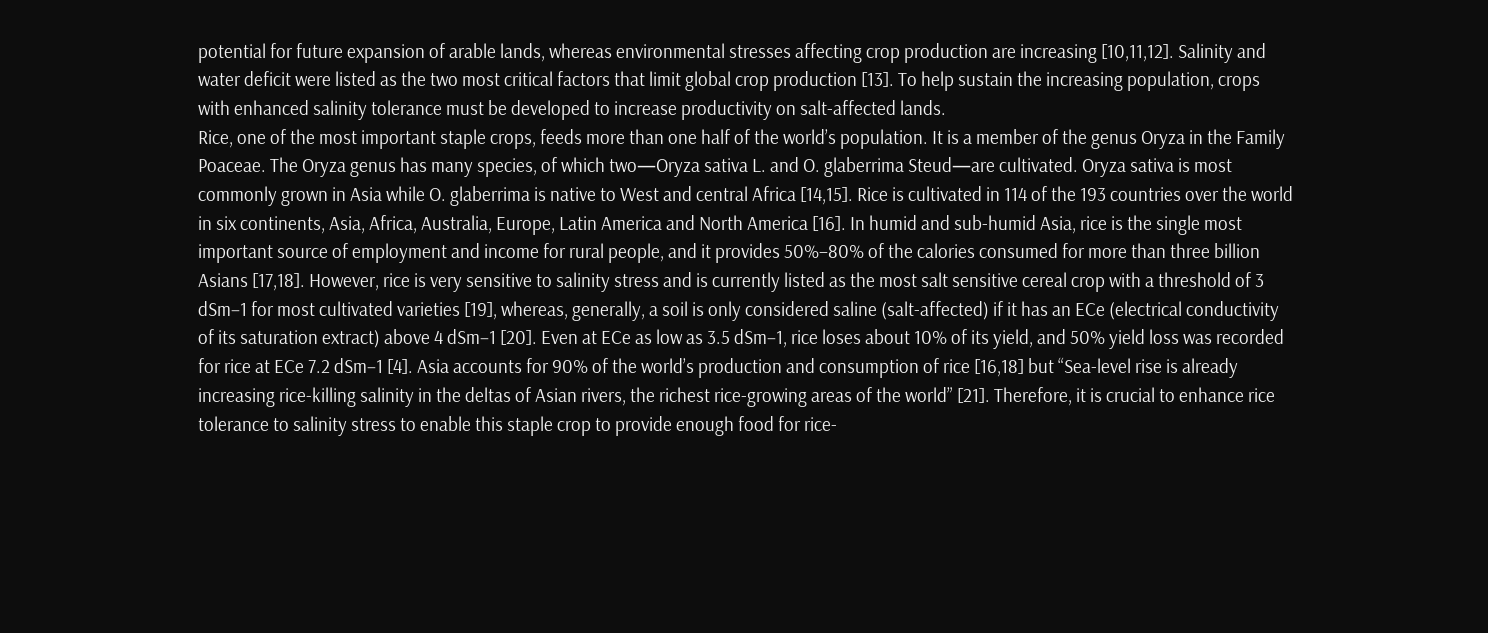potential for future expansion of arable lands, whereas environmental stresses affecting crop production are increasing [10,11,12]. Salinity and water deficit were listed as the two most critical factors that limit global crop production [13]. To help sustain the increasing population, crops with enhanced salinity tolerance must be developed to increase productivity on salt-affected lands.
Rice, one of the most important staple crops, feeds more than one half of the world’s population. It is a member of the genus Oryza in the Family Poaceae. The Oryza genus has many species, of which two—Oryza sativa L. and O. glaberrima Steud—are cultivated. Oryza sativa is most commonly grown in Asia while O. glaberrima is native to West and central Africa [14,15]. Rice is cultivated in 114 of the 193 countries over the world in six continents, Asia, Africa, Australia, Europe, Latin America and North America [16]. In humid and sub-humid Asia, rice is the single most important source of employment and income for rural people, and it provides 50%–80% of the calories consumed for more than three billion Asians [17,18]. However, rice is very sensitive to salinity stress and is currently listed as the most salt sensitive cereal crop with a threshold of 3 dSm−1 for most cultivated varieties [19], whereas, generally, a soil is only considered saline (salt-affected) if it has an ECe (electrical conductivity of its saturation extract) above 4 dSm−1 [20]. Even at ECe as low as 3.5 dSm−1, rice loses about 10% of its yield, and 50% yield loss was recorded for rice at ECe 7.2 dSm−1 [4]. Asia accounts for 90% of the world’s production and consumption of rice [16,18] but “Sea-level rise is already increasing rice-killing salinity in the deltas of Asian rivers, the richest rice-growing areas of the world” [21]. Therefore, it is crucial to enhance rice tolerance to salinity stress to enable this staple crop to provide enough food for rice-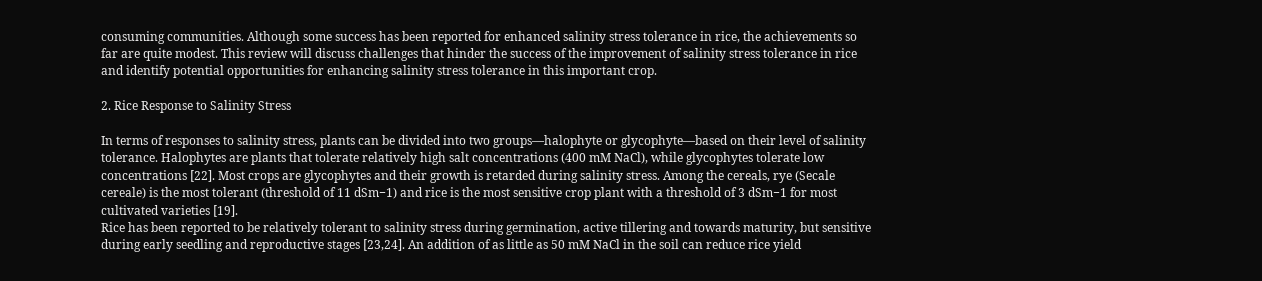consuming communities. Although some success has been reported for enhanced salinity stress tolerance in rice, the achievements so far are quite modest. This review will discuss challenges that hinder the success of the improvement of salinity stress tolerance in rice and identify potential opportunities for enhancing salinity stress tolerance in this important crop.

2. Rice Response to Salinity Stress

In terms of responses to salinity stress, plants can be divided into two groups—halophyte or glycophyte—based on their level of salinity tolerance. Halophytes are plants that tolerate relatively high salt concentrations (400 mM NaCl), while glycophytes tolerate low concentrations [22]. Most crops are glycophytes and their growth is retarded during salinity stress. Among the cereals, rye (Secale cereale) is the most tolerant (threshold of 11 dSm−1) and rice is the most sensitive crop plant with a threshold of 3 dSm−1 for most cultivated varieties [19].
Rice has been reported to be relatively tolerant to salinity stress during germination, active tillering and towards maturity, but sensitive during early seedling and reproductive stages [23,24]. An addition of as little as 50 mM NaCl in the soil can reduce rice yield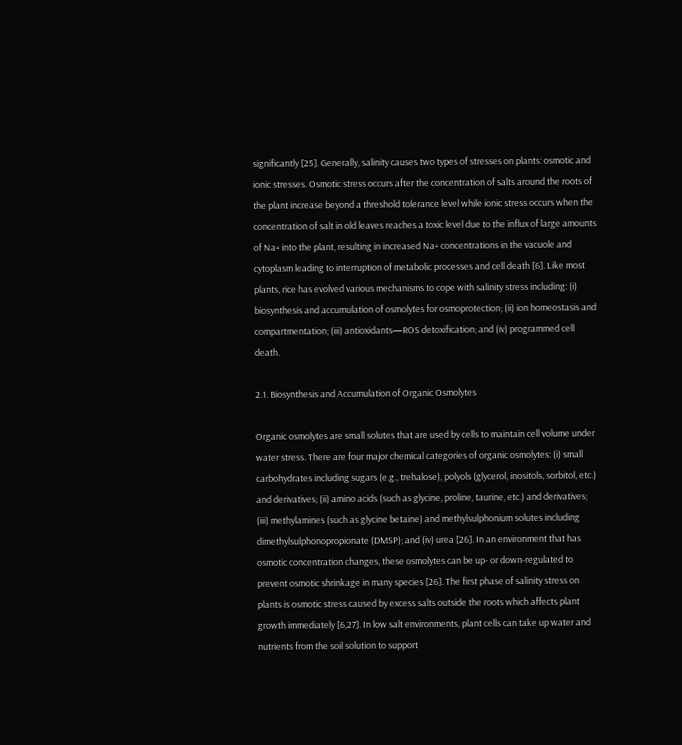significantly [25]. Generally, salinity causes two types of stresses on plants: osmotic and ionic stresses. Osmotic stress occurs after the concentration of salts around the roots of the plant increase beyond a threshold tolerance level while ionic stress occurs when the concentration of salt in old leaves reaches a toxic level due to the influx of large amounts of Na+ into the plant, resulting in increased Na+ concentrations in the vacuole and cytoplasm leading to interruption of metabolic processes and cell death [6]. Like most plants, rice has evolved various mechanisms to cope with salinity stress including: (i) biosynthesis and accumulation of osmolytes for osmoprotection; (ii) ion homeostasis and compartmentation; (iii) antioxidants—ROS detoxification; and (iv) programmed cell death.

2.1. Biosynthesis and Accumulation of Organic Osmolytes

Organic osmolytes are small solutes that are used by cells to maintain cell volume under water stress. There are four major chemical categories of organic osmolytes: (i) small carbohydrates including sugars (e.g., trehalose), polyols (glycerol, inositols, sorbitol, etc.) and derivatives; (ii) amino acids (such as glycine, proline, taurine, etc.) and derivatives; (iii) methylamines (such as glycine betaine) and methylsulphonium solutes including dimethylsulphonopropionate (DMSP); and (iv) urea [26]. In an environment that has osmotic concentration changes, these osmolytes can be up- or down-regulated to prevent osmotic shrinkage in many species [26]. The first phase of salinity stress on plants is osmotic stress caused by excess salts outside the roots which affects plant growth immediately [6,27]. In low salt environments, plant cells can take up water and nutrients from the soil solution to support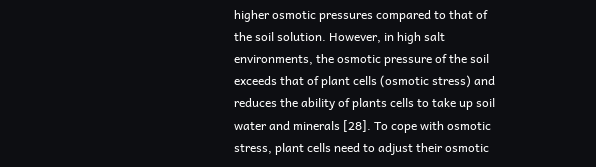higher osmotic pressures compared to that of the soil solution. However, in high salt environments, the osmotic pressure of the soil exceeds that of plant cells (osmotic stress) and reduces the ability of plants cells to take up soil water and minerals [28]. To cope with osmotic stress, plant cells need to adjust their osmotic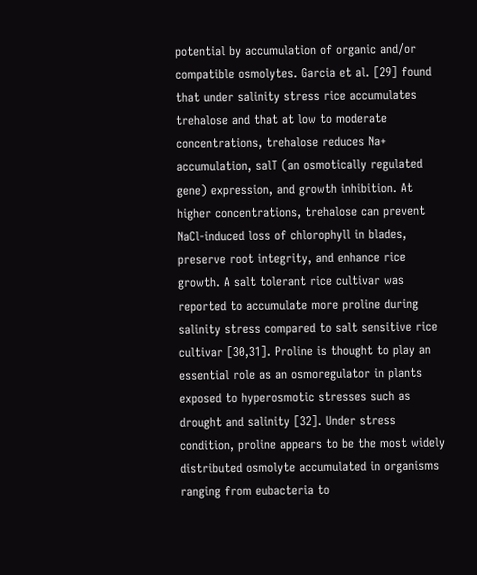potential by accumulation of organic and/or compatible osmolytes. Garcia et al. [29] found that under salinity stress rice accumulates trehalose and that at low to moderate concentrations, trehalose reduces Na+ accumulation, salT (an osmotically regulated gene) expression, and growth inhibition. At higher concentrations, trehalose can prevent NaCl-induced loss of chlorophyll in blades, preserve root integrity, and enhance rice growth. A salt tolerant rice cultivar was reported to accumulate more proline during salinity stress compared to salt sensitive rice cultivar [30,31]. Proline is thought to play an essential role as an osmoregulator in plants exposed to hyperosmotic stresses such as drought and salinity [32]. Under stress condition, proline appears to be the most widely distributed osmolyte accumulated in organisms ranging from eubacteria to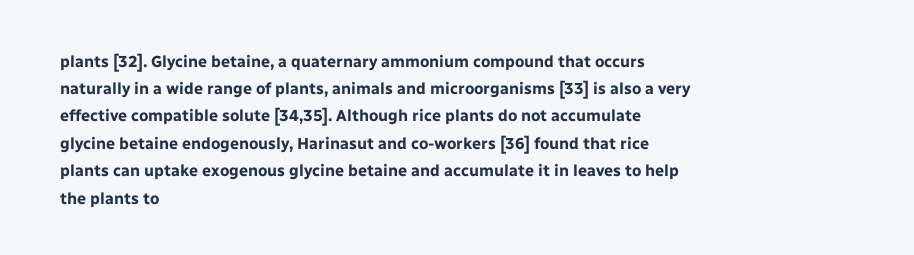plants [32]. Glycine betaine, a quaternary ammonium compound that occurs naturally in a wide range of plants, animals and microorganisms [33] is also a very effective compatible solute [34,35]. Although rice plants do not accumulate glycine betaine endogenously, Harinasut and co-workers [36] found that rice plants can uptake exogenous glycine betaine and accumulate it in leaves to help the plants to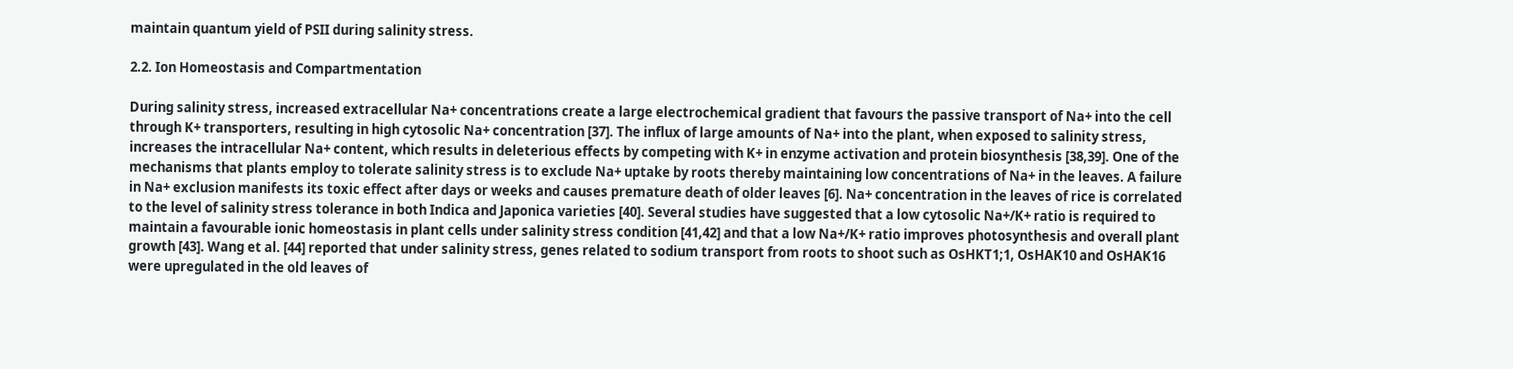maintain quantum yield of PSII during salinity stress.

2.2. Ion Homeostasis and Compartmentation

During salinity stress, increased extracellular Na+ concentrations create a large electrochemical gradient that favours the passive transport of Na+ into the cell through K+ transporters, resulting in high cytosolic Na+ concentration [37]. The influx of large amounts of Na+ into the plant, when exposed to salinity stress, increases the intracellular Na+ content, which results in deleterious effects by competing with K+ in enzyme activation and protein biosynthesis [38,39]. One of the mechanisms that plants employ to tolerate salinity stress is to exclude Na+ uptake by roots thereby maintaining low concentrations of Na+ in the leaves. A failure in Na+ exclusion manifests its toxic effect after days or weeks and causes premature death of older leaves [6]. Na+ concentration in the leaves of rice is correlated to the level of salinity stress tolerance in both Indica and Japonica varieties [40]. Several studies have suggested that a low cytosolic Na+/K+ ratio is required to maintain a favourable ionic homeostasis in plant cells under salinity stress condition [41,42] and that a low Na+/K+ ratio improves photosynthesis and overall plant growth [43]. Wang et al. [44] reported that under salinity stress, genes related to sodium transport from roots to shoot such as OsHKT1;1, OsHAK10 and OsHAK16 were upregulated in the old leaves of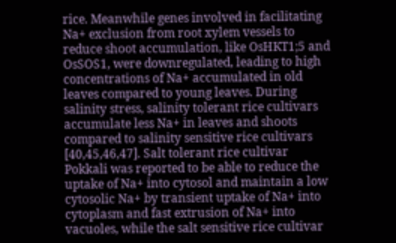rice. Meanwhile genes involved in facilitating Na+ exclusion from root xylem vessels to reduce shoot accumulation, like OsHKT1;5 and OsSOS1, were downregulated, leading to high concentrations of Na+ accumulated in old leaves compared to young leaves. During salinity stress, salinity tolerant rice cultivars accumulate less Na+ in leaves and shoots compared to salinity sensitive rice cultivars [40,45,46,47]. Salt tolerant rice cultivar Pokkali was reported to be able to reduce the uptake of Na+ into cytosol and maintain a low cytosolic Na+ by transient uptake of Na+ into cytoplasm and fast extrusion of Na+ into vacuoles, while the salt sensitive rice cultivar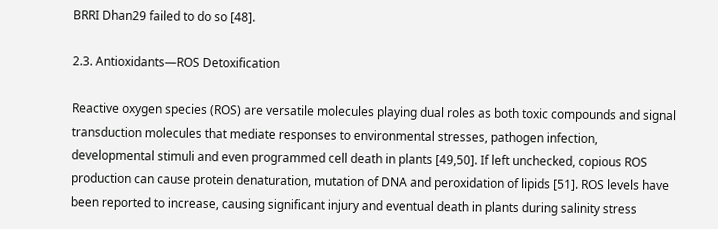BRRI Dhan29 failed to do so [48].

2.3. Antioxidants—ROS Detoxification

Reactive oxygen species (ROS) are versatile molecules playing dual roles as both toxic compounds and signal transduction molecules that mediate responses to environmental stresses, pathogen infection, developmental stimuli and even programmed cell death in plants [49,50]. If left unchecked, copious ROS production can cause protein denaturation, mutation of DNA and peroxidation of lipids [51]. ROS levels have been reported to increase, causing significant injury and eventual death in plants during salinity stress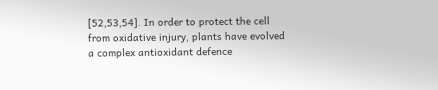[52,53,54]. In order to protect the cell from oxidative injury, plants have evolved a complex antioxidant defence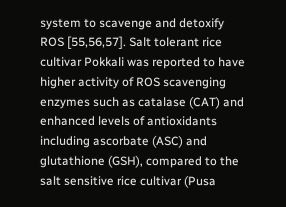system to scavenge and detoxify ROS [55,56,57]. Salt tolerant rice cultivar Pokkali was reported to have higher activity of ROS scavenging enzymes such as catalase (CAT) and enhanced levels of antioxidants including ascorbate (ASC) and glutathione (GSH), compared to the salt sensitive rice cultivar (Pusa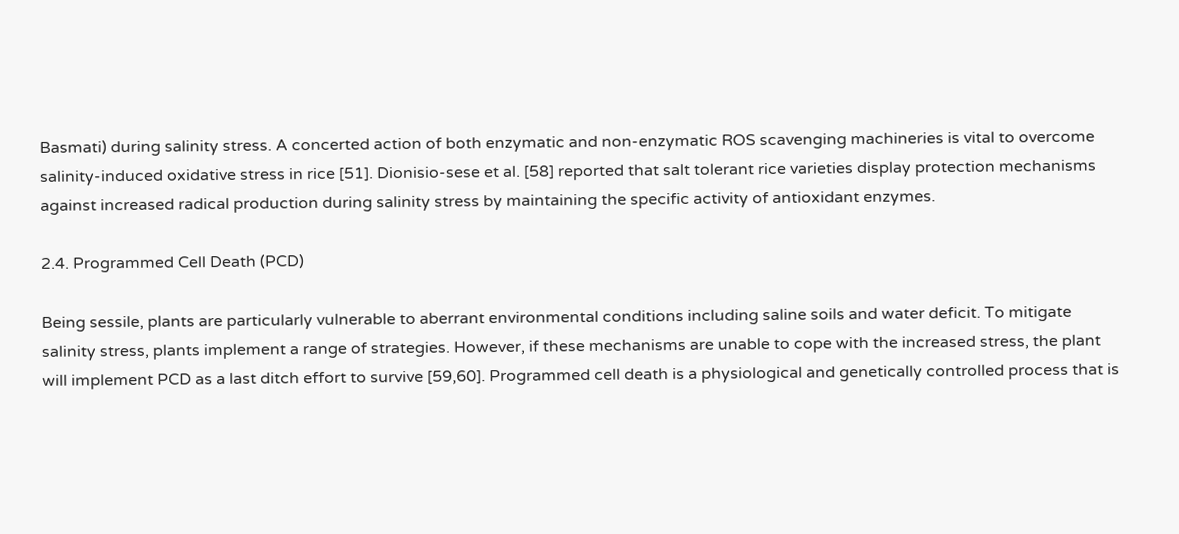Basmati) during salinity stress. A concerted action of both enzymatic and non-enzymatic ROS scavenging machineries is vital to overcome salinity-induced oxidative stress in rice [51]. Dionisio-sese et al. [58] reported that salt tolerant rice varieties display protection mechanisms against increased radical production during salinity stress by maintaining the specific activity of antioxidant enzymes.

2.4. Programmed Cell Death (PCD)

Being sessile, plants are particularly vulnerable to aberrant environmental conditions including saline soils and water deficit. To mitigate salinity stress, plants implement a range of strategies. However, if these mechanisms are unable to cope with the increased stress, the plant will implement PCD as a last ditch effort to survive [59,60]. Programmed cell death is a physiological and genetically controlled process that is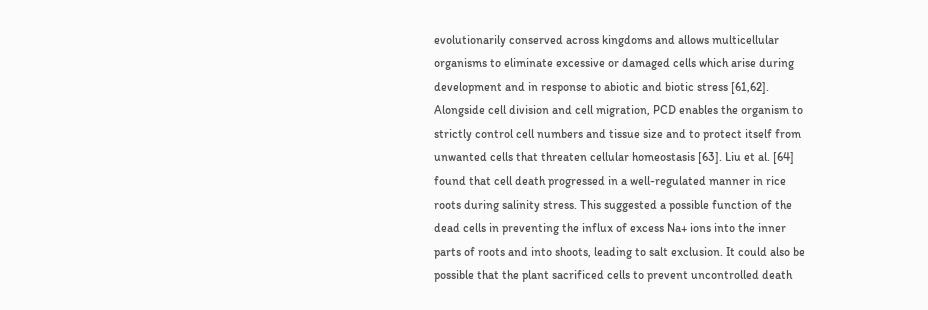evolutionarily conserved across kingdoms and allows multicellular organisms to eliminate excessive or damaged cells which arise during development and in response to abiotic and biotic stress [61,62]. Alongside cell division and cell migration, PCD enables the organism to strictly control cell numbers and tissue size and to protect itself from unwanted cells that threaten cellular homeostasis [63]. Liu et al. [64] found that cell death progressed in a well-regulated manner in rice roots during salinity stress. This suggested a possible function of the dead cells in preventing the influx of excess Na+ ions into the inner parts of roots and into shoots, leading to salt exclusion. It could also be possible that the plant sacrificed cells to prevent uncontrolled death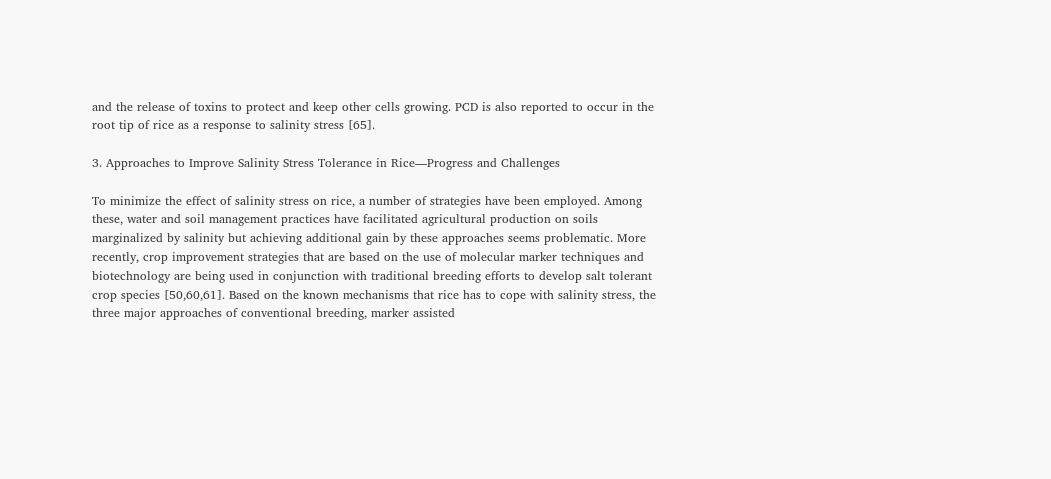and the release of toxins to protect and keep other cells growing. PCD is also reported to occur in the root tip of rice as a response to salinity stress [65].

3. Approaches to Improve Salinity Stress Tolerance in Rice—Progress and Challenges

To minimize the effect of salinity stress on rice, a number of strategies have been employed. Among these, water and soil management practices have facilitated agricultural production on soils marginalized by salinity but achieving additional gain by these approaches seems problematic. More recently, crop improvement strategies that are based on the use of molecular marker techniques and biotechnology are being used in conjunction with traditional breeding efforts to develop salt tolerant crop species [50,60,61]. Based on the known mechanisms that rice has to cope with salinity stress, the three major approaches of conventional breeding, marker assisted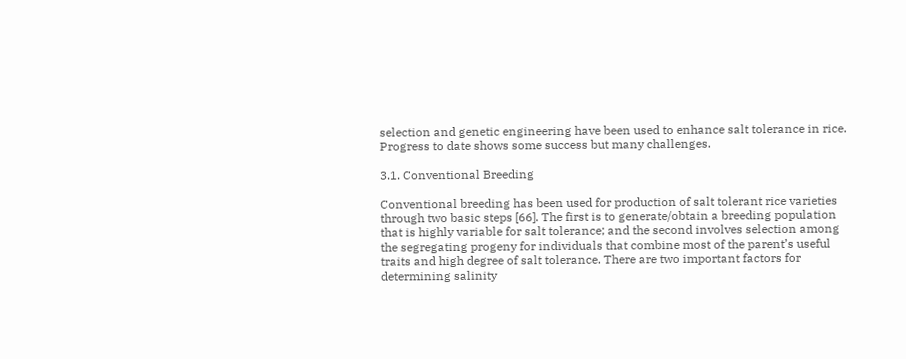selection and genetic engineering have been used to enhance salt tolerance in rice. Progress to date shows some success but many challenges.

3.1. Conventional Breeding

Conventional breeding has been used for production of salt tolerant rice varieties through two basic steps [66]. The first is to generate/obtain a breeding population that is highly variable for salt tolerance; and the second involves selection among the segregating progeny for individuals that combine most of the parent’s useful traits and high degree of salt tolerance. There are two important factors for determining salinity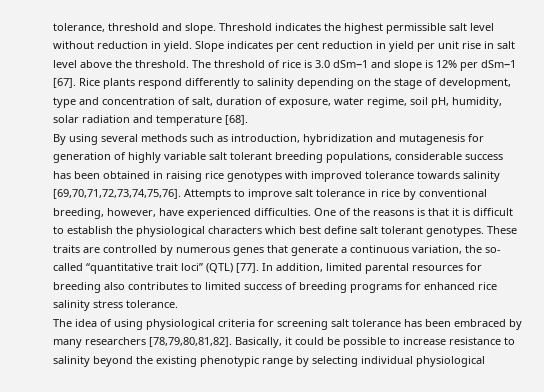tolerance, threshold and slope. Threshold indicates the highest permissible salt level without reduction in yield. Slope indicates per cent reduction in yield per unit rise in salt level above the threshold. The threshold of rice is 3.0 dSm−1 and slope is 12% per dSm−1 [67]. Rice plants respond differently to salinity depending on the stage of development, type and concentration of salt, duration of exposure, water regime, soil pH, humidity, solar radiation and temperature [68].
By using several methods such as introduction, hybridization and mutagenesis for generation of highly variable salt tolerant breeding populations, considerable success has been obtained in raising rice genotypes with improved tolerance towards salinity [69,70,71,72,73,74,75,76]. Attempts to improve salt tolerance in rice by conventional breeding, however, have experienced difficulties. One of the reasons is that it is difficult to establish the physiological characters which best define salt tolerant genotypes. These traits are controlled by numerous genes that generate a continuous variation, the so-called “quantitative trait loci” (QTL) [77]. In addition, limited parental resources for breeding also contributes to limited success of breeding programs for enhanced rice salinity stress tolerance.
The idea of using physiological criteria for screening salt tolerance has been embraced by many researchers [78,79,80,81,82]. Basically, it could be possible to increase resistance to salinity beyond the existing phenotypic range by selecting individual physiological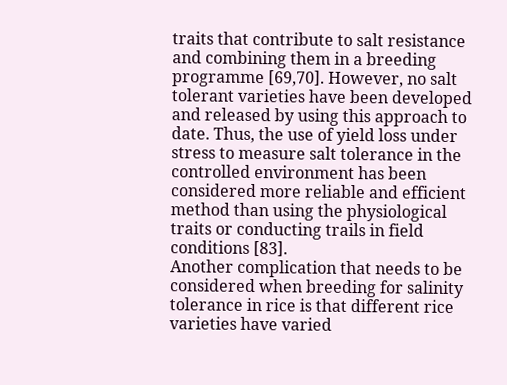traits that contribute to salt resistance and combining them in a breeding programme [69,70]. However, no salt tolerant varieties have been developed and released by using this approach to date. Thus, the use of yield loss under stress to measure salt tolerance in the controlled environment has been considered more reliable and efficient method than using the physiological traits or conducting trails in field conditions [83].
Another complication that needs to be considered when breeding for salinity tolerance in rice is that different rice varieties have varied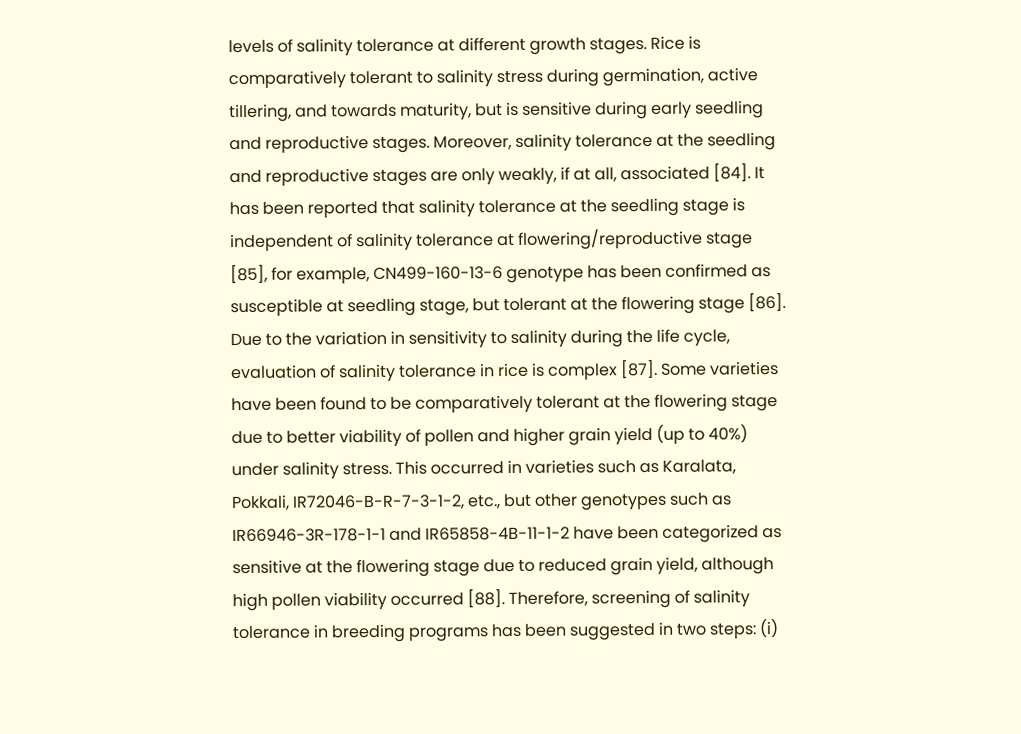levels of salinity tolerance at different growth stages. Rice is comparatively tolerant to salinity stress during germination, active tillering, and towards maturity, but is sensitive during early seedling and reproductive stages. Moreover, salinity tolerance at the seedling and reproductive stages are only weakly, if at all, associated [84]. It has been reported that salinity tolerance at the seedling stage is independent of salinity tolerance at flowering/reproductive stage [85], for example, CN499-160-13-6 genotype has been confirmed as susceptible at seedling stage, but tolerant at the flowering stage [86]. Due to the variation in sensitivity to salinity during the life cycle, evaluation of salinity tolerance in rice is complex [87]. Some varieties have been found to be comparatively tolerant at the flowering stage due to better viability of pollen and higher grain yield (up to 40%) under salinity stress. This occurred in varieties such as Karalata, Pokkali, IR72046-B-R-7-3-1-2, etc., but other genotypes such as IR66946-3R-178-1-1 and IR65858-4B-11-1-2 have been categorized as sensitive at the flowering stage due to reduced grain yield, although high pollen viability occurred [88]. Therefore, screening of salinity tolerance in breeding programs has been suggested in two steps: (i)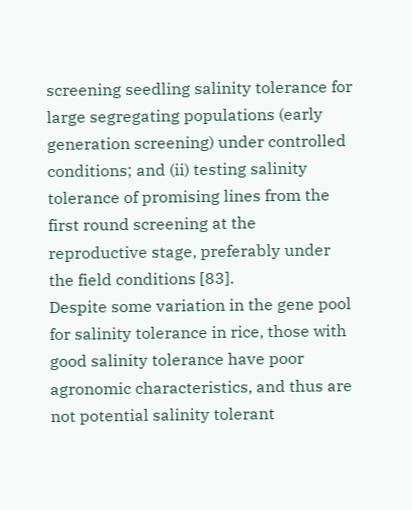screening seedling salinity tolerance for large segregating populations (early generation screening) under controlled conditions; and (ii) testing salinity tolerance of promising lines from the first round screening at the reproductive stage, preferably under the field conditions [83].
Despite some variation in the gene pool for salinity tolerance in rice, those with good salinity tolerance have poor agronomic characteristics, and thus are not potential salinity tolerant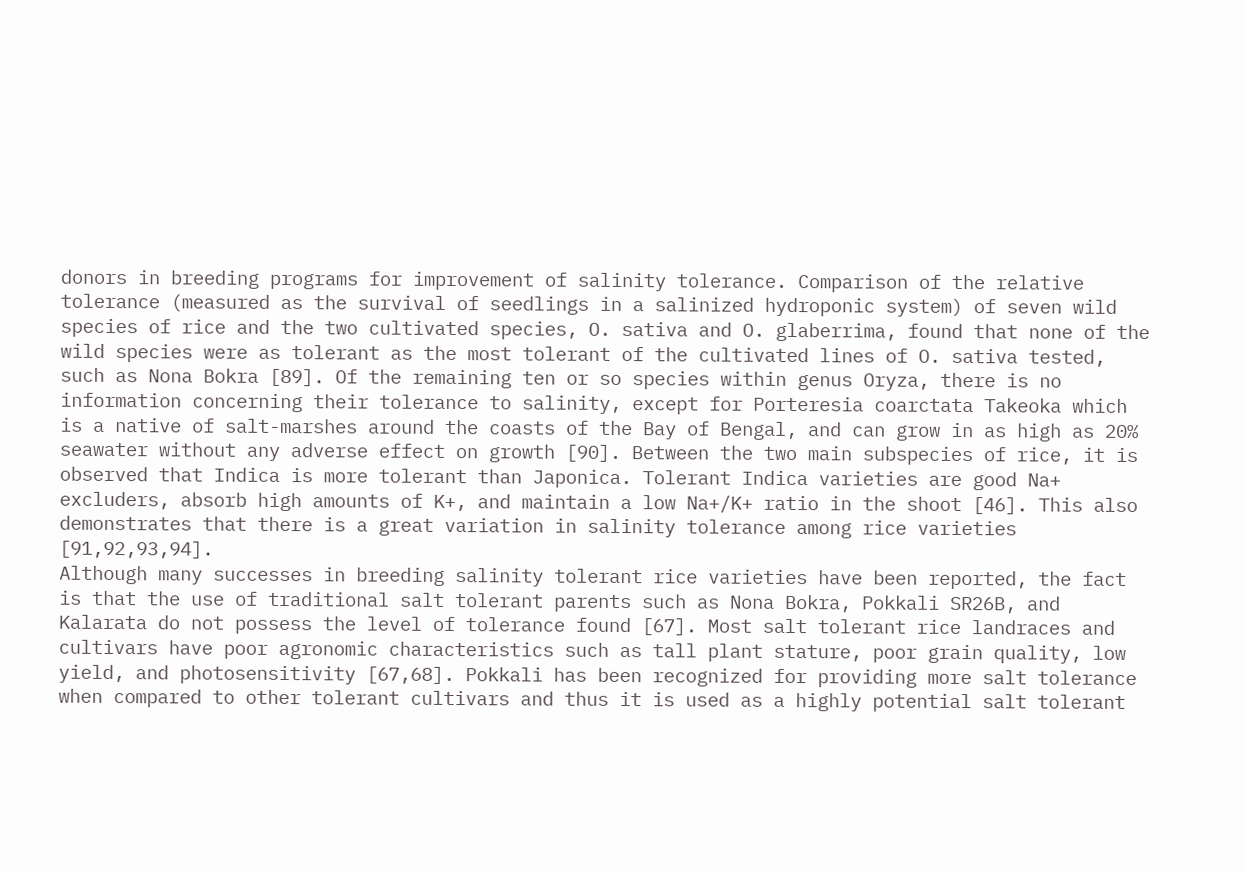donors in breeding programs for improvement of salinity tolerance. Comparison of the relative tolerance (measured as the survival of seedlings in a salinized hydroponic system) of seven wild species of rice and the two cultivated species, O. sativa and O. glaberrima, found that none of the wild species were as tolerant as the most tolerant of the cultivated lines of O. sativa tested, such as Nona Bokra [89]. Of the remaining ten or so species within genus Oryza, there is no information concerning their tolerance to salinity, except for Porteresia coarctata Takeoka which is a native of salt-marshes around the coasts of the Bay of Bengal, and can grow in as high as 20% seawater without any adverse effect on growth [90]. Between the two main subspecies of rice, it is observed that Indica is more tolerant than Japonica. Tolerant Indica varieties are good Na+ excluders, absorb high amounts of K+, and maintain a low Na+/K+ ratio in the shoot [46]. This also demonstrates that there is a great variation in salinity tolerance among rice varieties [91,92,93,94].
Although many successes in breeding salinity tolerant rice varieties have been reported, the fact is that the use of traditional salt tolerant parents such as Nona Bokra, Pokkali SR26B, and Kalarata do not possess the level of tolerance found [67]. Most salt tolerant rice landraces and cultivars have poor agronomic characteristics such as tall plant stature, poor grain quality, low yield, and photosensitivity [67,68]. Pokkali has been recognized for providing more salt tolerance when compared to other tolerant cultivars and thus it is used as a highly potential salt tolerant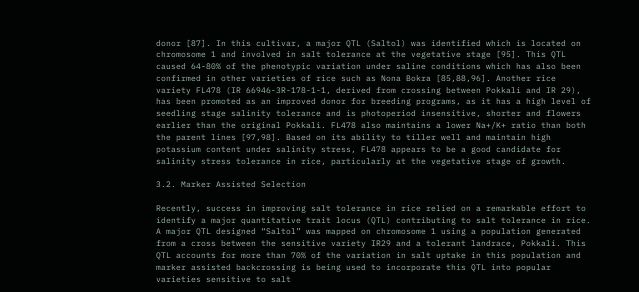donor [87]. In this cultivar, a major QTL (Saltol) was identified which is located on chromosome 1 and involved in salt tolerance at the vegetative stage [95]. This QTL caused 64-80% of the phenotypic variation under saline conditions which has also been confirmed in other varieties of rice such as Nona Bokra [85,88,96]. Another rice variety FL478 (IR 66946-3R-178-1-1, derived from crossing between Pokkali and IR 29), has been promoted as an improved donor for breeding programs, as it has a high level of seedling stage salinity tolerance and is photoperiod insensitive, shorter and flowers earlier than the original Pokkali. FL478 also maintains a lower Na+/K+ ratio than both the parent lines [97,98]. Based on its ability to tiller well and maintain high potassium content under salinity stress, FL478 appears to be a good candidate for salinity stress tolerance in rice, particularly at the vegetative stage of growth.

3.2. Marker Assisted Selection

Recently, success in improving salt tolerance in rice relied on a remarkable effort to identify a major quantitative trait locus (QTL) contributing to salt tolerance in rice. A major QTL designed “Saltol” was mapped on chromosome 1 using a population generated from a cross between the sensitive variety IR29 and a tolerant landrace, Pokkali. This QTL accounts for more than 70% of the variation in salt uptake in this population and marker assisted backcrossing is being used to incorporate this QTL into popular varieties sensitive to salt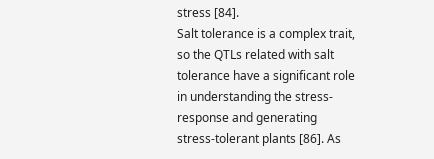stress [84].
Salt tolerance is a complex trait, so the QTLs related with salt tolerance have a significant role in understanding the stress-response and generating stress-tolerant plants [86]. As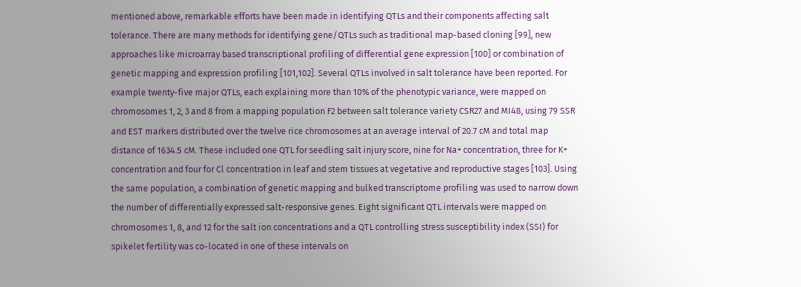mentioned above, remarkable efforts have been made in identifying QTLs and their components affecting salt tolerance. There are many methods for identifying gene/QTLs such as traditional map-based cloning [99], new approaches like microarray based transcriptional profiling of differential gene expression [100] or combination of genetic mapping and expression profiling [101,102]. Several QTLs involved in salt tolerance have been reported. For example twenty-five major QTLs, each explaining more than 10% of the phenotypic variance, were mapped on chromosomes 1, 2, 3 and 8 from a mapping population F2 between salt tolerance variety CSR27 and MI48, using 79 SSR and EST markers distributed over the twelve rice chromosomes at an average interval of 20.7 cM and total map distance of 1634.5 cM. These included one QTL for seedling salt injury score, nine for Na+ concentration, three for K+ concentration and four for Cl concentration in leaf and stem tissues at vegetative and reproductive stages [103]. Using the same population, a combination of genetic mapping and bulked transcriptome profiling was used to narrow down the number of differentially expressed salt-responsive genes. Eight significant QTL intervals were mapped on chromosomes 1, 8, and 12 for the salt ion concentrations and a QTL controlling stress susceptibility index (SSI) for spikelet fertility was co-located in one of these intervals on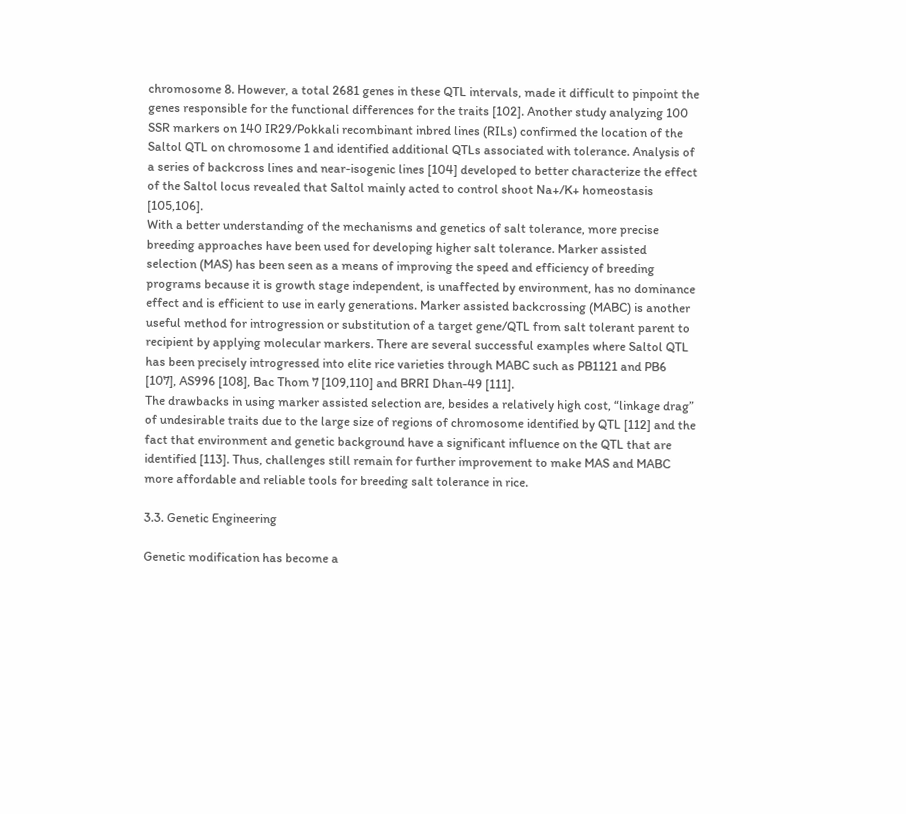chromosome 8. However, a total 2681 genes in these QTL intervals, made it difficult to pinpoint the genes responsible for the functional differences for the traits [102]. Another study analyzing 100 SSR markers on 140 IR29/Pokkali recombinant inbred lines (RILs) confirmed the location of the Saltol QTL on chromosome 1 and identified additional QTLs associated with tolerance. Analysis of a series of backcross lines and near-isogenic lines [104] developed to better characterize the effect of the Saltol locus revealed that Saltol mainly acted to control shoot Na+/K+ homeostasis [105,106].
With a better understanding of the mechanisms and genetics of salt tolerance, more precise breeding approaches have been used for developing higher salt tolerance. Marker assisted selection (MAS) has been seen as a means of improving the speed and efficiency of breeding programs because it is growth stage independent, is unaffected by environment, has no dominance effect and is efficient to use in early generations. Marker assisted backcrossing (MABC) is another useful method for introgression or substitution of a target gene/QTL from salt tolerant parent to recipient by applying molecular markers. There are several successful examples where Saltol QTL has been precisely introgressed into elite rice varieties through MABC such as PB1121 and PB6 [107], AS996 [108], Bac Thom 7 [109,110] and BRRI Dhan-49 [111].
The drawbacks in using marker assisted selection are, besides a relatively high cost, “linkage drag” of undesirable traits due to the large size of regions of chromosome identified by QTL [112] and the fact that environment and genetic background have a significant influence on the QTL that are identified [113]. Thus, challenges still remain for further improvement to make MAS and MABC more affordable and reliable tools for breeding salt tolerance in rice.

3.3. Genetic Engineering

Genetic modification has become a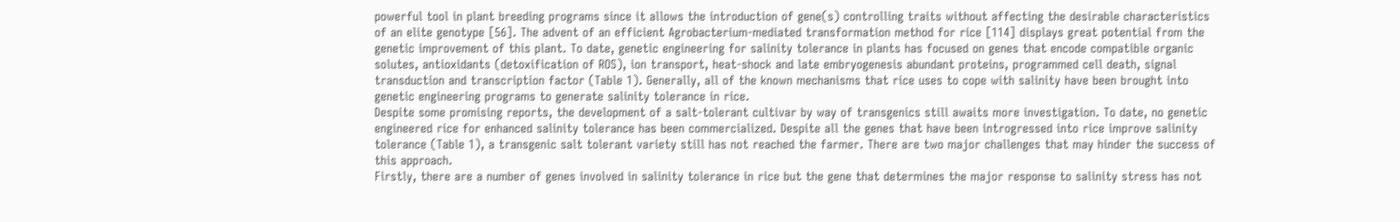powerful tool in plant breeding programs since it allows the introduction of gene(s) controlling traits without affecting the desirable characteristics of an elite genotype [56]. The advent of an efficient Agrobacterium-mediated transformation method for rice [114] displays great potential from the genetic improvement of this plant. To date, genetic engineering for salinity tolerance in plants has focused on genes that encode compatible organic solutes, antioxidants (detoxification of ROS), ion transport, heat-shock and late embryogenesis abundant proteins, programmed cell death, signal transduction and transcription factor (Table 1). Generally, all of the known mechanisms that rice uses to cope with salinity have been brought into genetic engineering programs to generate salinity tolerance in rice.
Despite some promising reports, the development of a salt-tolerant cultivar by way of transgenics still awaits more investigation. To date, no genetic engineered rice for enhanced salinity tolerance has been commercialized. Despite all the genes that have been introgressed into rice improve salinity tolerance (Table 1), a transgenic salt tolerant variety still has not reached the farmer. There are two major challenges that may hinder the success of this approach.
Firstly, there are a number of genes involved in salinity tolerance in rice but the gene that determines the major response to salinity stress has not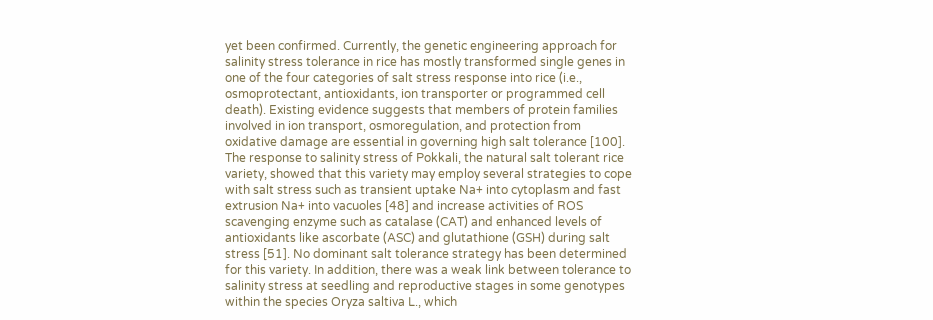yet been confirmed. Currently, the genetic engineering approach for salinity stress tolerance in rice has mostly transformed single genes in one of the four categories of salt stress response into rice (i.e., osmoprotectant, antioxidants, ion transporter or programmed cell death). Existing evidence suggests that members of protein families involved in ion transport, osmoregulation, and protection from oxidative damage are essential in governing high salt tolerance [100]. The response to salinity stress of Pokkali, the natural salt tolerant rice variety, showed that this variety may employ several strategies to cope with salt stress such as transient uptake Na+ into cytoplasm and fast extrusion Na+ into vacuoles [48] and increase activities of ROS scavenging enzyme such as catalase (CAT) and enhanced levels of antioxidants like ascorbate (ASC) and glutathione (GSH) during salt stress [51]. No dominant salt tolerance strategy has been determined for this variety. In addition, there was a weak link between tolerance to salinity stress at seedling and reproductive stages in some genotypes within the species Oryza saltiva L., which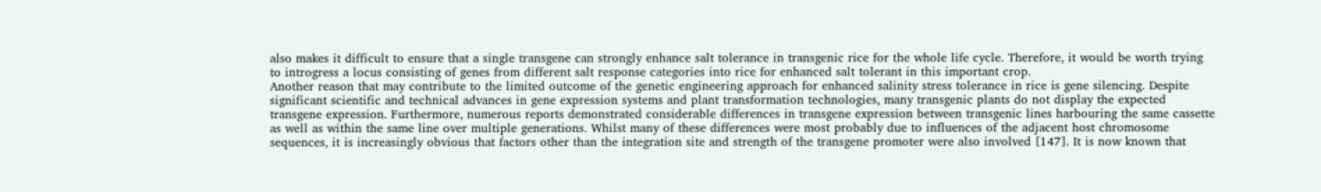also makes it difficult to ensure that a single transgene can strongly enhance salt tolerance in transgenic rice for the whole life cycle. Therefore, it would be worth trying to introgress a locus consisting of genes from different salt response categories into rice for enhanced salt tolerant in this important crop.
Another reason that may contribute to the limited outcome of the genetic engineering approach for enhanced salinity stress tolerance in rice is gene silencing. Despite significant scientific and technical advances in gene expression systems and plant transformation technologies, many transgenic plants do not display the expected transgene expression. Furthermore, numerous reports demonstrated considerable differences in transgene expression between transgenic lines harbouring the same cassette as well as within the same line over multiple generations. Whilst many of these differences were most probably due to influences of the adjacent host chromosome sequences, it is increasingly obvious that factors other than the integration site and strength of the transgene promoter were also involved [147]. It is now known that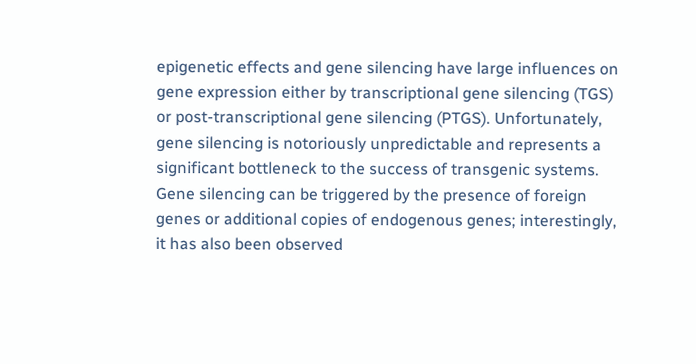epigenetic effects and gene silencing have large influences on gene expression either by transcriptional gene silencing (TGS) or post-transcriptional gene silencing (PTGS). Unfortunately, gene silencing is notoriously unpredictable and represents a significant bottleneck to the success of transgenic systems. Gene silencing can be triggered by the presence of foreign genes or additional copies of endogenous genes; interestingly, it has also been observed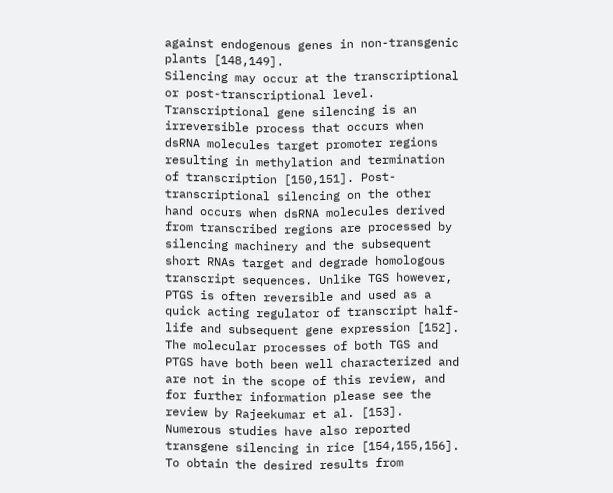against endogenous genes in non-transgenic plants [148,149].
Silencing may occur at the transcriptional or post-transcriptional level. Transcriptional gene silencing is an irreversible process that occurs when dsRNA molecules target promoter regions resulting in methylation and termination of transcription [150,151]. Post-transcriptional silencing on the other hand occurs when dsRNA molecules derived from transcribed regions are processed by silencing machinery and the subsequent short RNAs target and degrade homologous transcript sequences. Unlike TGS however, PTGS is often reversible and used as a quick acting regulator of transcript half-life and subsequent gene expression [152]. The molecular processes of both TGS and PTGS have both been well characterized and are not in the scope of this review, and for further information please see the review by Rajeekumar et al. [153]. Numerous studies have also reported transgene silencing in rice [154,155,156]. To obtain the desired results from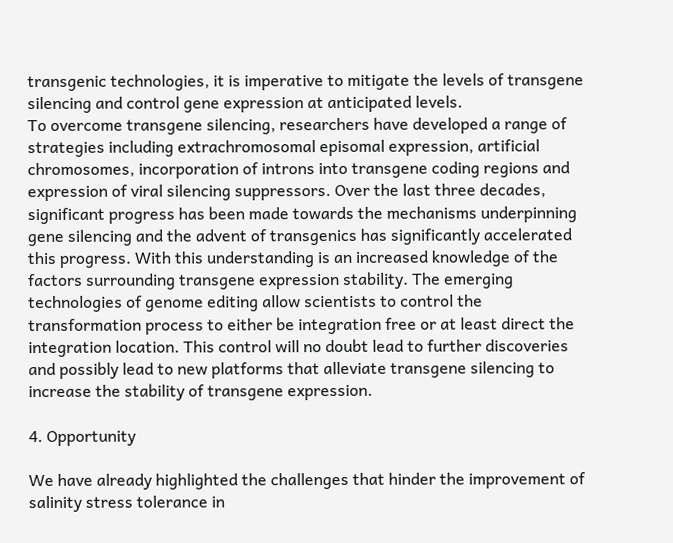transgenic technologies, it is imperative to mitigate the levels of transgene silencing and control gene expression at anticipated levels.
To overcome transgene silencing, researchers have developed a range of strategies including extrachromosomal episomal expression, artificial chromosomes, incorporation of introns into transgene coding regions and expression of viral silencing suppressors. Over the last three decades, significant progress has been made towards the mechanisms underpinning gene silencing and the advent of transgenics has significantly accelerated this progress. With this understanding is an increased knowledge of the factors surrounding transgene expression stability. The emerging technologies of genome editing allow scientists to control the transformation process to either be integration free or at least direct the integration location. This control will no doubt lead to further discoveries and possibly lead to new platforms that alleviate transgene silencing to increase the stability of transgene expression.

4. Opportunity

We have already highlighted the challenges that hinder the improvement of salinity stress tolerance in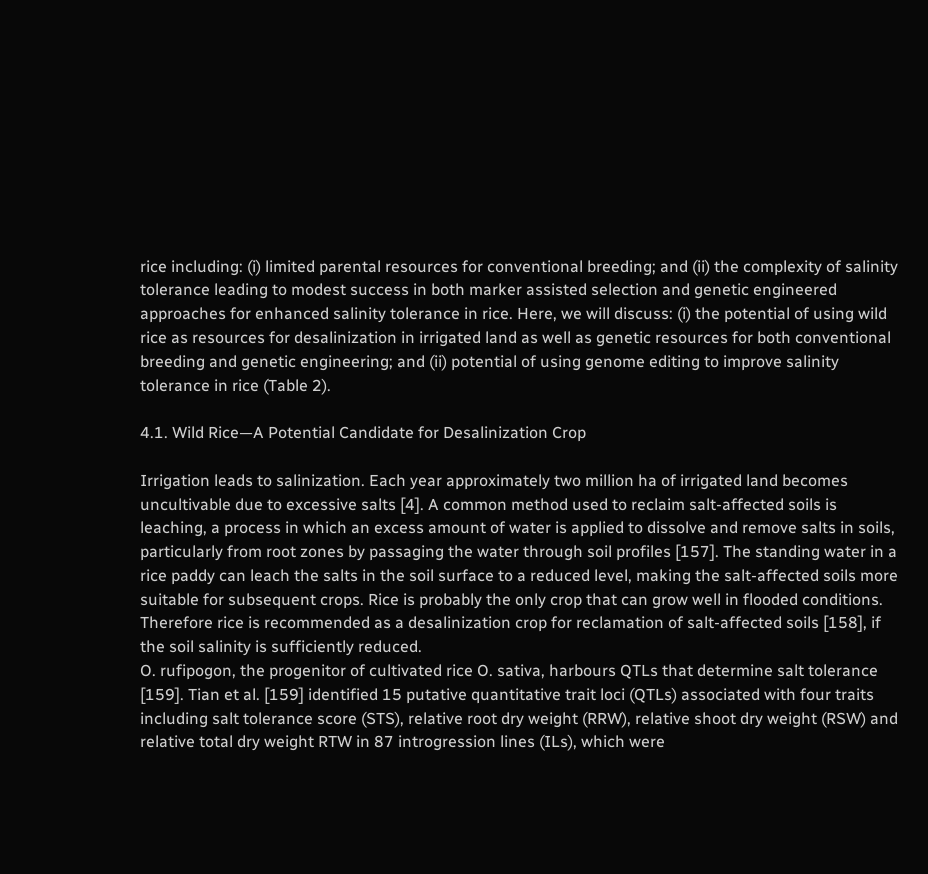rice including: (i) limited parental resources for conventional breeding; and (ii) the complexity of salinity tolerance leading to modest success in both marker assisted selection and genetic engineered approaches for enhanced salinity tolerance in rice. Here, we will discuss: (i) the potential of using wild rice as resources for desalinization in irrigated land as well as genetic resources for both conventional breeding and genetic engineering; and (ii) potential of using genome editing to improve salinity tolerance in rice (Table 2).

4.1. Wild Rice—A Potential Candidate for Desalinization Crop

Irrigation leads to salinization. Each year approximately two million ha of irrigated land becomes uncultivable due to excessive salts [4]. A common method used to reclaim salt-affected soils is leaching, a process in which an excess amount of water is applied to dissolve and remove salts in soils, particularly from root zones by passaging the water through soil profiles [157]. The standing water in a rice paddy can leach the salts in the soil surface to a reduced level, making the salt-affected soils more suitable for subsequent crops. Rice is probably the only crop that can grow well in flooded conditions. Therefore rice is recommended as a desalinization crop for reclamation of salt-affected soils [158], if the soil salinity is sufficiently reduced.
O. rufipogon, the progenitor of cultivated rice O. sativa, harbours QTLs that determine salt tolerance [159]. Tian et al. [159] identified 15 putative quantitative trait loci (QTLs) associated with four traits including salt tolerance score (STS), relative root dry weight (RRW), relative shoot dry weight (RSW) and relative total dry weight RTW in 87 introgression lines (ILs), which were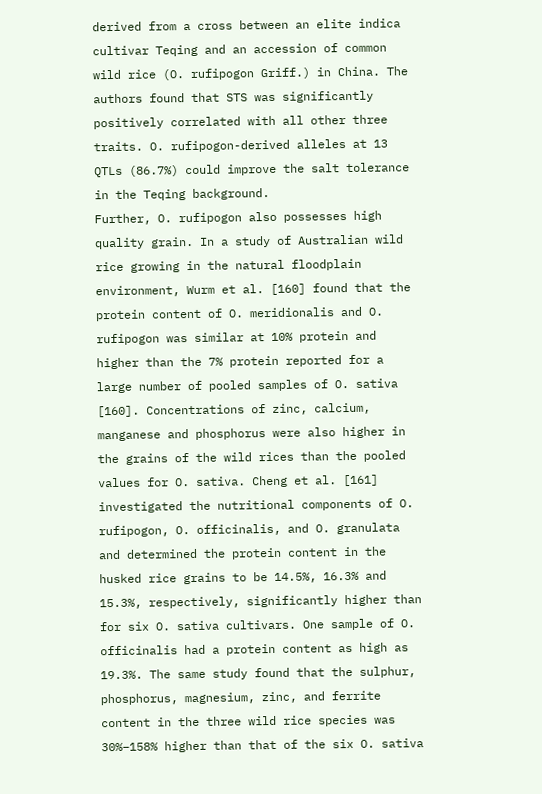derived from a cross between an elite indica cultivar Teqing and an accession of common wild rice (O. rufipogon Griff.) in China. The authors found that STS was significantly positively correlated with all other three traits. O. rufipogon-derived alleles at 13 QTLs (86.7%) could improve the salt tolerance in the Teqing background.
Further, O. rufipogon also possesses high quality grain. In a study of Australian wild rice growing in the natural floodplain environment, Wurm et al. [160] found that the protein content of O. meridionalis and O. rufipogon was similar at 10% protein and higher than the 7% protein reported for a large number of pooled samples of O. sativa [160]. Concentrations of zinc, calcium, manganese and phosphorus were also higher in the grains of the wild rices than the pooled values for O. sativa. Cheng et al. [161] investigated the nutritional components of O. rufipogon, O. officinalis, and O. granulata and determined the protein content in the husked rice grains to be 14.5%, 16.3% and 15.3%, respectively, significantly higher than for six O. sativa cultivars. One sample of O. officinalis had a protein content as high as 19.3%. The same study found that the sulphur, phosphorus, magnesium, zinc, and ferrite content in the three wild rice species was 30%–158% higher than that of the six O. sativa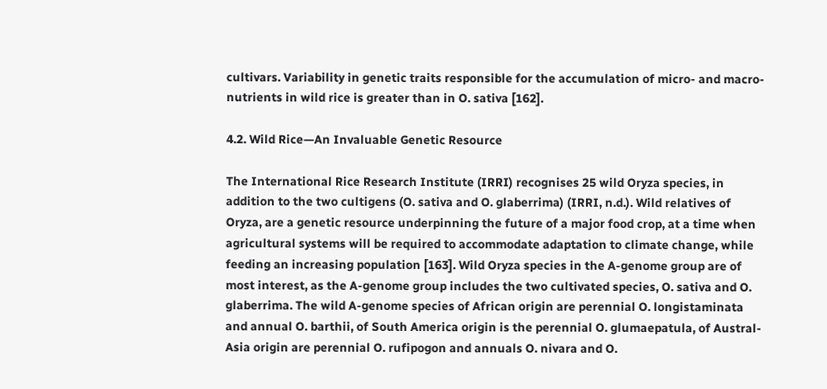cultivars. Variability in genetic traits responsible for the accumulation of micro- and macro-nutrients in wild rice is greater than in O. sativa [162].

4.2. Wild Rice—An Invaluable Genetic Resource

The International Rice Research Institute (IRRI) recognises 25 wild Oryza species, in addition to the two cultigens (O. sativa and O. glaberrima) (IRRI, n.d.). Wild relatives of Oryza, are a genetic resource underpinning the future of a major food crop, at a time when agricultural systems will be required to accommodate adaptation to climate change, while feeding an increasing population [163]. Wild Oryza species in the A-genome group are of most interest, as the A-genome group includes the two cultivated species, O. sativa and O. glaberrima. The wild A-genome species of African origin are perennial O. longistaminata and annual O. barthii, of South America origin is the perennial O. glumaepatula, of Austral-Asia origin are perennial O. rufipogon and annuals O. nivara and O.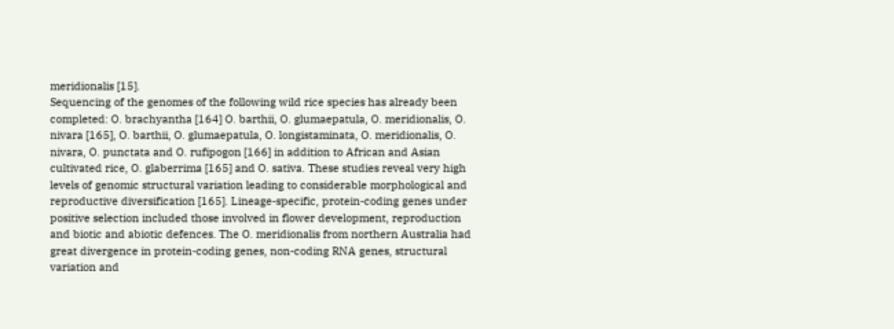meridionalis [15].
Sequencing of the genomes of the following wild rice species has already been completed: O. brachyantha [164] O. barthii, O. glumaepatula, O. meridionalis, O. nivara [165], O. barthii, O. glumaepatula, O. longistaminata, O. meridionalis, O. nivara, O. punctata and O. rufipogon [166] in addition to African and Asian cultivated rice, O. glaberrima [165] and O. sativa. These studies reveal very high levels of genomic structural variation leading to considerable morphological and reproductive diversification [165]. Lineage-specific, protein-coding genes under positive selection included those involved in flower development, reproduction and biotic and abiotic defences. The O. meridionalis from northern Australia had great divergence in protein-coding genes, non-coding RNA genes, structural variation and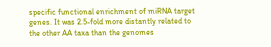specific functional enrichment of miRNA target genes. It was 2.5-fold more distantly related to the other AA taxa than the genomes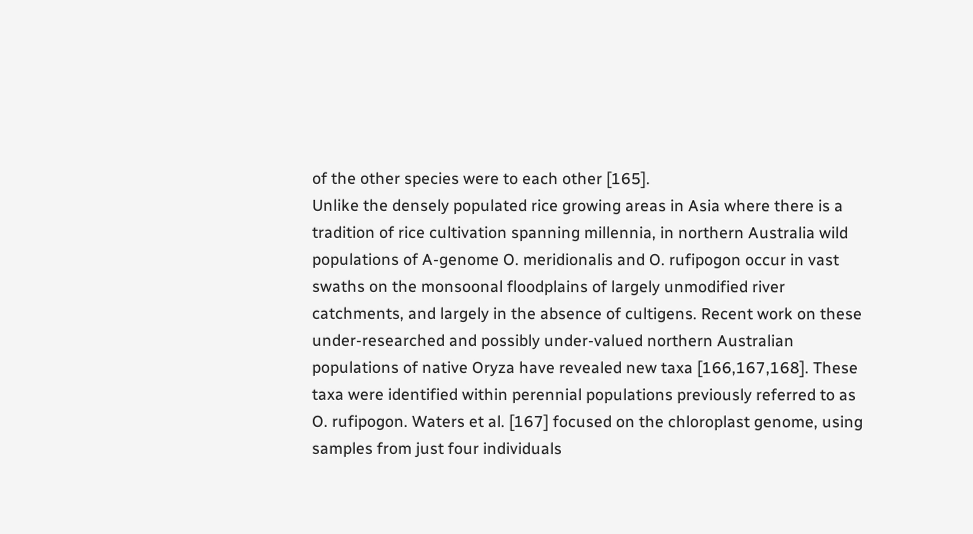of the other species were to each other [165].
Unlike the densely populated rice growing areas in Asia where there is a tradition of rice cultivation spanning millennia, in northern Australia wild populations of A-genome O. meridionalis and O. rufipogon occur in vast swaths on the monsoonal floodplains of largely unmodified river catchments, and largely in the absence of cultigens. Recent work on these under-researched and possibly under-valued northern Australian populations of native Oryza have revealed new taxa [166,167,168]. These taxa were identified within perennial populations previously referred to as O. rufipogon. Waters et al. [167] focused on the chloroplast genome, using samples from just four individuals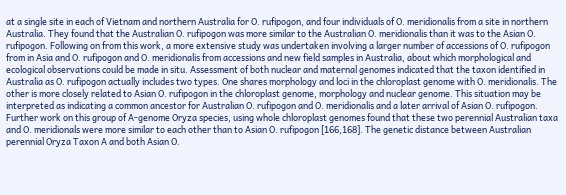at a single site in each of Vietnam and northern Australia for O. rufipogon, and four individuals of O. meridionalis from a site in northern Australia. They found that the Australian O. rufipogon was more similar to the Australian O. meridionalis than it was to the Asian O. rufipogon. Following on from this work, a more extensive study was undertaken involving a larger number of accessions of O. rufipogon from in Asia and O. rufipogon and O. meridionalis from accessions and new field samples in Australia, about which morphological and ecological observations could be made in situ. Assessment of both nuclear and maternal genomes indicated that the taxon identified in Australia as O. rufipogon actually includes two types. One shares morphology and loci in the chloroplast genome with O. meridionalis. The other is more closely related to Asian O. rufipogon in the chloroplast genome, morphology and nuclear genome. This situation may be interpreted as indicating a common ancestor for Australian O. rufipogon and O. meridionalis and a later arrival of Asian O. rufipogon. Further work on this group of A-genome Oryza species, using whole chloroplast genomes found that these two perennial Australian taxa and O. meridionals were more similar to each other than to Asian O. rufipogon [166,168]. The genetic distance between Australian perennial Oryza Taxon A and both Asian O.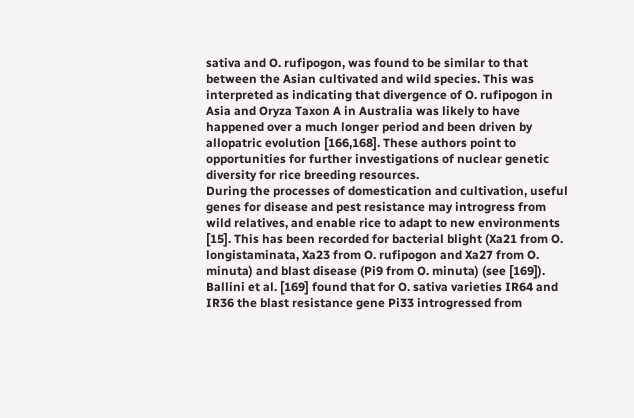sativa and O. rufipogon, was found to be similar to that between the Asian cultivated and wild species. This was interpreted as indicating that divergence of O. rufipogon in Asia and Oryza Taxon A in Australia was likely to have happened over a much longer period and been driven by allopatric evolution [166,168]. These authors point to opportunities for further investigations of nuclear genetic diversity for rice breeding resources.
During the processes of domestication and cultivation, useful genes for disease and pest resistance may introgress from wild relatives, and enable rice to adapt to new environments [15]. This has been recorded for bacterial blight (Xa21 from O. longistaminata, Xa23 from O. rufipogon and Xa27 from O. minuta) and blast disease (Pi9 from O. minuta) (see [169]). Ballini et al. [169] found that for O. sativa varieties IR64 and IR36 the blast resistance gene Pi33 introgressed from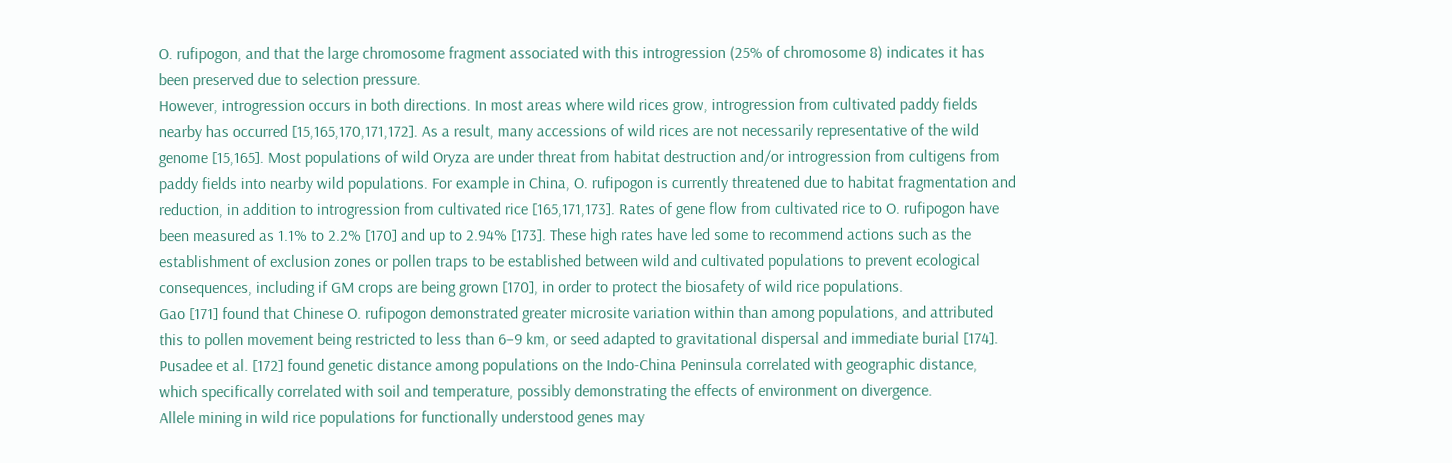O. rufipogon, and that the large chromosome fragment associated with this introgression (25% of chromosome 8) indicates it has been preserved due to selection pressure.
However, introgression occurs in both directions. In most areas where wild rices grow, introgression from cultivated paddy fields nearby has occurred [15,165,170,171,172]. As a result, many accessions of wild rices are not necessarily representative of the wild genome [15,165]. Most populations of wild Oryza are under threat from habitat destruction and/or introgression from cultigens from paddy fields into nearby wild populations. For example in China, O. rufipogon is currently threatened due to habitat fragmentation and reduction, in addition to introgression from cultivated rice [165,171,173]. Rates of gene flow from cultivated rice to O. rufipogon have been measured as 1.1% to 2.2% [170] and up to 2.94% [173]. These high rates have led some to recommend actions such as the establishment of exclusion zones or pollen traps to be established between wild and cultivated populations to prevent ecological consequences, including if GM crops are being grown [170], in order to protect the biosafety of wild rice populations.
Gao [171] found that Chinese O. rufipogon demonstrated greater microsite variation within than among populations, and attributed this to pollen movement being restricted to less than 6–9 km, or seed adapted to gravitational dispersal and immediate burial [174]. Pusadee et al. [172] found genetic distance among populations on the Indo-China Peninsula correlated with geographic distance, which specifically correlated with soil and temperature, possibly demonstrating the effects of environment on divergence.
Allele mining in wild rice populations for functionally understood genes may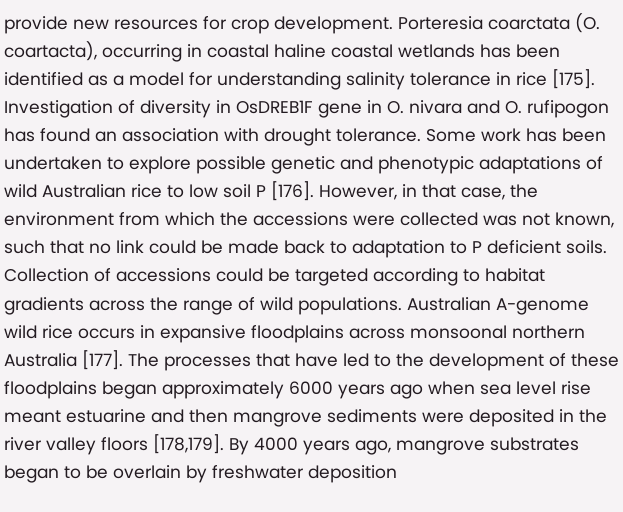provide new resources for crop development. Porteresia coarctata (O. coartacta), occurring in coastal haline coastal wetlands has been identified as a model for understanding salinity tolerance in rice [175]. Investigation of diversity in OsDREB1F gene in O. nivara and O. rufipogon has found an association with drought tolerance. Some work has been undertaken to explore possible genetic and phenotypic adaptations of wild Australian rice to low soil P [176]. However, in that case, the environment from which the accessions were collected was not known, such that no link could be made back to adaptation to P deficient soils. Collection of accessions could be targeted according to habitat gradients across the range of wild populations. Australian A-genome wild rice occurs in expansive floodplains across monsoonal northern Australia [177]. The processes that have led to the development of these floodplains began approximately 6000 years ago when sea level rise meant estuarine and then mangrove sediments were deposited in the river valley floors [178,179]. By 4000 years ago, mangrove substrates began to be overlain by freshwater deposition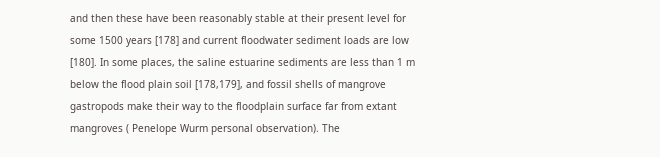and then these have been reasonably stable at their present level for some 1500 years [178] and current floodwater sediment loads are low [180]. In some places, the saline estuarine sediments are less than 1 m below the flood plain soil [178,179], and fossil shells of mangrove gastropods make their way to the floodplain surface far from extant mangroves ( Penelope Wurm personal observation). The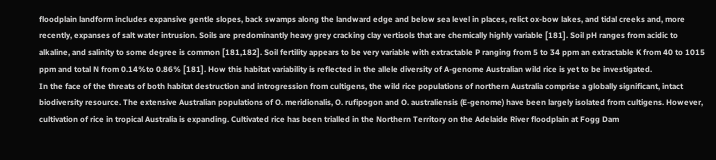floodplain landform includes expansive gentle slopes, back swamps along the landward edge and below sea level in places, relict ox-bow lakes, and tidal creeks and, more recently, expanses of salt water intrusion. Soils are predominantly heavy grey cracking clay vertisols that are chemically highly variable [181]. Soil pH ranges from acidic to alkaline, and salinity to some degree is common [181,182]. Soil fertility appears to be very variable with extractable P ranging from 5 to 34 ppm an extractable K from 40 to 1015 ppm and total N from 0.14%to 0.86% [181]. How this habitat variability is reflected in the allele diversity of A-genome Australian wild rice is yet to be investigated.
In the face of the threats of both habitat destruction and introgression from cultigens, the wild rice populations of northern Australia comprise a globally significant, intact biodiversity resource. The extensive Australian populations of O. meridionalis, O. rufipogon and O. australiensis (E-genome) have been largely isolated from cultigens. However, cultivation of rice in tropical Australia is expanding. Cultivated rice has been trialled in the Northern Territory on the Adelaide River floodplain at Fogg Dam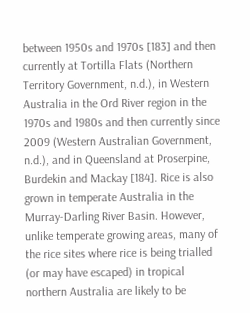between 1950s and 1970s [183] and then currently at Tortilla Flats (Northern Territory Government, n.d.), in Western Australia in the Ord River region in the 1970s and 1980s and then currently since 2009 (Western Australian Government, n.d.), and in Queensland at Proserpine, Burdekin and Mackay [184]. Rice is also grown in temperate Australia in the Murray-Darling River Basin. However, unlike temperate growing areas, many of the rice sites where rice is being trialled (or may have escaped) in tropical northern Australia are likely to be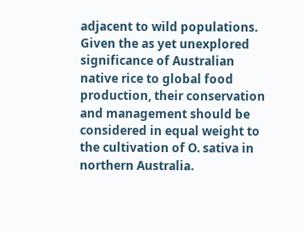adjacent to wild populations. Given the as yet unexplored significance of Australian native rice to global food production, their conservation and management should be considered in equal weight to the cultivation of O. sativa in northern Australia.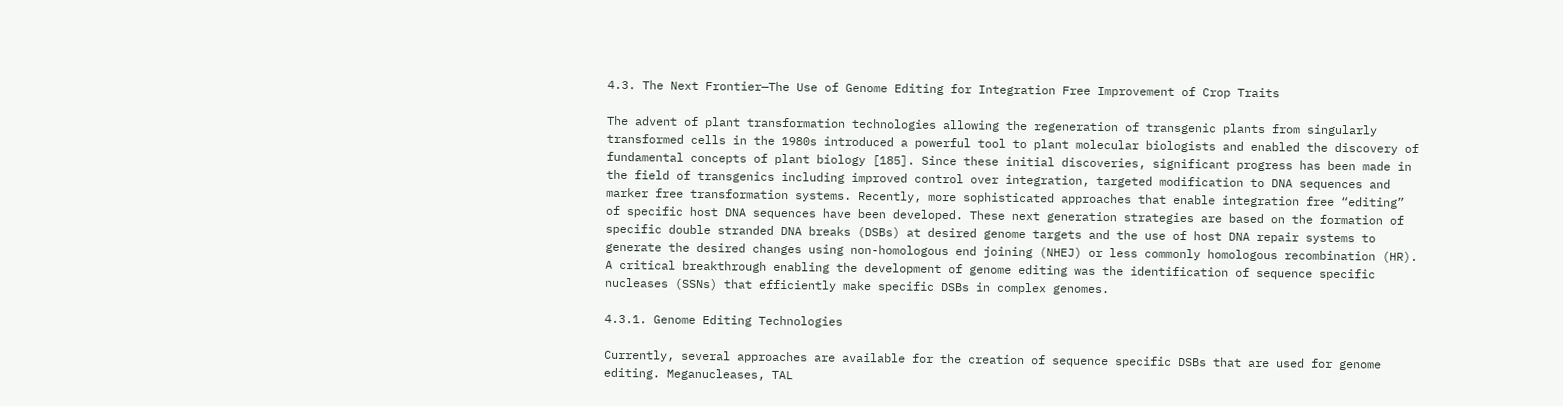4.3. The Next Frontier—The Use of Genome Editing for Integration Free Improvement of Crop Traits

The advent of plant transformation technologies allowing the regeneration of transgenic plants from singularly transformed cells in the 1980s introduced a powerful tool to plant molecular biologists and enabled the discovery of fundamental concepts of plant biology [185]. Since these initial discoveries, significant progress has been made in the field of transgenics including improved control over integration, targeted modification to DNA sequences and marker free transformation systems. Recently, more sophisticated approaches that enable integration free “editing” of specific host DNA sequences have been developed. These next generation strategies are based on the formation of specific double stranded DNA breaks (DSBs) at desired genome targets and the use of host DNA repair systems to generate the desired changes using non-homologous end joining (NHEJ) or less commonly homologous recombination (HR). A critical breakthrough enabling the development of genome editing was the identification of sequence specific nucleases (SSNs) that efficiently make specific DSBs in complex genomes.

4.3.1. Genome Editing Technologies

Currently, several approaches are available for the creation of sequence specific DSBs that are used for genome editing. Meganucleases, TAL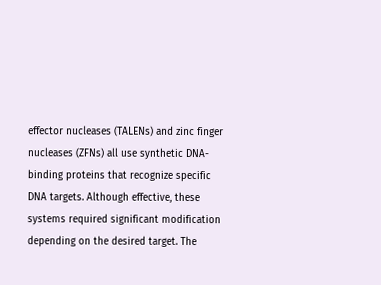effector nucleases (TALENs) and zinc finger nucleases (ZFNs) all use synthetic DNA-binding proteins that recognize specific DNA targets. Although effective, these systems required significant modification depending on the desired target. The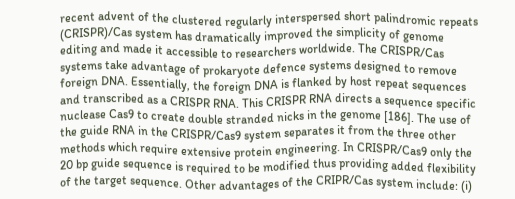recent advent of the clustered regularly interspersed short palindromic repeats (CRISPR)/Cas system has dramatically improved the simplicity of genome editing and made it accessible to researchers worldwide. The CRISPR/Cas systems take advantage of prokaryote defence systems designed to remove foreign DNA. Essentially, the foreign DNA is flanked by host repeat sequences and transcribed as a CRISPR RNA. This CRISPR RNA directs a sequence specific nuclease Cas9 to create double stranded nicks in the genome [186]. The use of the guide RNA in the CRISPR/Cas9 system separates it from the three other methods which require extensive protein engineering. In CRISPR/Cas9 only the 20 bp guide sequence is required to be modified thus providing added flexibility of the target sequence. Other advantages of the CRIPR/Cas system include: (i)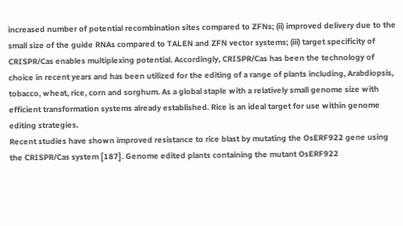increased number of potential recombination sites compared to ZFNs; (ii) improved delivery due to the small size of the guide RNAs compared to TALEN and ZFN vector systems; (iii) target specificity of CRISPR/Cas enables multiplexing potential. Accordingly, CRISPR/Cas has been the technology of choice in recent years and has been utilized for the editing of a range of plants including, Arabdiopsis, tobacco, wheat, rice, corn and sorghum. As a global staple with a relatively small genome size with efficient transformation systems already established. Rice is an ideal target for use within genome editing strategies.
Recent studies have shown improved resistance to rice blast by mutating the OsERF922 gene using the CRISPR/Cas system [187]. Genome edited plants containing the mutant OsERF922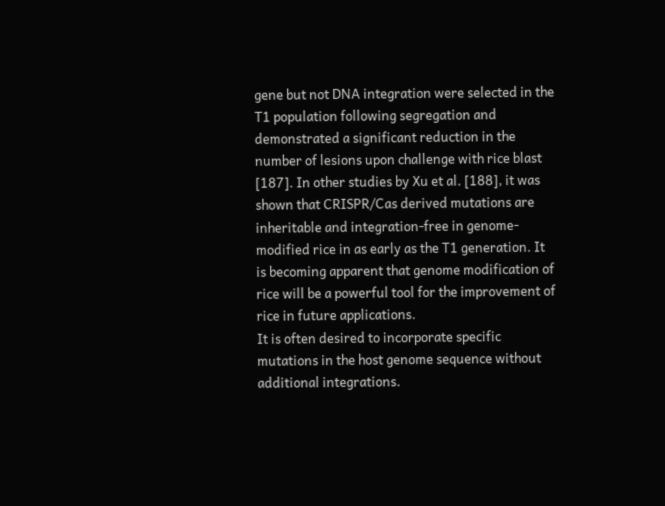gene but not DNA integration were selected in the T1 population following segregation and demonstrated a significant reduction in the number of lesions upon challenge with rice blast [187]. In other studies by Xu et al. [188], it was shown that CRISPR/Cas derived mutations are inheritable and integration-free in genome-modified rice in as early as the T1 generation. It is becoming apparent that genome modification of rice will be a powerful tool for the improvement of rice in future applications.
It is often desired to incorporate specific mutations in the host genome sequence without additional integrations.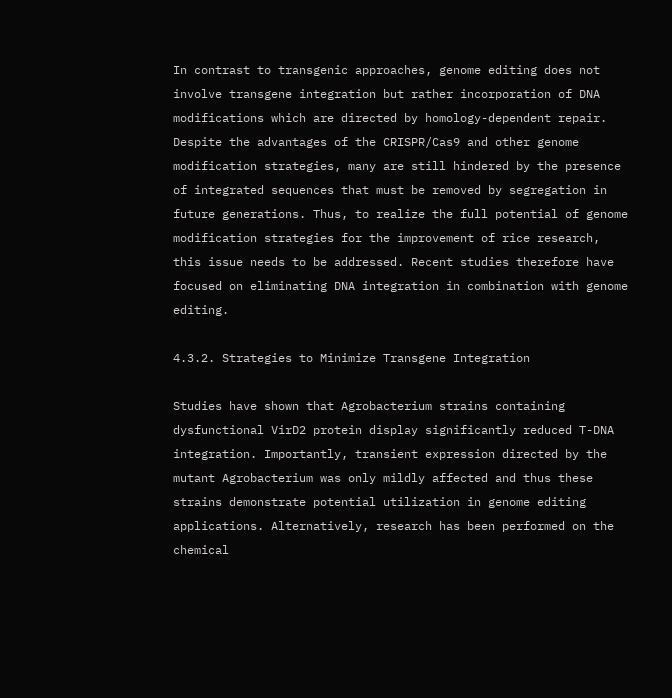In contrast to transgenic approaches, genome editing does not involve transgene integration but rather incorporation of DNA modifications which are directed by homology-dependent repair. Despite the advantages of the CRISPR/Cas9 and other genome modification strategies, many are still hindered by the presence of integrated sequences that must be removed by segregation in future generations. Thus, to realize the full potential of genome modification strategies for the improvement of rice research, this issue needs to be addressed. Recent studies therefore have focused on eliminating DNA integration in combination with genome editing.

4.3.2. Strategies to Minimize Transgene Integration

Studies have shown that Agrobacterium strains containing dysfunctional VirD2 protein display significantly reduced T-DNA integration. Importantly, transient expression directed by the mutant Agrobacterium was only mildly affected and thus these strains demonstrate potential utilization in genome editing applications. Alternatively, research has been performed on the chemical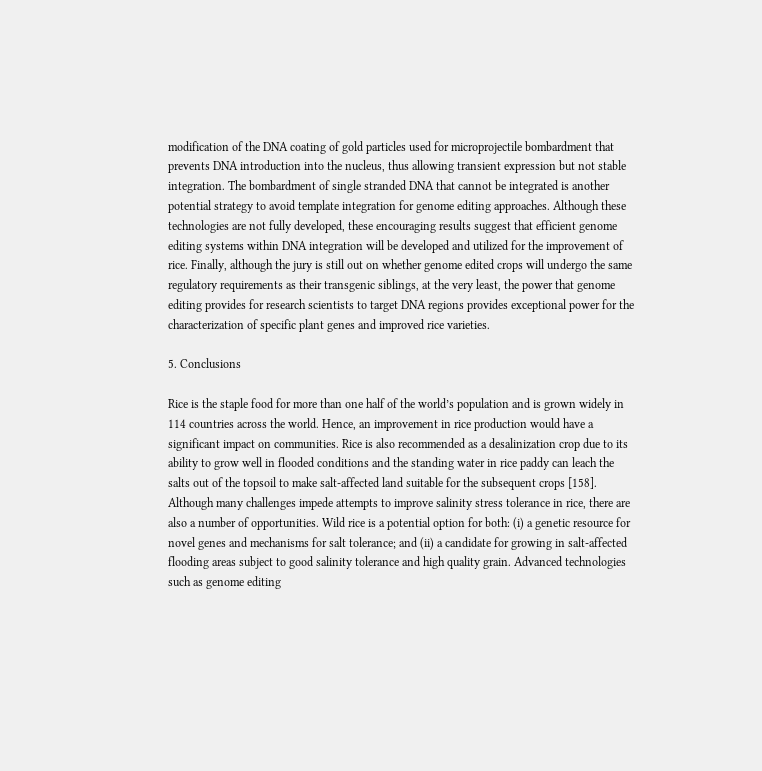modification of the DNA coating of gold particles used for microprojectile bombardment that prevents DNA introduction into the nucleus, thus allowing transient expression but not stable integration. The bombardment of single stranded DNA that cannot be integrated is another potential strategy to avoid template integration for genome editing approaches. Although these technologies are not fully developed, these encouraging results suggest that efficient genome editing systems within DNA integration will be developed and utilized for the improvement of rice. Finally, although the jury is still out on whether genome edited crops will undergo the same regulatory requirements as their transgenic siblings, at the very least, the power that genome editing provides for research scientists to target DNA regions provides exceptional power for the characterization of specific plant genes and improved rice varieties.

5. Conclusions

Rice is the staple food for more than one half of the world’s population and is grown widely in 114 countries across the world. Hence, an improvement in rice production would have a significant impact on communities. Rice is also recommended as a desalinization crop due to its ability to grow well in flooded conditions and the standing water in rice paddy can leach the salts out of the topsoil to make salt-affected land suitable for the subsequent crops [158]. Although many challenges impede attempts to improve salinity stress tolerance in rice, there are also a number of opportunities. Wild rice is a potential option for both: (i) a genetic resource for novel genes and mechanisms for salt tolerance; and (ii) a candidate for growing in salt-affected flooding areas subject to good salinity tolerance and high quality grain. Advanced technologies such as genome editing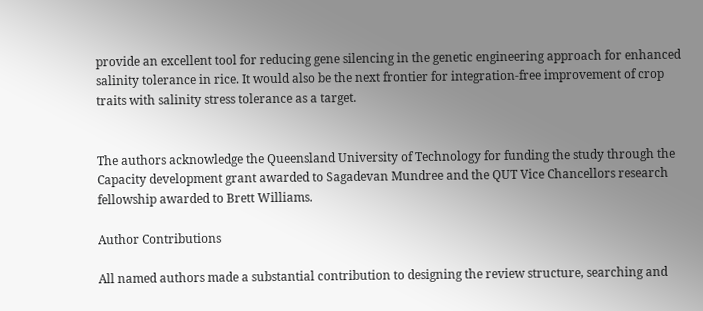provide an excellent tool for reducing gene silencing in the genetic engineering approach for enhanced salinity tolerance in rice. It would also be the next frontier for integration-free improvement of crop traits with salinity stress tolerance as a target.


The authors acknowledge the Queensland University of Technology for funding the study through the Capacity development grant awarded to Sagadevan Mundree and the QUT Vice Chancellors research fellowship awarded to Brett Williams.

Author Contributions

All named authors made a substantial contribution to designing the review structure, searching and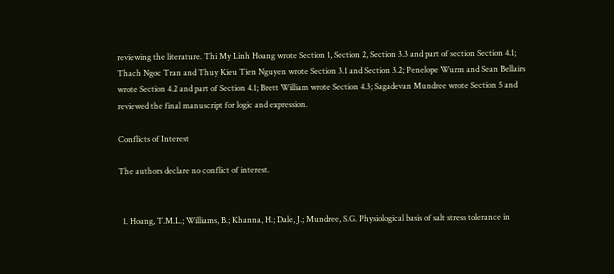reviewing the literature. Thi My Linh Hoang wrote Section 1, Section 2, Section 3.3 and part of section Section 4.1; Thach Ngoc Tran and Thuy Kieu Tien Nguyen wrote Section 3.1 and Section 3.2; Penelope Wurm and Sean Bellairs wrote Section 4.2 and part of Section 4.1; Brett William wrote Section 4.3; Sagadevan Mundree wrote Section 5 and reviewed the final manuscript for logic and expression.

Conflicts of Interest

The authors declare no conflict of interest.


  1. Hoang, T.M.L.; Williams, B.; Khanna, H.; Dale, J.; Mundree, S.G. Physiological basis of salt stress tolerance in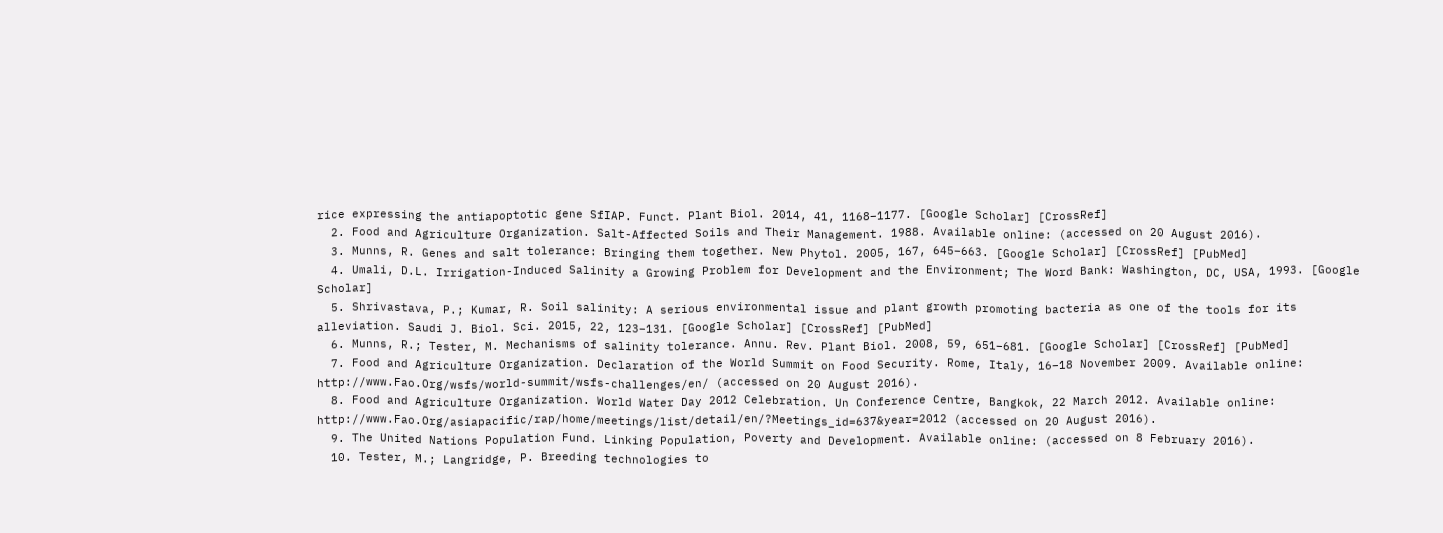rice expressing the antiapoptotic gene SfIAP. Funct. Plant Biol. 2014, 41, 1168–1177. [Google Scholar] [CrossRef]
  2. Food and Agriculture Organization. Salt-Affected Soils and Their Management. 1988. Available online: (accessed on 20 August 2016).
  3. Munns, R. Genes and salt tolerance: Bringing them together. New Phytol. 2005, 167, 645–663. [Google Scholar] [CrossRef] [PubMed]
  4. Umali, D.L. Irrigation-Induced Salinity a Growing Problem for Development and the Environment; The Word Bank: Washington, DC, USA, 1993. [Google Scholar]
  5. Shrivastava, P.; Kumar, R. Soil salinity: A serious environmental issue and plant growth promoting bacteria as one of the tools for its alleviation. Saudi J. Biol. Sci. 2015, 22, 123–131. [Google Scholar] [CrossRef] [PubMed]
  6. Munns, R.; Tester, M. Mechanisms of salinity tolerance. Annu. Rev. Plant Biol. 2008, 59, 651–681. [Google Scholar] [CrossRef] [PubMed]
  7. Food and Agriculture Organization. Declaration of the World Summit on Food Security. Rome, Italy, 16–18 November 2009. Available online: http://www.Fao.Org/wsfs/world-summit/wsfs-challenges/en/ (accessed on 20 August 2016).
  8. Food and Agriculture Organization. World Water Day 2012 Celebration. Un Conference Centre, Bangkok, 22 March 2012. Available online: http://www.Fao.Org/asiapacific/rap/home/meetings/list/detail/en/?Meetings_id=637&year=2012 (accessed on 20 August 2016).
  9. The United Nations Population Fund. Linking Population, Poverty and Development. Available online: (accessed on 8 February 2016).
  10. Tester, M.; Langridge, P. Breeding technologies to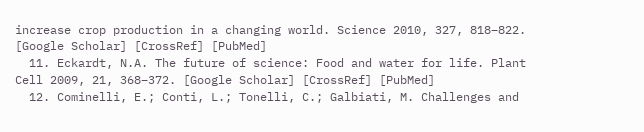increase crop production in a changing world. Science 2010, 327, 818–822. [Google Scholar] [CrossRef] [PubMed]
  11. Eckardt, N.A. The future of science: Food and water for life. Plant Cell 2009, 21, 368–372. [Google Scholar] [CrossRef] [PubMed]
  12. Cominelli, E.; Conti, L.; Tonelli, C.; Galbiati, M. Challenges and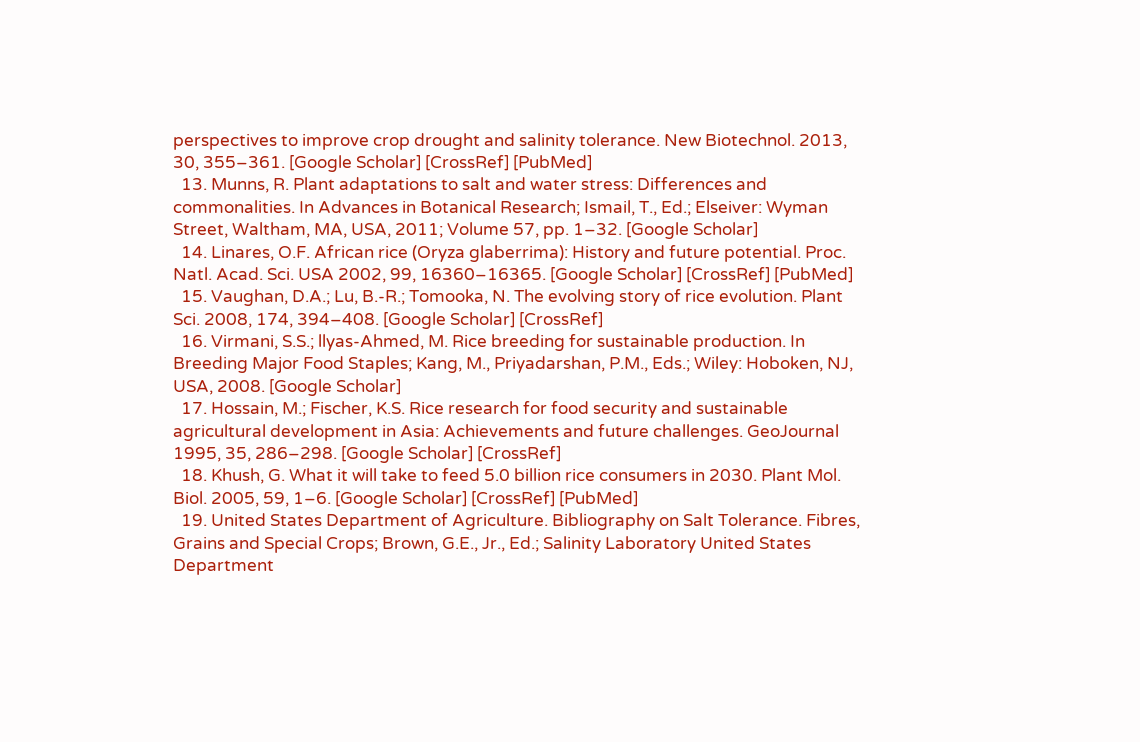perspectives to improve crop drought and salinity tolerance. New Biotechnol. 2013, 30, 355–361. [Google Scholar] [CrossRef] [PubMed]
  13. Munns, R. Plant adaptations to salt and water stress: Differences and commonalities. In Advances in Botanical Research; Ismail, T., Ed.; Elseiver: Wyman Street, Waltham, MA, USA, 2011; Volume 57, pp. 1–32. [Google Scholar]
  14. Linares, O.F. African rice (Oryza glaberrima): History and future potential. Proc. Natl. Acad. Sci. USA 2002, 99, 16360–16365. [Google Scholar] [CrossRef] [PubMed]
  15. Vaughan, D.A.; Lu, B.-R.; Tomooka, N. The evolving story of rice evolution. Plant Sci. 2008, 174, 394–408. [Google Scholar] [CrossRef]
  16. Virmani, S.S.; llyas-Ahmed, M. Rice breeding for sustainable production. In Breeding Major Food Staples; Kang, M., Priyadarshan, P.M., Eds.; Wiley: Hoboken, NJ, USA, 2008. [Google Scholar]
  17. Hossain, M.; Fischer, K.S. Rice research for food security and sustainable agricultural development in Asia: Achievements and future challenges. GeoJournal 1995, 35, 286–298. [Google Scholar] [CrossRef]
  18. Khush, G. What it will take to feed 5.0 billion rice consumers in 2030. Plant Mol. Biol. 2005, 59, 1–6. [Google Scholar] [CrossRef] [PubMed]
  19. United States Department of Agriculture. Bibliography on Salt Tolerance. Fibres, Grains and Special Crops; Brown, G.E., Jr., Ed.; Salinity Laboratory United States Department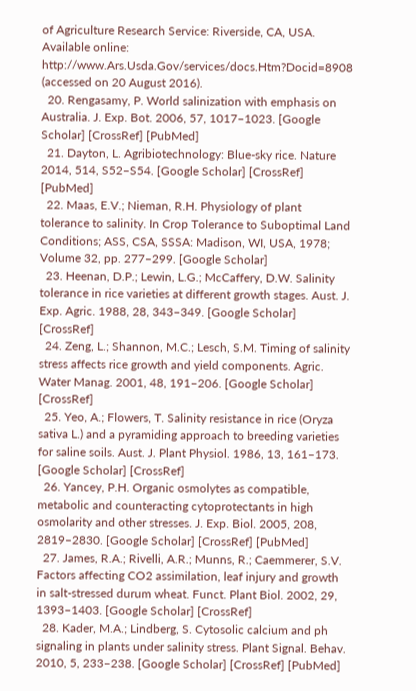of Agriculture Research Service: Riverside, CA, USA. Available online: http://www.Ars.Usda.Gov/services/docs.Htm?Docid=8908 (accessed on 20 August 2016).
  20. Rengasamy, P. World salinization with emphasis on Australia. J. Exp. Bot. 2006, 57, 1017–1023. [Google Scholar] [CrossRef] [PubMed]
  21. Dayton, L. Agribiotechnology: Blue-sky rice. Nature 2014, 514, S52–S54. [Google Scholar] [CrossRef] [PubMed]
  22. Maas, E.V.; Nieman, R.H. Physiology of plant tolerance to salinity. In Crop Tolerance to Suboptimal Land Conditions; ASS, CSA, SSSA: Madison, WI, USA, 1978; Volume 32, pp. 277–299. [Google Scholar]
  23. Heenan, D.P.; Lewin, L.G.; McCaffery, D.W. Salinity tolerance in rice varieties at different growth stages. Aust. J. Exp. Agric. 1988, 28, 343–349. [Google Scholar] [CrossRef]
  24. Zeng, L.; Shannon, M.C.; Lesch, S.M. Timing of salinity stress affects rice growth and yield components. Agric. Water Manag. 2001, 48, 191–206. [Google Scholar] [CrossRef]
  25. Yeo, A.; Flowers, T. Salinity resistance in rice (Oryza sativa L.) and a pyramiding approach to breeding varieties for saline soils. Aust. J. Plant Physiol. 1986, 13, 161–173. [Google Scholar] [CrossRef]
  26. Yancey, P.H. Organic osmolytes as compatible, metabolic and counteracting cytoprotectants in high osmolarity and other stresses. J. Exp. Biol. 2005, 208, 2819–2830. [Google Scholar] [CrossRef] [PubMed]
  27. James, R.A.; Rivelli, A.R.; Munns, R.; Caemmerer, S.V. Factors affecting CO2 assimilation, leaf injury and growth in salt-stressed durum wheat. Funct. Plant Biol. 2002, 29, 1393–1403. [Google Scholar] [CrossRef]
  28. Kader, M.A.; Lindberg, S. Cytosolic calcium and ph signaling in plants under salinity stress. Plant Signal. Behav. 2010, 5, 233–238. [Google Scholar] [CrossRef] [PubMed]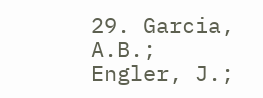29. Garcia, A.B.; Engler, J.;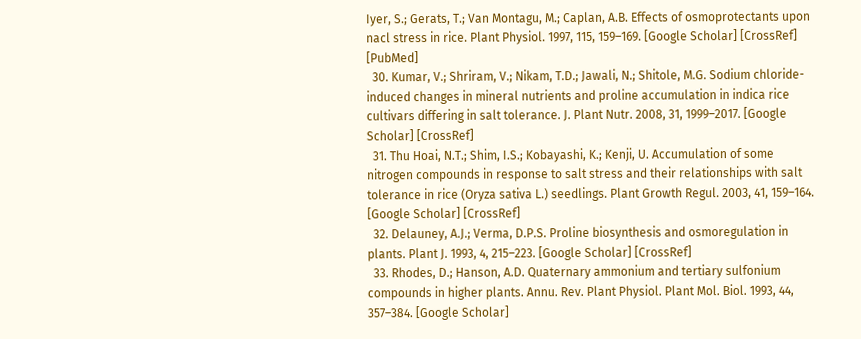Iyer, S.; Gerats, T.; Van Montagu, M.; Caplan, A.B. Effects of osmoprotectants upon nacl stress in rice. Plant Physiol. 1997, 115, 159–169. [Google Scholar] [CrossRef] [PubMed]
  30. Kumar, V.; Shriram, V.; Nikam, T.D.; Jawali, N.; Shitole, M.G. Sodium chloride-induced changes in mineral nutrients and proline accumulation in indica rice cultivars differing in salt tolerance. J. Plant Nutr. 2008, 31, 1999–2017. [Google Scholar] [CrossRef]
  31. Thu Hoai, N.T.; Shim, I.S.; Kobayashi, K.; Kenji, U. Accumulation of some nitrogen compounds in response to salt stress and their relationships with salt tolerance in rice (Oryza sativa L.) seedlings. Plant Growth Regul. 2003, 41, 159–164. [Google Scholar] [CrossRef]
  32. Delauney, A.J.; Verma, D.P.S. Proline biosynthesis and osmoregulation in plants. Plant J. 1993, 4, 215–223. [Google Scholar] [CrossRef]
  33. Rhodes, D.; Hanson, A.D. Quaternary ammonium and tertiary sulfonium compounds in higher plants. Annu. Rev. Plant Physiol. Plant Mol. Biol. 1993, 44, 357–384. [Google Scholar]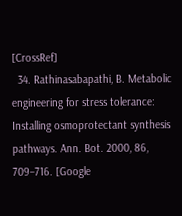[CrossRef]
  34. Rathinasabapathi, B. Metabolic engineering for stress tolerance: Installing osmoprotectant synthesis pathways. Ann. Bot. 2000, 86, 709–716. [Google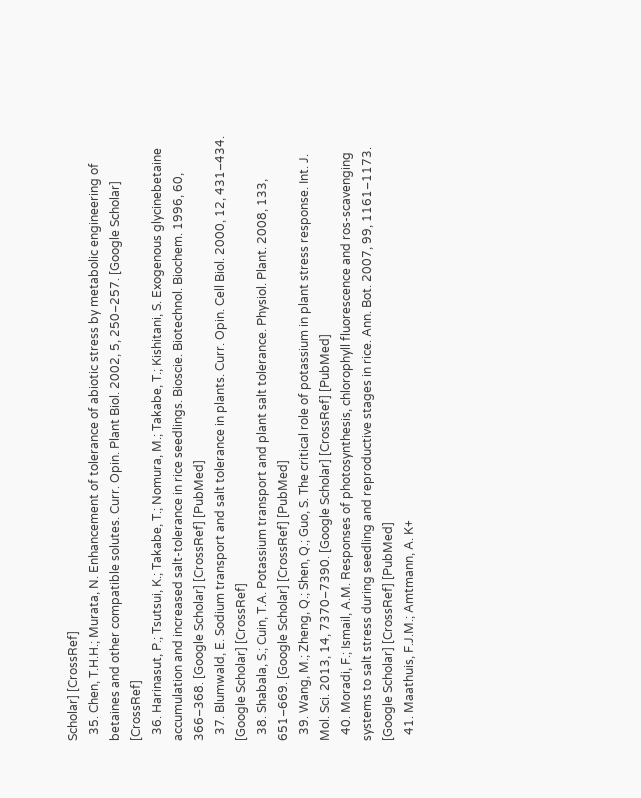Scholar] [CrossRef]
  35. Chen, T.H.H.; Murata, N. Enhancement of tolerance of abiotic stress by metabolic engineering of betaines and other compatible solutes. Curr. Opin. Plant Biol. 2002, 5, 250–257. [Google Scholar] [CrossRef]
  36. Harinasut, P.; Tsutsui, K.; Takabe, T.; Nomura, M.; Takabe, T.; Kishitani, S. Exogenous glycinebetaine accumulation and increased salt-tolerance in rice seedlings. Bioscie. Biotechnol. Biochem. 1996, 60, 366–368. [Google Scholar] [CrossRef] [PubMed]
  37. Blumwald, E. Sodium transport and salt tolerance in plants. Curr. Opin. Cell Biol. 2000, 12, 431–434. [Google Scholar] [CrossRef]
  38. Shabala, S.; Cuin, T.A. Potassium transport and plant salt tolerance. Physiol. Plant. 2008, 133, 651–669. [Google Scholar] [CrossRef] [PubMed]
  39. Wang, M.; Zheng, Q.; Shen, Q.; Guo, S. The critical role of potassium in plant stress response. Int. J. Mol. Sci. 2013, 14, 7370–7390. [Google Scholar] [CrossRef] [PubMed]
  40. Moradi, F.; Ismail, A.M. Responses of photosynthesis, chlorophyll fluorescence and ros-scavenging systems to salt stress during seedling and reproductive stages in rice. Ann. Bot. 2007, 99, 1161–1173. [Google Scholar] [CrossRef] [PubMed]
  41. Maathuis, F.J.M.; Amtmann, A. K+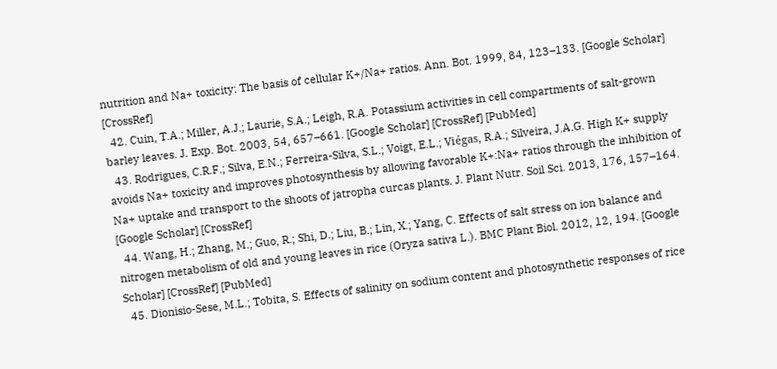nutrition and Na+ toxicity: The basis of cellular K+/Na+ ratios. Ann. Bot. 1999, 84, 123–133. [Google Scholar] [CrossRef]
  42. Cuin, T.A.; Miller, A.J.; Laurie, S.A.; Leigh, R.A. Potassium activities in cell compartments of salt-grown barley leaves. J. Exp. Bot. 2003, 54, 657–661. [Google Scholar] [CrossRef] [PubMed]
  43. Rodrigues, C.R.F.; Silva, E.N.; Ferreira-Silva, S.L.; Voigt, E.L.; Viégas, R.A.; Silveira, J.A.G. High K+ supply avoids Na+ toxicity and improves photosynthesis by allowing favorable K+:Na+ ratios through the inhibition of Na+ uptake and transport to the shoots of jatropha curcas plants. J. Plant Nutr. Soil Sci. 2013, 176, 157–164. [Google Scholar] [CrossRef]
  44. Wang, H.; Zhang, M.; Guo, R.; Shi, D.; Liu, B.; Lin, X.; Yang, C. Effects of salt stress on ion balance and nitrogen metabolism of old and young leaves in rice (Oryza sativa L.). BMC Plant Biol. 2012, 12, 194. [Google Scholar] [CrossRef] [PubMed]
  45. Dionisio-Sese, M.L.; Tobita, S. Effects of salinity on sodium content and photosynthetic responses of rice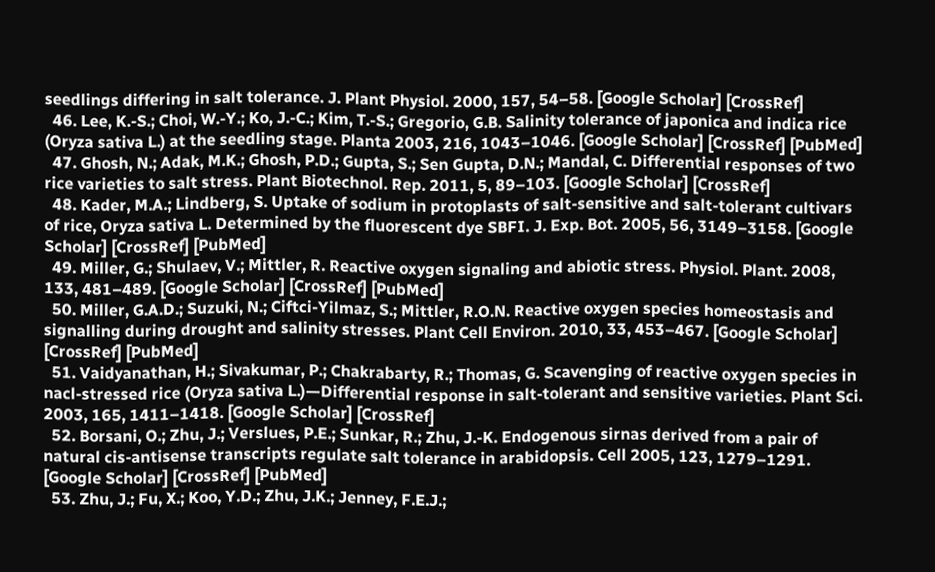seedlings differing in salt tolerance. J. Plant Physiol. 2000, 157, 54–58. [Google Scholar] [CrossRef]
  46. Lee, K.-S.; Choi, W.-Y.; Ko, J.-C.; Kim, T.-S.; Gregorio, G.B. Salinity tolerance of japonica and indica rice (Oryza sativa L.) at the seedling stage. Planta 2003, 216, 1043–1046. [Google Scholar] [CrossRef] [PubMed]
  47. Ghosh, N.; Adak, M.K.; Ghosh, P.D.; Gupta, S.; Sen Gupta, D.N.; Mandal, C. Differential responses of two rice varieties to salt stress. Plant Biotechnol. Rep. 2011, 5, 89–103. [Google Scholar] [CrossRef]
  48. Kader, M.A.; Lindberg, S. Uptake of sodium in protoplasts of salt-sensitive and salt-tolerant cultivars of rice, Oryza sativa L. Determined by the fluorescent dye SBFI. J. Exp. Bot. 2005, 56, 3149–3158. [Google Scholar] [CrossRef] [PubMed]
  49. Miller, G.; Shulaev, V.; Mittler, R. Reactive oxygen signaling and abiotic stress. Physiol. Plant. 2008, 133, 481–489. [Google Scholar] [CrossRef] [PubMed]
  50. Miller, G.A.D.; Suzuki, N.; Ciftci-Yilmaz, S.; Mittler, R.O.N. Reactive oxygen species homeostasis and signalling during drought and salinity stresses. Plant Cell Environ. 2010, 33, 453–467. [Google Scholar] [CrossRef] [PubMed]
  51. Vaidyanathan, H.; Sivakumar, P.; Chakrabarty, R.; Thomas, G. Scavenging of reactive oxygen species in nacl-stressed rice (Oryza sativa L.)—Differential response in salt-tolerant and sensitive varieties. Plant Sci. 2003, 165, 1411–1418. [Google Scholar] [CrossRef]
  52. Borsani, O.; Zhu, J.; Verslues, P.E.; Sunkar, R.; Zhu, J.-K. Endogenous sirnas derived from a pair of natural cis-antisense transcripts regulate salt tolerance in arabidopsis. Cell 2005, 123, 1279–1291. [Google Scholar] [CrossRef] [PubMed]
  53. Zhu, J.; Fu, X.; Koo, Y.D.; Zhu, J.K.; Jenney, F.E.J.;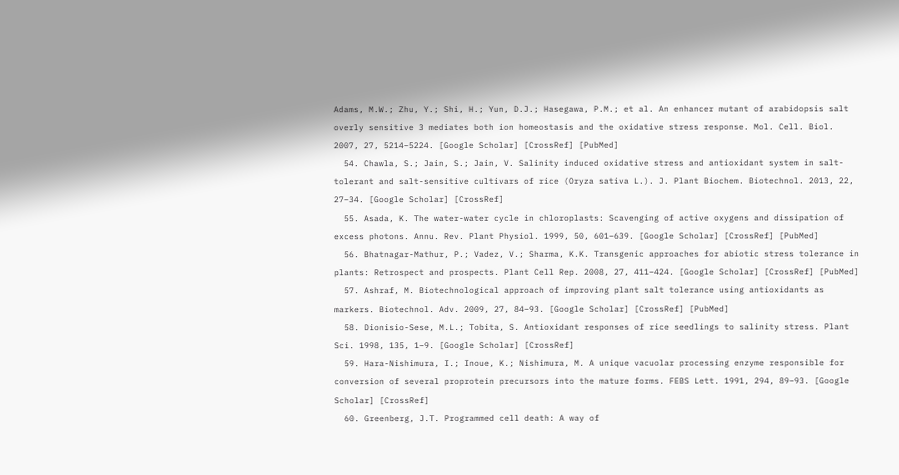Adams, M.W.; Zhu, Y.; Shi, H.; Yun, D.J.; Hasegawa, P.M.; et al. An enhancer mutant of arabidopsis salt overly sensitive 3 mediates both ion homeostasis and the oxidative stress response. Mol. Cell. Biol. 2007, 27, 5214–5224. [Google Scholar] [CrossRef] [PubMed]
  54. Chawla, S.; Jain, S.; Jain, V. Salinity induced oxidative stress and antioxidant system in salt-tolerant and salt-sensitive cultivars of rice (Oryza sativa L.). J. Plant Biochem. Biotechnol. 2013, 22, 27–34. [Google Scholar] [CrossRef]
  55. Asada, K. The water-water cycle in chloroplasts: Scavenging of active oxygens and dissipation of excess photons. Annu. Rev. Plant Physiol. 1999, 50, 601–639. [Google Scholar] [CrossRef] [PubMed]
  56. Bhatnagar-Mathur, P.; Vadez, V.; Sharma, K.K. Transgenic approaches for abiotic stress tolerance in plants: Retrospect and prospects. Plant Cell Rep. 2008, 27, 411–424. [Google Scholar] [CrossRef] [PubMed]
  57. Ashraf, M. Biotechnological approach of improving plant salt tolerance using antioxidants as markers. Biotechnol. Adv. 2009, 27, 84–93. [Google Scholar] [CrossRef] [PubMed]
  58. Dionisio-Sese, M.L.; Tobita, S. Antioxidant responses of rice seedlings to salinity stress. Plant Sci. 1998, 135, 1–9. [Google Scholar] [CrossRef]
  59. Hara-Nishimura, I.; Inoue, K.; Nishimura, M. A unique vacuolar processing enzyme responsible for conversion of several proprotein precursors into the mature forms. FEBS Lett. 1991, 294, 89–93. [Google Scholar] [CrossRef]
  60. Greenberg, J.T. Programmed cell death: A way of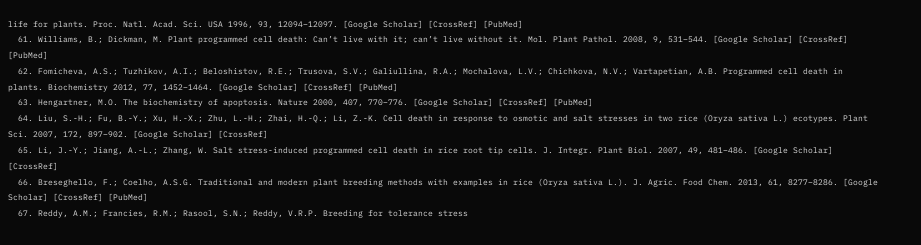life for plants. Proc. Natl. Acad. Sci. USA 1996, 93, 12094–12097. [Google Scholar] [CrossRef] [PubMed]
  61. Williams, B.; Dickman, M. Plant programmed cell death: Can’t live with it; can’t live without it. Mol. Plant Pathol. 2008, 9, 531–544. [Google Scholar] [CrossRef] [PubMed]
  62. Fomicheva, A.S.; Tuzhikov, A.I.; Beloshistov, R.E.; Trusova, S.V.; Galiullina, R.A.; Mochalova, L.V.; Chichkova, N.V.; Vartapetian, A.B. Programmed cell death in plants. Biochemistry 2012, 77, 1452–1464. [Google Scholar] [CrossRef] [PubMed]
  63. Hengartner, M.O. The biochemistry of apoptosis. Nature 2000, 407, 770–776. [Google Scholar] [CrossRef] [PubMed]
  64. Liu, S.-H.; Fu, B.-Y.; Xu, H.-X.; Zhu, L.-H.; Zhai, H.-Q.; Li, Z.-K. Cell death in response to osmotic and salt stresses in two rice (Oryza sativa L.) ecotypes. Plant Sci. 2007, 172, 897–902. [Google Scholar] [CrossRef]
  65. Li, J.-Y.; Jiang, A.-L.; Zhang, W. Salt stress-induced programmed cell death in rice root tip cells. J. Integr. Plant Biol. 2007, 49, 481–486. [Google Scholar] [CrossRef]
  66. Breseghello, F.; Coelho, A.S.G. Traditional and modern plant breeding methods with examples in rice (Oryza sativa L.). J. Agric. Food Chem. 2013, 61, 8277–8286. [Google Scholar] [CrossRef] [PubMed]
  67. Reddy, A.M.; Francies, R.M.; Rasool, S.N.; Reddy, V.R.P. Breeding for tolerance stress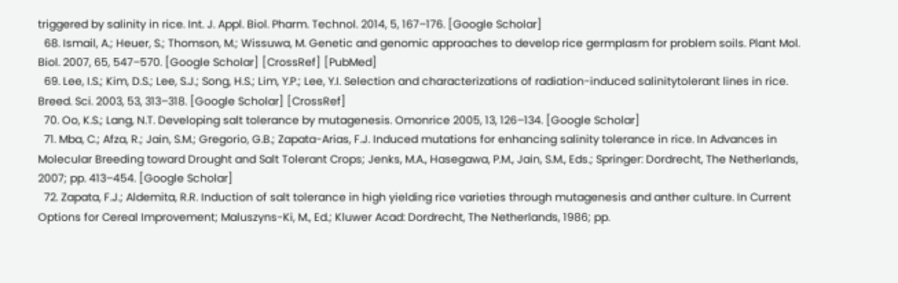triggered by salinity in rice. Int. J. Appl. Biol. Pharm. Technol. 2014, 5, 167–176. [Google Scholar]
  68. Ismail, A.; Heuer, S.; Thomson, M.; Wissuwa, M. Genetic and genomic approaches to develop rice germplasm for problem soils. Plant Mol. Biol. 2007, 65, 547–570. [Google Scholar] [CrossRef] [PubMed]
  69. Lee, I.S.; Kim, D.S.; Lee, S.J.; Song, H.S.; Lim, Y.P.; Lee, Y.I. Selection and characterizations of radiation-induced salinitytolerant lines in rice. Breed. Sci. 2003, 53, 313–318. [Google Scholar] [CrossRef]
  70. Oo, K.S.; Lang, N.T. Developing salt tolerance by mutagenesis. Omonrice 2005, 13, 126–134. [Google Scholar]
  71. Mba, C.; Afza, R.; Jain, S.M.; Gregorio, G.B.; Zapata-Arias, F.J. Induced mutations for enhancing salinity tolerance in rice. In Advances in Molecular Breeding toward Drought and Salt Tolerant Crops; Jenks, M.A., Hasegawa, P.M., Jain, S.M., Eds.; Springer: Dordrecht, The Netherlands, 2007; pp. 413–454. [Google Scholar]
  72. Zapata, F.J.; Aldemita, R.R. Induction of salt tolerance in high yielding rice varieties through mutagenesis and anther culture. In Current Options for Cereal Improvement; Maluszyns-Ki, M., Ed.; Kluwer Acad: Dordrecht, The Netherlands, 1986; pp.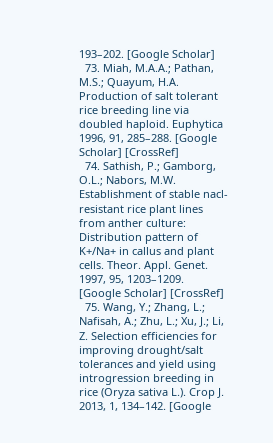193–202. [Google Scholar]
  73. Miah, M.A.A.; Pathan, M.S.; Quayum, H.A. Production of salt tolerant rice breeding line via doubled haploid. Euphytica 1996, 91, 285–288. [Google Scholar] [CrossRef]
  74. Sathish, P.; Gamborg, O.L.; Nabors, M.W. Establishment of stable nacl-resistant rice plant lines from anther culture: Distribution pattern of K+/Na+ in callus and plant cells. Theor. Appl. Genet. 1997, 95, 1203–1209. [Google Scholar] [CrossRef]
  75. Wang, Y.; Zhang, L.; Nafisah, A.; Zhu, L.; Xu, J.; Li, Z. Selection efficiencies for improving drought/salt tolerances and yield using introgression breeding in rice (Oryza sativa L.). Crop J. 2013, 1, 134–142. [Google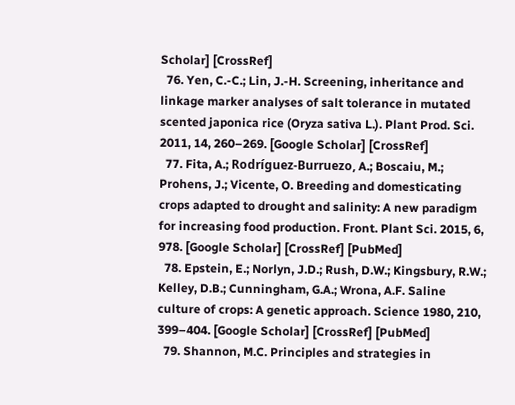Scholar] [CrossRef]
  76. Yen, C.-C.; Lin, J.-H. Screening, inheritance and linkage marker analyses of salt tolerance in mutated scented japonica rice (Oryza sativa L.). Plant Prod. Sci. 2011, 14, 260–269. [Google Scholar] [CrossRef]
  77. Fita, A.; Rodríguez-Burruezo, A.; Boscaiu, M.; Prohens, J.; Vicente, O. Breeding and domesticating crops adapted to drought and salinity: A new paradigm for increasing food production. Front. Plant Sci. 2015, 6, 978. [Google Scholar] [CrossRef] [PubMed]
  78. Epstein, E.; Norlyn, J.D.; Rush, D.W.; Kingsbury, R.W.; Kelley, D.B.; Cunningham, G.A.; Wrona, A.F. Saline culture of crops: A genetic approach. Science 1980, 210, 399–404. [Google Scholar] [CrossRef] [PubMed]
  79. Shannon, M.C. Principles and strategies in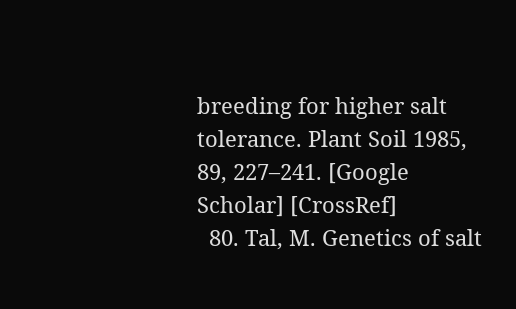breeding for higher salt tolerance. Plant Soil 1985, 89, 227–241. [Google Scholar] [CrossRef]
  80. Tal, M. Genetics of salt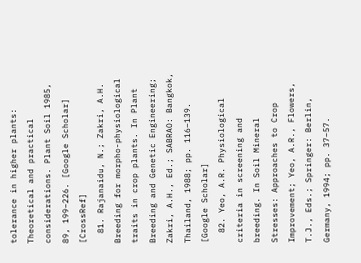tolerance in higher plants: Theoretical and practical considerations. Plant Soil 1985, 89, 199–226. [Google Scholar] [CrossRef]
  81. Rajanaidu, N.; Zakri, A.H. Breeding for morpho-physiological traits in crop plants. In Plant Breeding and Genetic Engineering; Zakri, A.H., Ed.; SABRAO: Bangkok, Thailand, 1988; pp. 116–139. [Google Scholar]
  82. Yeo, A.R. Physiological criteria in screening and breeding. In Soil Mineral Stresses: Approaches to Crop Improvement; Yeo, A.R., Flowers, T.J., Eds.; Springer: Berlin, Germany, 1994; pp. 37–57.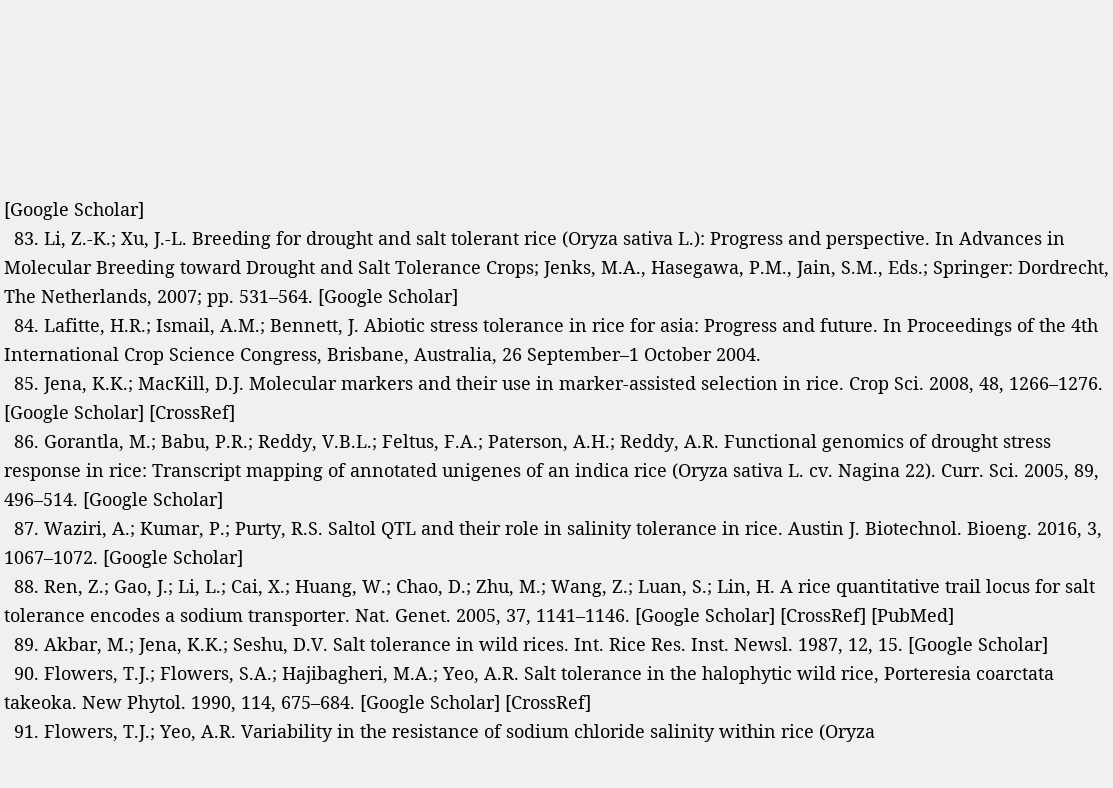[Google Scholar]
  83. Li, Z.-K.; Xu, J.-L. Breeding for drought and salt tolerant rice (Oryza sativa L.): Progress and perspective. In Advances in Molecular Breeding toward Drought and Salt Tolerance Crops; Jenks, M.A., Hasegawa, P.M., Jain, S.M., Eds.; Springer: Dordrecht, The Netherlands, 2007; pp. 531–564. [Google Scholar]
  84. Lafitte, H.R.; Ismail, A.M.; Bennett, J. Abiotic stress tolerance in rice for asia: Progress and future. In Proceedings of the 4th International Crop Science Congress, Brisbane, Australia, 26 September–1 October 2004.
  85. Jena, K.K.; MacKill, D.J. Molecular markers and their use in marker-assisted selection in rice. Crop Sci. 2008, 48, 1266–1276. [Google Scholar] [CrossRef]
  86. Gorantla, M.; Babu, P.R.; Reddy, V.B.L.; Feltus, F.A.; Paterson, A.H.; Reddy, A.R. Functional genomics of drought stress response in rice: Transcript mapping of annotated unigenes of an indica rice (Oryza sativa L. cv. Nagina 22). Curr. Sci. 2005, 89, 496–514. [Google Scholar]
  87. Waziri, A.; Kumar, P.; Purty, R.S. Saltol QTL and their role in salinity tolerance in rice. Austin J. Biotechnol. Bioeng. 2016, 3, 1067–1072. [Google Scholar]
  88. Ren, Z.; Gao, J.; Li, L.; Cai, X.; Huang, W.; Chao, D.; Zhu, M.; Wang, Z.; Luan, S.; Lin, H. A rice quantitative trail locus for salt tolerance encodes a sodium transporter. Nat. Genet. 2005, 37, 1141–1146. [Google Scholar] [CrossRef] [PubMed]
  89. Akbar, M.; Jena, K.K.; Seshu, D.V. Salt tolerance in wild rices. Int. Rice Res. Inst. Newsl. 1987, 12, 15. [Google Scholar]
  90. Flowers, T.J.; Flowers, S.A.; Hajibagheri, M.A.; Yeo, A.R. Salt tolerance in the halophytic wild rice, Porteresia coarctata takeoka. New Phytol. 1990, 114, 675–684. [Google Scholar] [CrossRef]
  91. Flowers, T.J.; Yeo, A.R. Variability in the resistance of sodium chloride salinity within rice (Oryza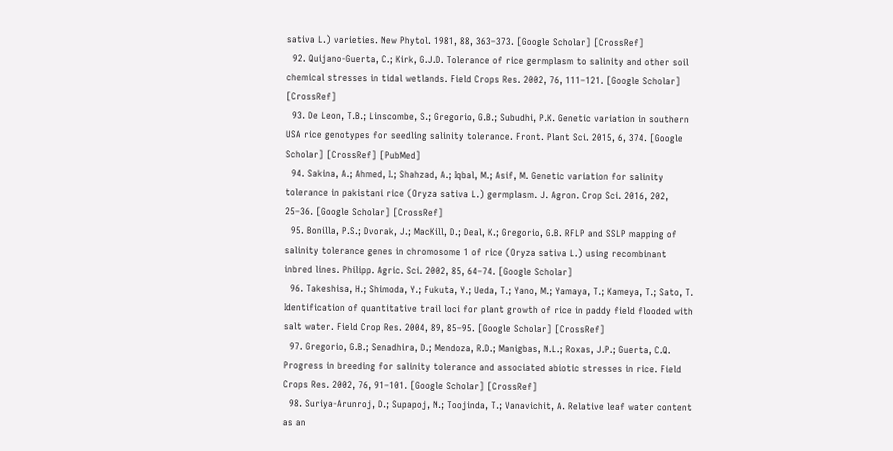sativa L.) varieties. New Phytol. 1981, 88, 363–373. [Google Scholar] [CrossRef]
  92. Quijano-Guerta, C.; Kirk, G.J.D. Tolerance of rice germplasm to salinity and other soil chemical stresses in tidal wetlands. Field Crops Res. 2002, 76, 111–121. [Google Scholar] [CrossRef]
  93. De Leon, T.B.; Linscombe, S.; Gregorio, G.B.; Subudhi, P.K. Genetic variation in southern USA rice genotypes for seedling salinity tolerance. Front. Plant Sci. 2015, 6, 374. [Google Scholar] [CrossRef] [PubMed]
  94. Sakina, A.; Ahmed, I.; Shahzad, A.; Iqbal, M.; Asif, M. Genetic variation for salinity tolerance in pakistani rice (Oryza sativa L.) germplasm. J. Agron. Crop Sci. 2016, 202, 25–36. [Google Scholar] [CrossRef]
  95. Bonilla, P.S.; Dvorak, J.; MacKill, D.; Deal, K.; Gregorio, G.B. RFLP and SSLP mapping of salinity tolerance genes in chromosome 1 of rice (Oryza sativa L.) using recombinant inbred lines. Philipp. Agric. Sci. 2002, 85, 64–74. [Google Scholar]
  96. Takeshisa, H.; Shimoda, Y.; Fukuta, Y.; Ueda, T.; Yano, M.; Yamaya, T.; Kameya, T.; Sato, T. Identification of quantitative trail loci for plant growth of rice in paddy field flooded with salt water. Field Crop Res. 2004, 89, 85–95. [Google Scholar] [CrossRef]
  97. Gregorio, G.B.; Senadhira, D.; Mendoza, R.D.; Manigbas, N.L.; Roxas, J.P.; Guerta, C.Q. Progress in breeding for salinity tolerance and associated abiotic stresses in rice. Field Crops Res. 2002, 76, 91–101. [Google Scholar] [CrossRef]
  98. Suriya-Arunroj, D.; Supapoj, N.; Toojinda, T.; Vanavichit, A. Relative leaf water content as an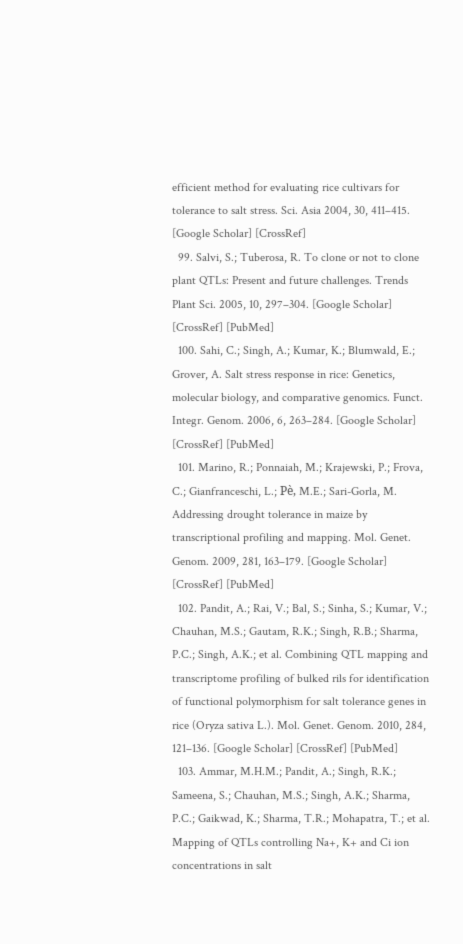efficient method for evaluating rice cultivars for tolerance to salt stress. Sci. Asia 2004, 30, 411–415. [Google Scholar] [CrossRef]
  99. Salvi, S.; Tuberosa, R. To clone or not to clone plant QTLs: Present and future challenges. Trends Plant Sci. 2005, 10, 297–304. [Google Scholar] [CrossRef] [PubMed]
  100. Sahi, C.; Singh, A.; Kumar, K.; Blumwald, E.; Grover, A. Salt stress response in rice: Genetics, molecular biology, and comparative genomics. Funct. Integr. Genom. 2006, 6, 263–284. [Google Scholar] [CrossRef] [PubMed]
  101. Marino, R.; Ponnaiah, M.; Krajewski, P.; Frova, C.; Gianfranceschi, L.; Pè, M.E.; Sari-Gorla, M. Addressing drought tolerance in maize by transcriptional profiling and mapping. Mol. Genet. Genom. 2009, 281, 163–179. [Google Scholar] [CrossRef] [PubMed]
  102. Pandit, A.; Rai, V.; Bal, S.; Sinha, S.; Kumar, V.; Chauhan, M.S.; Gautam, R.K.; Singh, R.B.; Sharma, P.C.; Singh, A.K.; et al. Combining QTL mapping and transcriptome profiling of bulked rils for identification of functional polymorphism for salt tolerance genes in rice (Oryza sativa L.). Mol. Genet. Genom. 2010, 284, 121–136. [Google Scholar] [CrossRef] [PubMed]
  103. Ammar, M.H.M.; Pandit, A.; Singh, R.K.; Sameena, S.; Chauhan, M.S.; Singh, A.K.; Sharma, P.C.; Gaikwad, K.; Sharma, T.R.; Mohapatra, T.; et al. Mapping of QTLs controlling Na+, K+ and Ci ion concentrations in salt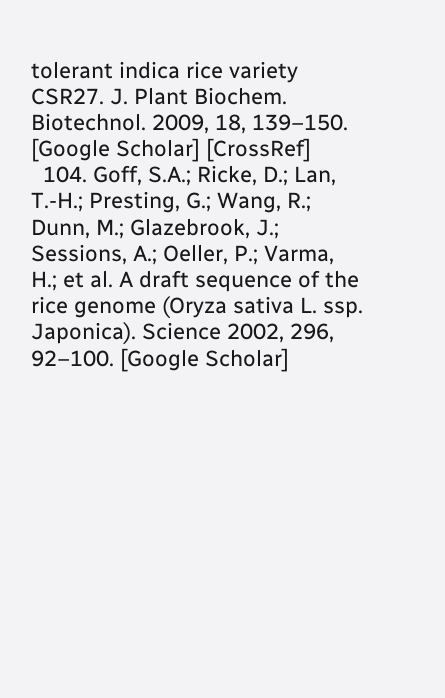tolerant indica rice variety CSR27. J. Plant Biochem. Biotechnol. 2009, 18, 139–150. [Google Scholar] [CrossRef]
  104. Goff, S.A.; Ricke, D.; Lan, T.-H.; Presting, G.; Wang, R.; Dunn, M.; Glazebrook, J.; Sessions, A.; Oeller, P.; Varma, H.; et al. A draft sequence of the rice genome (Oryza sativa L. ssp. Japonica). Science 2002, 296, 92–100. [Google Scholar]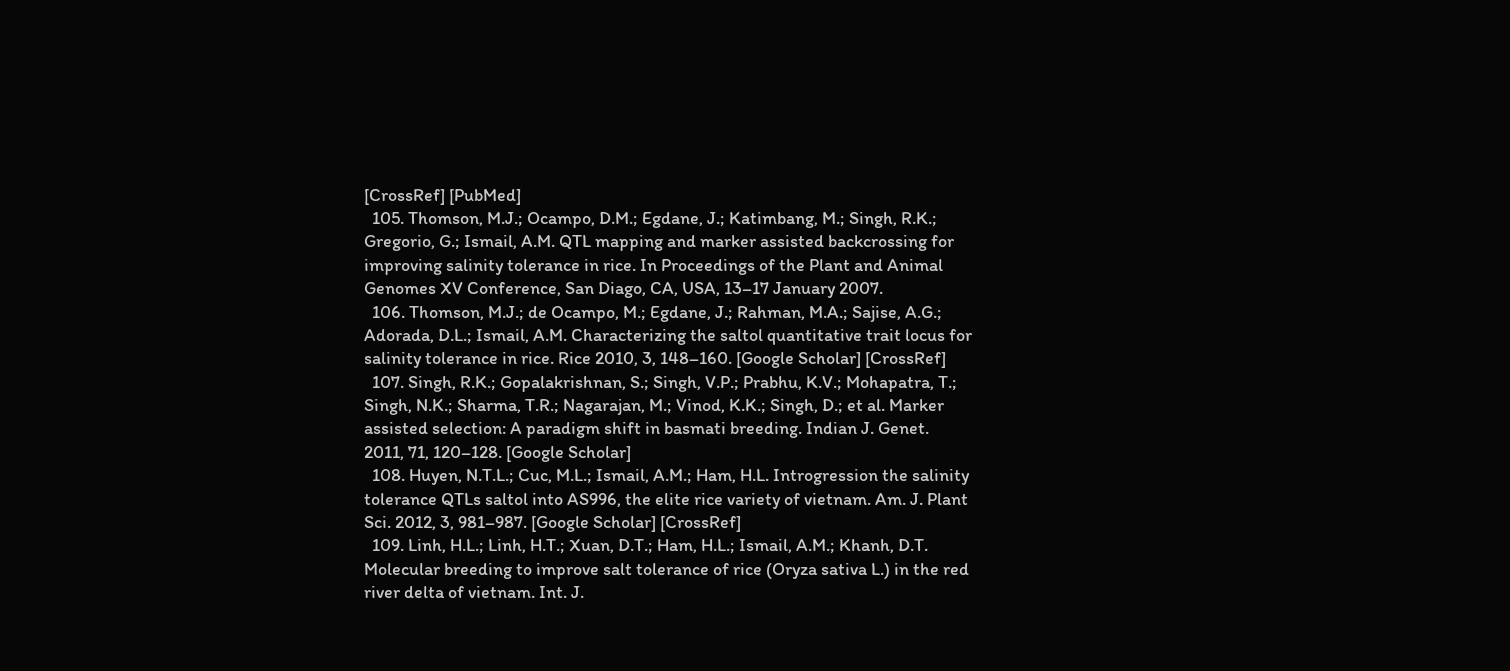[CrossRef] [PubMed]
  105. Thomson, M.J.; Ocampo, D.M.; Egdane, J.; Katimbang, M.; Singh, R.K.; Gregorio, G.; Ismail, A.M. QTL mapping and marker assisted backcrossing for improving salinity tolerance in rice. In Proceedings of the Plant and Animal Genomes XV Conference, San Diago, CA, USA, 13–17 January 2007.
  106. Thomson, M.J.; de Ocampo, M.; Egdane, J.; Rahman, M.A.; Sajise, A.G.; Adorada, D.L.; Ismail, A.M. Characterizing the saltol quantitative trait locus for salinity tolerance in rice. Rice 2010, 3, 148–160. [Google Scholar] [CrossRef]
  107. Singh, R.K.; Gopalakrishnan, S.; Singh, V.P.; Prabhu, K.V.; Mohapatra, T.; Singh, N.K.; Sharma, T.R.; Nagarajan, M.; Vinod, K.K.; Singh, D.; et al. Marker assisted selection: A paradigm shift in basmati breeding. Indian J. Genet. 2011, 71, 120–128. [Google Scholar]
  108. Huyen, N.T.L.; Cuc, M.L.; Ismail, A.M.; Ham, H.L. Introgression the salinity tolerance QTLs saltol into AS996, the elite rice variety of vietnam. Am. J. Plant Sci. 2012, 3, 981–987. [Google Scholar] [CrossRef]
  109. Linh, H.L.; Linh, H.T.; Xuan, D.T.; Ham, H.L.; Ismail, A.M.; Khanh, D.T. Molecular breeding to improve salt tolerance of rice (Oryza sativa L.) in the red river delta of vietnam. Int. J.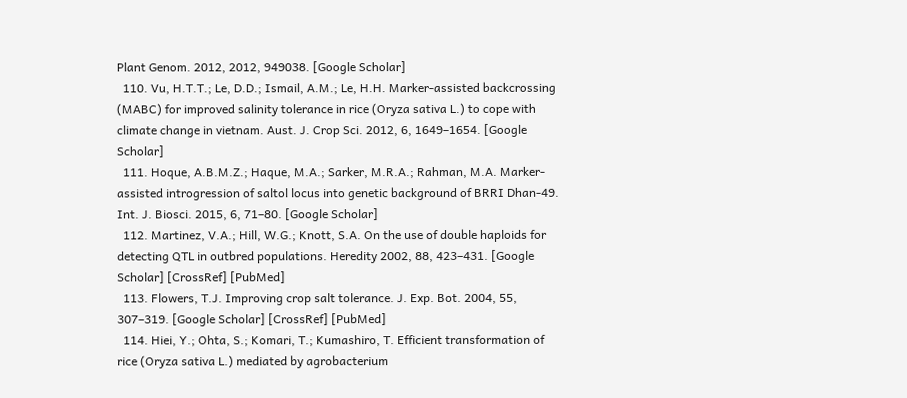Plant Genom. 2012, 2012, 949038. [Google Scholar]
  110. Vu, H.T.T.; Le, D.D.; Ismail, A.M.; Le, H.H. Marker-assisted backcrossing (MABC) for improved salinity tolerance in rice (Oryza sativa L.) to cope with climate change in vietnam. Aust. J. Crop Sci. 2012, 6, 1649–1654. [Google Scholar]
  111. Hoque, A.B.M.Z.; Haque, M.A.; Sarker, M.R.A.; Rahman, M.A. Marker-assisted introgression of saltol locus into genetic background of BRRI Dhan-49. Int. J. Biosci. 2015, 6, 71–80. [Google Scholar]
  112. Martinez, V.A.; Hill, W.G.; Knott, S.A. On the use of double haploids for detecting QTL in outbred populations. Heredity 2002, 88, 423–431. [Google Scholar] [CrossRef] [PubMed]
  113. Flowers, T.J. Improving crop salt tolerance. J. Exp. Bot. 2004, 55, 307–319. [Google Scholar] [CrossRef] [PubMed]
  114. Hiei, Y.; Ohta, S.; Komari, T.; Kumashiro, T. Efficient transformation of rice (Oryza sativa L.) mediated by agrobacterium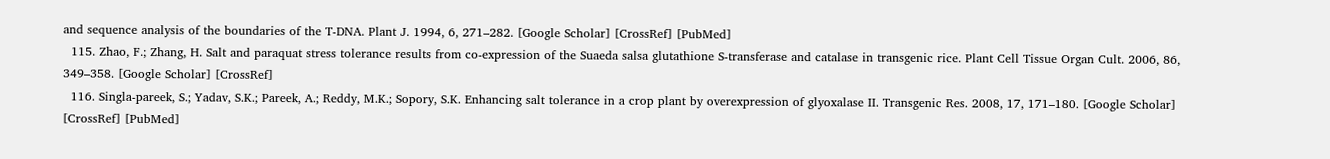and sequence analysis of the boundaries of the T-DNA. Plant J. 1994, 6, 271–282. [Google Scholar] [CrossRef] [PubMed]
  115. Zhao, F.; Zhang, H. Salt and paraquat stress tolerance results from co-expression of the Suaeda salsa glutathione S-transferase and catalase in transgenic rice. Plant Cell Tissue Organ Cult. 2006, 86, 349–358. [Google Scholar] [CrossRef]
  116. Singla-pareek, S.; Yadav, S.K.; Pareek, A.; Reddy, M.K.; Sopory, S.K. Enhancing salt tolerance in a crop plant by overexpression of glyoxalase II. Transgenic Res. 2008, 17, 171–180. [Google Scholar] [CrossRef] [PubMed]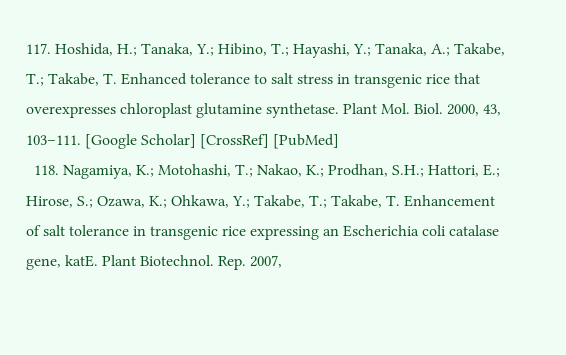117. Hoshida, H.; Tanaka, Y.; Hibino, T.; Hayashi, Y.; Tanaka, A.; Takabe, T.; Takabe, T. Enhanced tolerance to salt stress in transgenic rice that overexpresses chloroplast glutamine synthetase. Plant Mol. Biol. 2000, 43, 103–111. [Google Scholar] [CrossRef] [PubMed]
  118. Nagamiya, K.; Motohashi, T.; Nakao, K.; Prodhan, S.H.; Hattori, E.; Hirose, S.; Ozawa, K.; Ohkawa, Y.; Takabe, T.; Takabe, T. Enhancement of salt tolerance in transgenic rice expressing an Escherichia coli catalase gene, katE. Plant Biotechnol. Rep. 2007,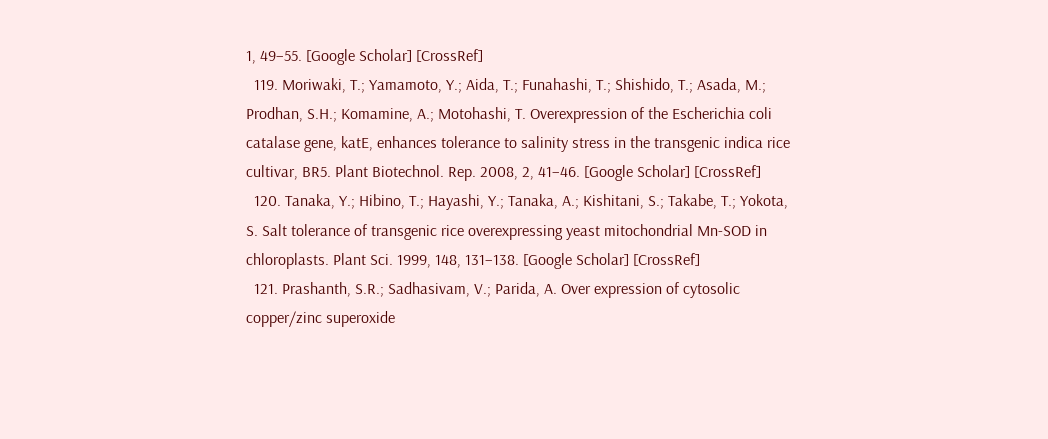1, 49–55. [Google Scholar] [CrossRef]
  119. Moriwaki, T.; Yamamoto, Y.; Aida, T.; Funahashi, T.; Shishido, T.; Asada, M.; Prodhan, S.H.; Komamine, A.; Motohashi, T. Overexpression of the Escherichia coli catalase gene, katE, enhances tolerance to salinity stress in the transgenic indica rice cultivar, BR5. Plant Biotechnol. Rep. 2008, 2, 41–46. [Google Scholar] [CrossRef]
  120. Tanaka, Y.; Hibino, T.; Hayashi, Y.; Tanaka, A.; Kishitani, S.; Takabe, T.; Yokota, S. Salt tolerance of transgenic rice overexpressing yeast mitochondrial Mn-SOD in chloroplasts. Plant Sci. 1999, 148, 131–138. [Google Scholar] [CrossRef]
  121. Prashanth, S.R.; Sadhasivam, V.; Parida, A. Over expression of cytosolic copper/zinc superoxide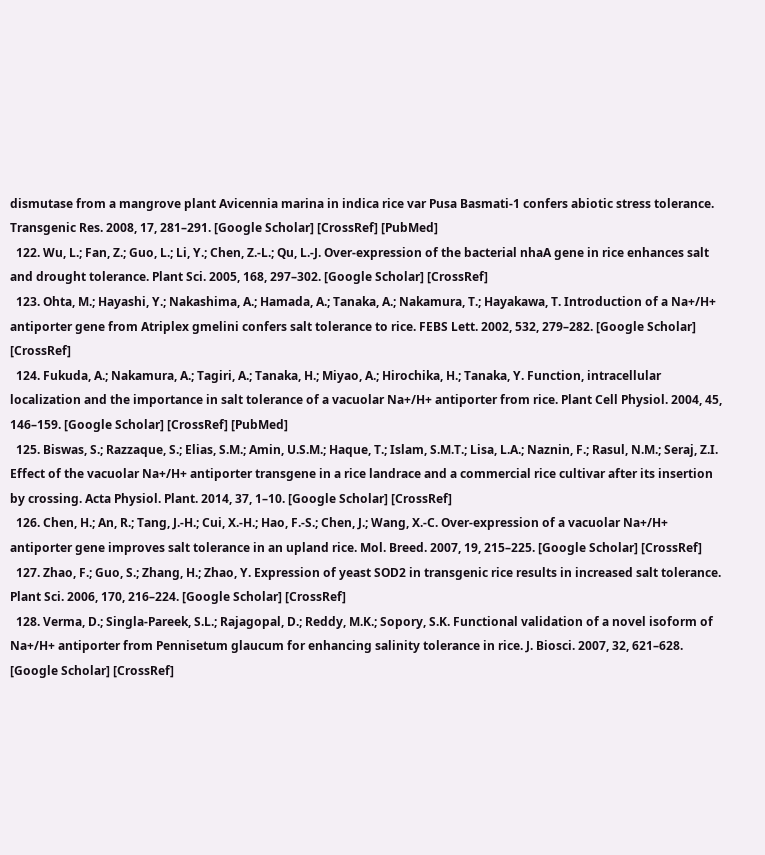dismutase from a mangrove plant Avicennia marina in indica rice var Pusa Basmati-1 confers abiotic stress tolerance. Transgenic Res. 2008, 17, 281–291. [Google Scholar] [CrossRef] [PubMed]
  122. Wu, L.; Fan, Z.; Guo, L.; Li, Y.; Chen, Z.-L.; Qu, L.-J. Over-expression of the bacterial nhaA gene in rice enhances salt and drought tolerance. Plant Sci. 2005, 168, 297–302. [Google Scholar] [CrossRef]
  123. Ohta, M.; Hayashi, Y.; Nakashima, A.; Hamada, A.; Tanaka, A.; Nakamura, T.; Hayakawa, T. Introduction of a Na+/H+ antiporter gene from Atriplex gmelini confers salt tolerance to rice. FEBS Lett. 2002, 532, 279–282. [Google Scholar] [CrossRef]
  124. Fukuda, A.; Nakamura, A.; Tagiri, A.; Tanaka, H.; Miyao, A.; Hirochika, H.; Tanaka, Y. Function, intracellular localization and the importance in salt tolerance of a vacuolar Na+/H+ antiporter from rice. Plant Cell Physiol. 2004, 45, 146–159. [Google Scholar] [CrossRef] [PubMed]
  125. Biswas, S.; Razzaque, S.; Elias, S.M.; Amin, U.S.M.; Haque, T.; Islam, S.M.T.; Lisa, L.A.; Naznin, F.; Rasul, N.M.; Seraj, Z.I. Effect of the vacuolar Na+/H+ antiporter transgene in a rice landrace and a commercial rice cultivar after its insertion by crossing. Acta Physiol. Plant. 2014, 37, 1–10. [Google Scholar] [CrossRef]
  126. Chen, H.; An, R.; Tang, J.-H.; Cui, X.-H.; Hao, F.-S.; Chen, J.; Wang, X.-C. Over-expression of a vacuolar Na+/H+ antiporter gene improves salt tolerance in an upland rice. Mol. Breed. 2007, 19, 215–225. [Google Scholar] [CrossRef]
  127. Zhao, F.; Guo, S.; Zhang, H.; Zhao, Y. Expression of yeast SOD2 in transgenic rice results in increased salt tolerance. Plant Sci. 2006, 170, 216–224. [Google Scholar] [CrossRef]
  128. Verma, D.; Singla-Pareek, S.L.; Rajagopal, D.; Reddy, M.K.; Sopory, S.K. Functional validation of a novel isoform of Na+/H+ antiporter from Pennisetum glaucum for enhancing salinity tolerance in rice. J. Biosci. 2007, 32, 621–628. [Google Scholar] [CrossRef]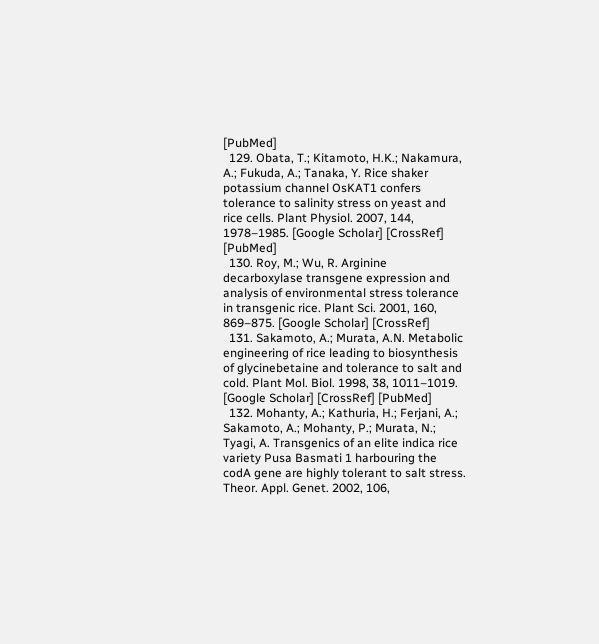[PubMed]
  129. Obata, T.; Kitamoto, H.K.; Nakamura, A.; Fukuda, A.; Tanaka, Y. Rice shaker potassium channel OsKAT1 confers tolerance to salinity stress on yeast and rice cells. Plant Physiol. 2007, 144, 1978–1985. [Google Scholar] [CrossRef] [PubMed]
  130. Roy, M.; Wu, R. Arginine decarboxylase transgene expression and analysis of environmental stress tolerance in transgenic rice. Plant Sci. 2001, 160, 869–875. [Google Scholar] [CrossRef]
  131. Sakamoto, A.; Murata, A.N. Metabolic engineering of rice leading to biosynthesis of glycinebetaine and tolerance to salt and cold. Plant Mol. Biol. 1998, 38, 1011–1019. [Google Scholar] [CrossRef] [PubMed]
  132. Mohanty, A.; Kathuria, H.; Ferjani, A.; Sakamoto, A.; Mohanty, P.; Murata, N.; Tyagi, A. Transgenics of an elite indica rice variety Pusa Basmati 1 harbouring the codA gene are highly tolerant to salt stress. Theor. Appl. Genet. 2002, 106,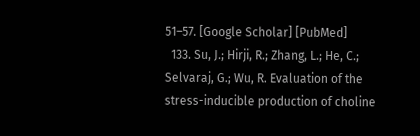51–57. [Google Scholar] [PubMed]
  133. Su, J.; Hirji, R.; Zhang, L.; He, C.; Selvaraj, G.; Wu, R. Evaluation of the stress-inducible production of choline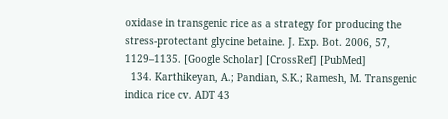oxidase in transgenic rice as a strategy for producing the stress-protectant glycine betaine. J. Exp. Bot. 2006, 57, 1129–1135. [Google Scholar] [CrossRef] [PubMed]
  134. Karthikeyan, A.; Pandian, S.K.; Ramesh, M. Transgenic indica rice cv. ADT 43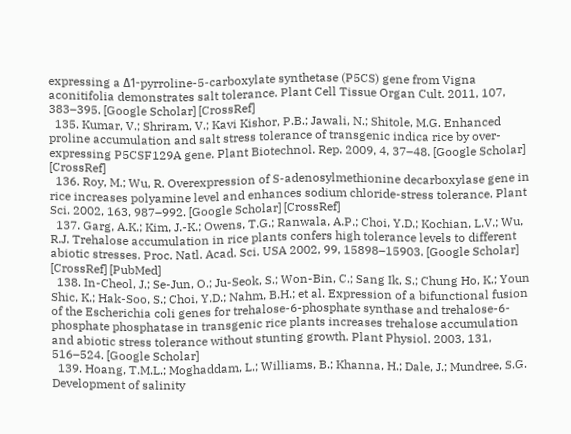expressing a Δ1-pyrroline-5-carboxylate synthetase (P5CS) gene from Vigna aconitifolia demonstrates salt tolerance. Plant Cell Tissue Organ Cult. 2011, 107, 383–395. [Google Scholar] [CrossRef]
  135. Kumar, V.; Shriram, V.; Kavi Kishor, P.B.; Jawali, N.; Shitole, M.G. Enhanced proline accumulation and salt stress tolerance of transgenic indica rice by over-expressing P5CSF129A gene. Plant Biotechnol. Rep. 2009, 4, 37–48. [Google Scholar] [CrossRef]
  136. Roy, M.; Wu, R. Overexpression of S-adenosylmethionine decarboxylase gene in rice increases polyamine level and enhances sodium chloride-stress tolerance. Plant Sci. 2002, 163, 987–992. [Google Scholar] [CrossRef]
  137. Garg, A.K.; Kim, J.-K.; Owens, T.G.; Ranwala, A.P.; Choi, Y.D.; Kochian, L.V.; Wu, R.J. Trehalose accumulation in rice plants confers high tolerance levels to different abiotic stresses. Proc. Natl. Acad. Sci. USA 2002, 99, 15898–15903. [Google Scholar] [CrossRef] [PubMed]
  138. In-Cheol, J.; Se-Jun, O.; Ju-Seok, S.; Won-Bin, C.; Sang Ik, S.; Chung Ho, K.; Youn Shic, K.; Hak-Soo, S.; Choi, Y.D.; Nahm, B.H.; et al. Expression of a bifunctional fusion of the Escherichia coli genes for trehalose-6-phosphate synthase and trehalose-6-phosphate phosphatase in transgenic rice plants increases trehalose accumulation and abiotic stress tolerance without stunting growth. Plant Physiol. 2003, 131, 516–524. [Google Scholar]
  139. Hoang, T.M.L.; Moghaddam, L.; Williams, B.; Khanna, H.; Dale, J.; Mundree, S.G. Development of salinity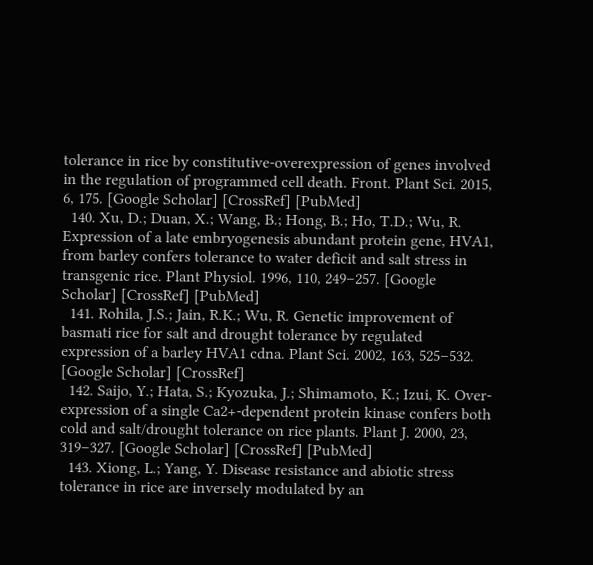tolerance in rice by constitutive-overexpression of genes involved in the regulation of programmed cell death. Front. Plant Sci. 2015, 6, 175. [Google Scholar] [CrossRef] [PubMed]
  140. Xu, D.; Duan, X.; Wang, B.; Hong, B.; Ho, T.D.; Wu, R. Expression of a late embryogenesis abundant protein gene, HVA1, from barley confers tolerance to water deficit and salt stress in transgenic rice. Plant Physiol. 1996, 110, 249–257. [Google Scholar] [CrossRef] [PubMed]
  141. Rohila, J.S.; Jain, R.K.; Wu, R. Genetic improvement of basmati rice for salt and drought tolerance by regulated expression of a barley HVA1 cdna. Plant Sci. 2002, 163, 525–532. [Google Scholar] [CrossRef]
  142. Saijo, Y.; Hata, S.; Kyozuka, J.; Shimamoto, K.; Izui, K. Over-expression of a single Ca2+-dependent protein kinase confers both cold and salt/drought tolerance on rice plants. Plant J. 2000, 23, 319–327. [Google Scholar] [CrossRef] [PubMed]
  143. Xiong, L.; Yang, Y. Disease resistance and abiotic stress tolerance in rice are inversely modulated by an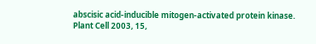abscisic acid-inducible mitogen-activated protein kinase. Plant Cell 2003, 15,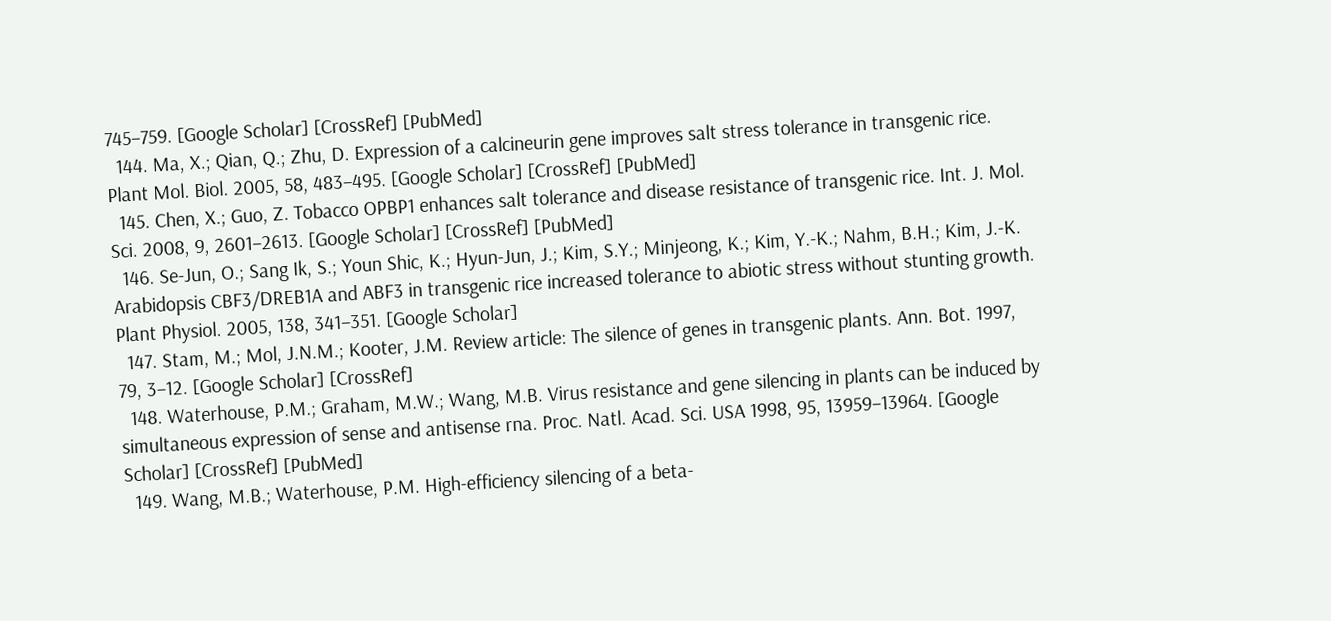745–759. [Google Scholar] [CrossRef] [PubMed]
  144. Ma, X.; Qian, Q.; Zhu, D. Expression of a calcineurin gene improves salt stress tolerance in transgenic rice. Plant Mol. Biol. 2005, 58, 483–495. [Google Scholar] [CrossRef] [PubMed]
  145. Chen, X.; Guo, Z. Tobacco OPBP1 enhances salt tolerance and disease resistance of transgenic rice. Int. J. Mol. Sci. 2008, 9, 2601–2613. [Google Scholar] [CrossRef] [PubMed]
  146. Se-Jun, O.; Sang Ik, S.; Youn Shic, K.; Hyun-Jun, J.; Kim, S.Y.; Minjeong, K.; Kim, Y.-K.; Nahm, B.H.; Kim, J.-K. Arabidopsis CBF3/DREB1A and ABF3 in transgenic rice increased tolerance to abiotic stress without stunting growth. Plant Physiol. 2005, 138, 341–351. [Google Scholar]
  147. Stam, M.; Mol, J.N.M.; Kooter, J.M. Review article: The silence of genes in transgenic plants. Ann. Bot. 1997, 79, 3–12. [Google Scholar] [CrossRef]
  148. Waterhouse, P.M.; Graham, M.W.; Wang, M.B. Virus resistance and gene silencing in plants can be induced by simultaneous expression of sense and antisense rna. Proc. Natl. Acad. Sci. USA 1998, 95, 13959–13964. [Google Scholar] [CrossRef] [PubMed]
  149. Wang, M.B.; Waterhouse, P.M. High-efficiency silencing of a beta-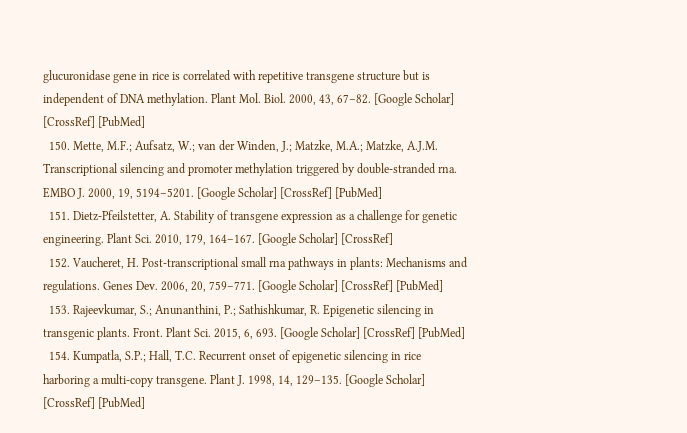glucuronidase gene in rice is correlated with repetitive transgene structure but is independent of DNA methylation. Plant Mol. Biol. 2000, 43, 67–82. [Google Scholar] [CrossRef] [PubMed]
  150. Mette, M.F.; Aufsatz, W.; van der Winden, J.; Matzke, M.A.; Matzke, A.J.M. Transcriptional silencing and promoter methylation triggered by double-stranded rna. EMBO J. 2000, 19, 5194–5201. [Google Scholar] [CrossRef] [PubMed]
  151. Dietz-Pfeilstetter, A. Stability of transgene expression as a challenge for genetic engineering. Plant Sci. 2010, 179, 164–167. [Google Scholar] [CrossRef]
  152. Vaucheret, H. Post-transcriptional small rna pathways in plants: Mechanisms and regulations. Genes Dev. 2006, 20, 759–771. [Google Scholar] [CrossRef] [PubMed]
  153. Rajeevkumar, S.; Anunanthini, P.; Sathishkumar, R. Epigenetic silencing in transgenic plants. Front. Plant Sci. 2015, 6, 693. [Google Scholar] [CrossRef] [PubMed]
  154. Kumpatla, S.P.; Hall, T.C. Recurrent onset of epigenetic silencing in rice harboring a multi-copy transgene. Plant J. 1998, 14, 129–135. [Google Scholar] [CrossRef] [PubMed]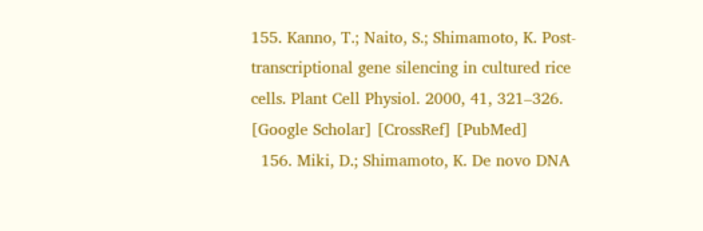155. Kanno, T.; Naito, S.; Shimamoto, K. Post-transcriptional gene silencing in cultured rice cells. Plant Cell Physiol. 2000, 41, 321–326. [Google Scholar] [CrossRef] [PubMed]
  156. Miki, D.; Shimamoto, K. De novo DNA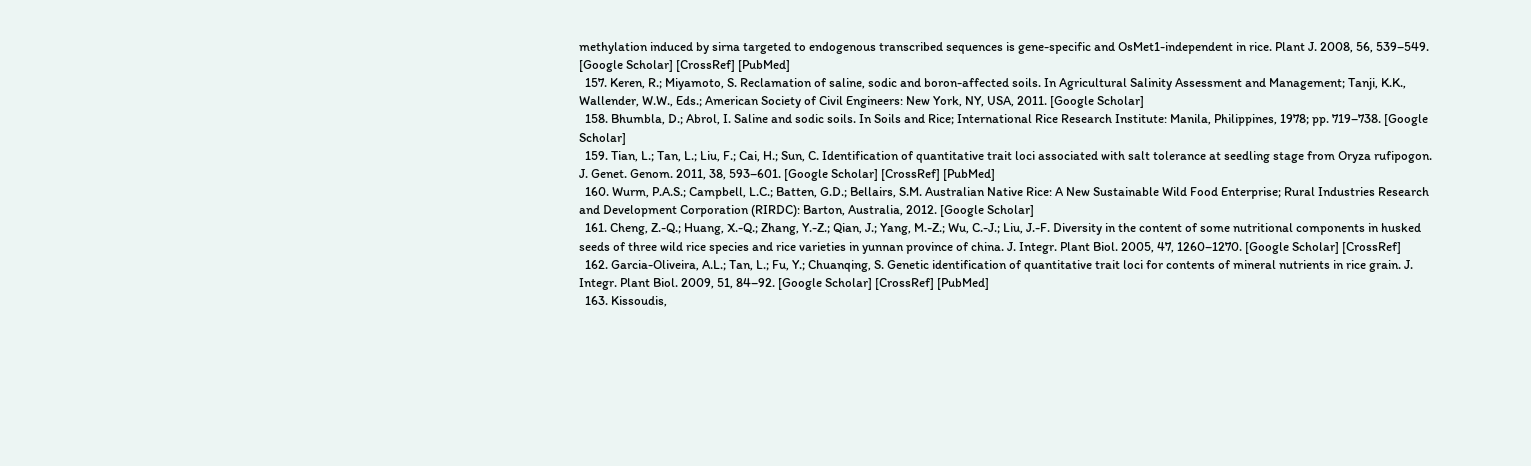methylation induced by sirna targeted to endogenous transcribed sequences is gene-specific and OsMet1-independent in rice. Plant J. 2008, 56, 539–549. [Google Scholar] [CrossRef] [PubMed]
  157. Keren, R.; Miyamoto, S. Reclamation of saline, sodic and boron-affected soils. In Agricultural Salinity Assessment and Management; Tanji, K.K., Wallender, W.W., Eds.; American Society of Civil Engineers: New York, NY, USA, 2011. [Google Scholar]
  158. Bhumbla, D.; Abrol, I. Saline and sodic soils. In Soils and Rice; International Rice Research Institute: Manila, Philippines, 1978; pp. 719–738. [Google Scholar]
  159. Tian, L.; Tan, L.; Liu, F.; Cai, H.; Sun, C. Identification of quantitative trait loci associated with salt tolerance at seedling stage from Oryza rufipogon. J. Genet. Genom. 2011, 38, 593–601. [Google Scholar] [CrossRef] [PubMed]
  160. Wurm, P.A.S.; Campbell, L.C.; Batten, G.D.; Bellairs, S.M. Australian Native Rice: A New Sustainable Wild Food Enterprise; Rural Industries Research and Development Corporation (RIRDC): Barton, Australia, 2012. [Google Scholar]
  161. Cheng, Z.-Q.; Huang, X.-Q.; Zhang, Y.-Z.; Qian, J.; Yang, M.-Z.; Wu, C.-J.; Liu, J.-F. Diversity in the content of some nutritional components in husked seeds of three wild rice species and rice varieties in yunnan province of china. J. Integr. Plant Biol. 2005, 47, 1260–1270. [Google Scholar] [CrossRef]
  162. Garcia-Oliveira, A.L.; Tan, L.; Fu, Y.; Chuanqing, S. Genetic identification of quantitative trait loci for contents of mineral nutrients in rice grain. J. Integr. Plant Biol. 2009, 51, 84–92. [Google Scholar] [CrossRef] [PubMed]
  163. Kissoudis,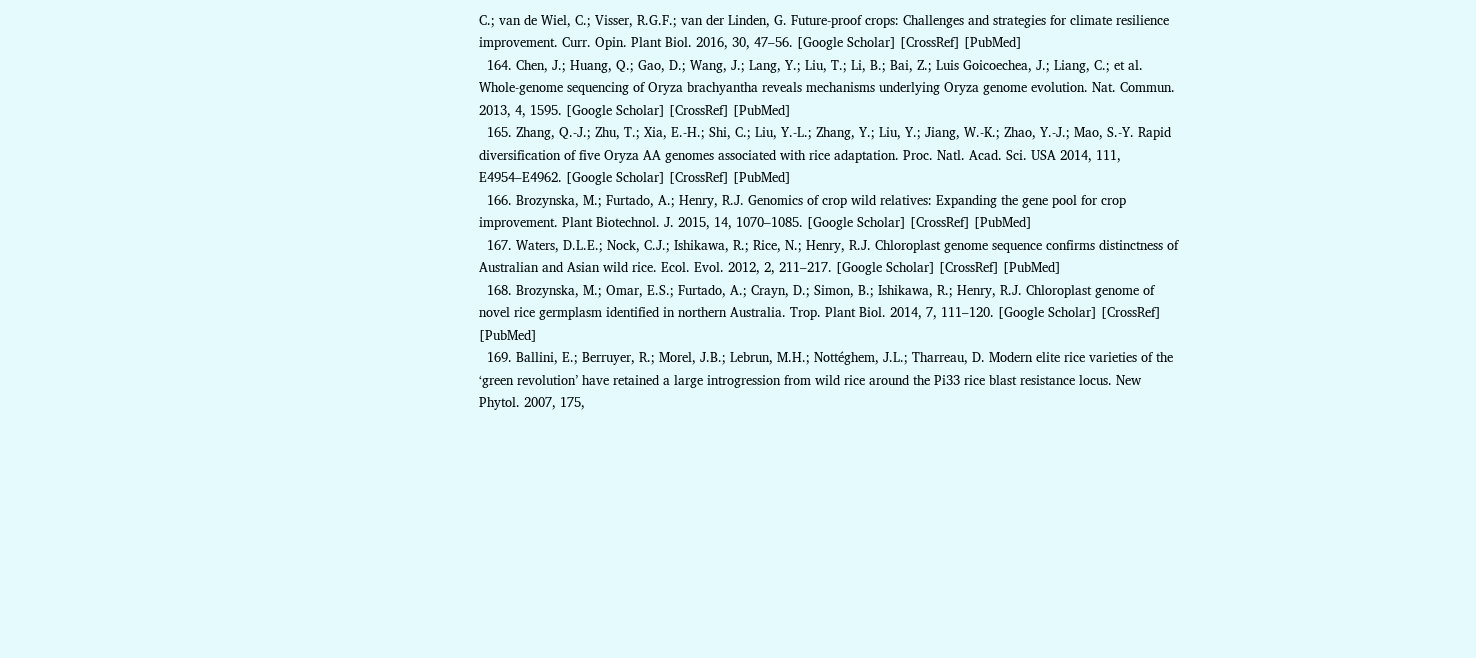C.; van de Wiel, C.; Visser, R.G.F.; van der Linden, G. Future-proof crops: Challenges and strategies for climate resilience improvement. Curr. Opin. Plant Biol. 2016, 30, 47–56. [Google Scholar] [CrossRef] [PubMed]
  164. Chen, J.; Huang, Q.; Gao, D.; Wang, J.; Lang, Y.; Liu, T.; Li, B.; Bai, Z.; Luis Goicoechea, J.; Liang, C.; et al. Whole-genome sequencing of Oryza brachyantha reveals mechanisms underlying Oryza genome evolution. Nat. Commun. 2013, 4, 1595. [Google Scholar] [CrossRef] [PubMed]
  165. Zhang, Q.-J.; Zhu, T.; Xia, E.-H.; Shi, C.; Liu, Y.-L.; Zhang, Y.; Liu, Y.; Jiang, W.-K.; Zhao, Y.-J.; Mao, S.-Y. Rapid diversification of five Oryza AA genomes associated with rice adaptation. Proc. Natl. Acad. Sci. USA 2014, 111, E4954–E4962. [Google Scholar] [CrossRef] [PubMed]
  166. Brozynska, M.; Furtado, A.; Henry, R.J. Genomics of crop wild relatives: Expanding the gene pool for crop improvement. Plant Biotechnol. J. 2015, 14, 1070–1085. [Google Scholar] [CrossRef] [PubMed]
  167. Waters, D.L.E.; Nock, C.J.; Ishikawa, R.; Rice, N.; Henry, R.J. Chloroplast genome sequence confirms distinctness of Australian and Asian wild rice. Ecol. Evol. 2012, 2, 211–217. [Google Scholar] [CrossRef] [PubMed]
  168. Brozynska, M.; Omar, E.S.; Furtado, A.; Crayn, D.; Simon, B.; Ishikawa, R.; Henry, R.J. Chloroplast genome of novel rice germplasm identified in northern Australia. Trop. Plant Biol. 2014, 7, 111–120. [Google Scholar] [CrossRef] [PubMed]
  169. Ballini, E.; Berruyer, R.; Morel, J.B.; Lebrun, M.H.; Nottéghem, J.L.; Tharreau, D. Modern elite rice varieties of the ‘green revolution’ have retained a large introgression from wild rice around the Pi33 rice blast resistance locus. New Phytol. 2007, 175,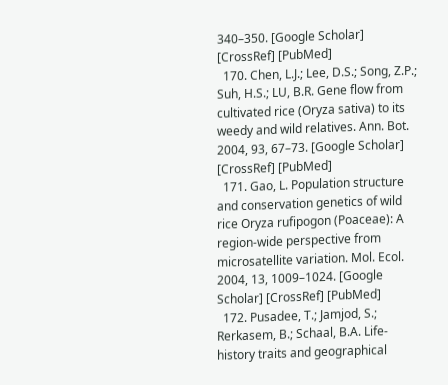340–350. [Google Scholar] [CrossRef] [PubMed]
  170. Chen, L.J.; Lee, D.S.; Song, Z.P.; Suh, H.S.; LU, B.R. Gene flow from cultivated rice (Oryza sativa) to its weedy and wild relatives. Ann. Bot. 2004, 93, 67–73. [Google Scholar] [CrossRef] [PubMed]
  171. Gao, L. Population structure and conservation genetics of wild rice Oryza rufipogon (Poaceae): A region-wide perspective from microsatellite variation. Mol. Ecol. 2004, 13, 1009–1024. [Google Scholar] [CrossRef] [PubMed]
  172. Pusadee, T.; Jamjod, S.; Rerkasem, B.; Schaal, B.A. Life-history traits and geographical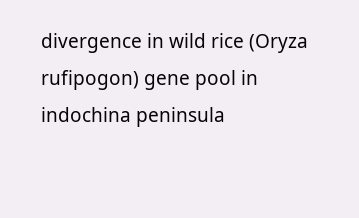divergence in wild rice (Oryza rufipogon) gene pool in indochina peninsula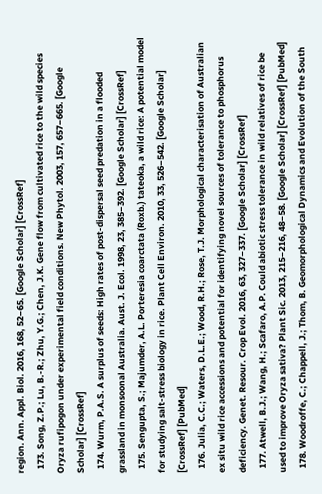region. Ann. Appl. Biol. 2016, 168, 52–65. [Google Scholar] [CrossRef]
  173. Song, Z.P.; Lu, B.-R.; Zhu, Y.G.; Chen, J.K. Gene flow from cultivated rice to the wild species Oryza rufipogon under experimental field conditions. New Phytol. 2003, 157, 657–665. [Google Scholar] [CrossRef]
  174. Wurm, P.A.S. A surplus of seeds: High rates of post-dispersal seed predation in a flooded grassland in monsoonal Australia. Aust. J. Ecol. 1998, 23, 385–392. [Google Scholar] [CrossRef]
  175. Sengupta, S.; Majumder, A.L. Porteresia coarctata (Roxb.) tateoka, a wild rice: A potential model for studying salt-stress biology in rice. Plant Cell Environ. 2010, 33, 526–542. [Google Scholar] [CrossRef] [PubMed]
  176. Julia, C.C.; Waters, D.L.E.; Wood, R.H.; Rose, T.J. Morphological characterisation of Australian ex situ wild rice accessions and potential for identifying novel sources of tolerance to phosphorus deficiency. Genet. Resour. Crop Evol. 2016, 63, 327–337. [Google Scholar] [CrossRef]
  177. Atwell, B.J.; Wang, H.; Scafaro, A.P. Could abiotic stress tolerance in wild relatives of rice be used to improve Oryza sativa? Plant Sic. 2013, 215–216, 48–58. [Google Scholar] [CrossRef] [PubMed]
  178. Woodroffe, C.; Chappell, J.; Thom, B. Geomorphological Dynamics and Evolution of the South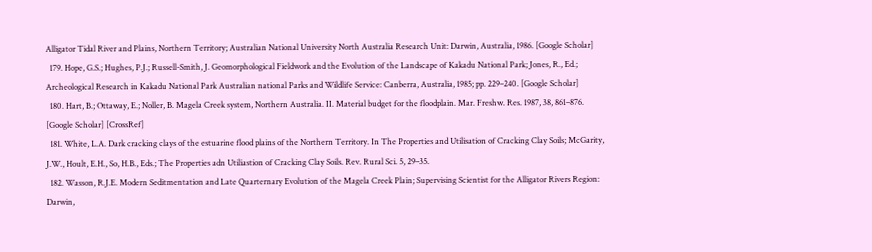Alligator Tidal River and Plains, Northern Territory; Australian National University North Australia Research Unit: Darwin, Australia, 1986. [Google Scholar]
  179. Hope, G.S.; Hughes, P.J.; Russell-Smith, J. Geomorphological Fieldwork and the Evolution of the Landscape of Kakadu National Park; Jones, R., Ed.; Archeological Research in Kakadu National Park Australian national Parks and Wildlife Service: Canberra, Australia, 1985; pp. 229–240. [Google Scholar]
  180. Hart, B.; Ottaway, E.; Noller, B. Magela Creek system, Northern Australia. II. Material budget for the floodplain. Mar. Freshw. Res. 1987, 38, 861–876. [Google Scholar] [CrossRef]
  181. White, L.A. Dark cracking clays of the estuarine flood plains of the Northern Territory. In The Properties and Utilisation of Cracking Clay Soils; McGarity, J.W., Hoult, E.H., So, H.B., Eds.; The Properties adn Utiliastion of Cracking Clay Soils. Rev. Rural Sci. 5, 29–35.
  182. Wasson, R.J.E. Modern Seditmentation and Late Quarternary Evolution of the Magela Creek Plain; Supervising Scientist for the Alligator Rivers Region: Darwin,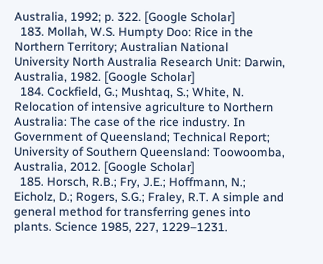Australia, 1992; p. 322. [Google Scholar]
  183. Mollah, W.S. Humpty Doo: Rice in the Northern Territory; Australian National University North Australia Research Unit: Darwin, Australia, 1982. [Google Scholar]
  184. Cockfield, G.; Mushtaq, S.; White, N. Relocation of intensive agriculture to Northern Australia: The case of the rice industry. In Government of Queensland; Technical Report; University of Southern Queensland: Toowoomba, Australia, 2012. [Google Scholar]
  185. Horsch, R.B.; Fry, J.E.; Hoffmann, N.; Eicholz, D.; Rogers, S.G.; Fraley, R.T. A simple and general method for transferring genes into plants. Science 1985, 227, 1229–1231.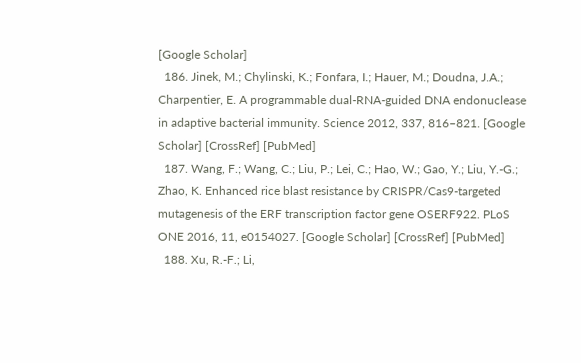[Google Scholar]
  186. Jinek, M.; Chylinski, K.; Fonfara, I.; Hauer, M.; Doudna, J.A.; Charpentier, E. A programmable dual-RNA-guided DNA endonuclease in adaptive bacterial immunity. Science 2012, 337, 816–821. [Google Scholar] [CrossRef] [PubMed]
  187. Wang, F.; Wang, C.; Liu, P.; Lei, C.; Hao, W.; Gao, Y.; Liu, Y.-G.; Zhao, K. Enhanced rice blast resistance by CRISPR/Cas9-targeted mutagenesis of the ERF transcription factor gene OSERF922. PLoS ONE 2016, 11, e0154027. [Google Scholar] [CrossRef] [PubMed]
  188. Xu, R.-F.; Li,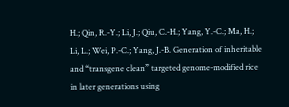H.; Qin, R.-Y.; Li, J.; Qiu, C.-H.; Yang, Y.-C.; Ma, H.; Li, L.; Wei, P.-C.; Yang, J.-B. Generation of inheritable and “transgene clean” targeted genome-modified rice in later generations using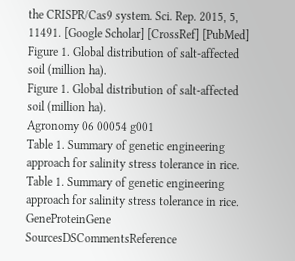the CRISPR/Cas9 system. Sci. Rep. 2015, 5, 11491. [Google Scholar] [CrossRef] [PubMed]
Figure 1. Global distribution of salt-affected soil (million ha).
Figure 1. Global distribution of salt-affected soil (million ha).
Agronomy 06 00054 g001
Table 1. Summary of genetic engineering approach for salinity stress tolerance in rice.
Table 1. Summary of genetic engineering approach for salinity stress tolerance in rice.
GeneProteinGene SourcesDSCommentsReference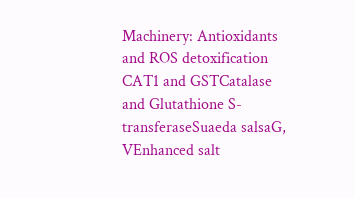Machinery: Antioxidants and ROS detoxification
CAT1 and GSTCatalase and Glutathione S-transferaseSuaeda salsaG, VEnhanced salt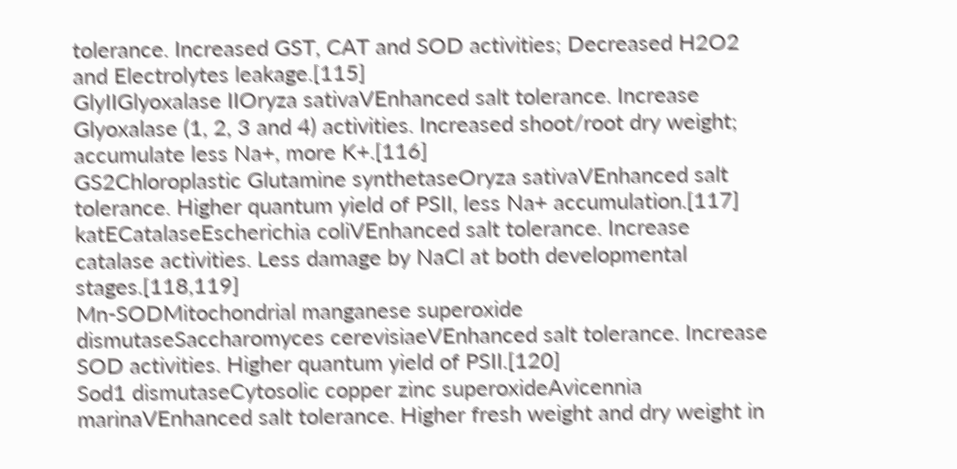tolerance. Increased GST, CAT and SOD activities; Decreased H2O2 and Electrolytes leakage.[115]
GlyIIGlyoxalase IIOryza sativaVEnhanced salt tolerance. Increase Glyoxalase (1, 2, 3 and 4) activities. Increased shoot/root dry weight; accumulate less Na+, more K+.[116]
GS2Chloroplastic Glutamine synthetaseOryza sativaVEnhanced salt tolerance. Higher quantum yield of PSII, less Na+ accumulation.[117]
katECatalaseEscherichia coliVEnhanced salt tolerance. Increase catalase activities. Less damage by NaCl at both developmental stages.[118,119]
Mn-SODMitochondrial manganese superoxide dismutaseSaccharomyces cerevisiaeVEnhanced salt tolerance. Increase SOD activities. Higher quantum yield of PSII.[120]
Sod1 dismutaseCytosolic copper zinc superoxideAvicennia marinaVEnhanced salt tolerance. Higher fresh weight and dry weight in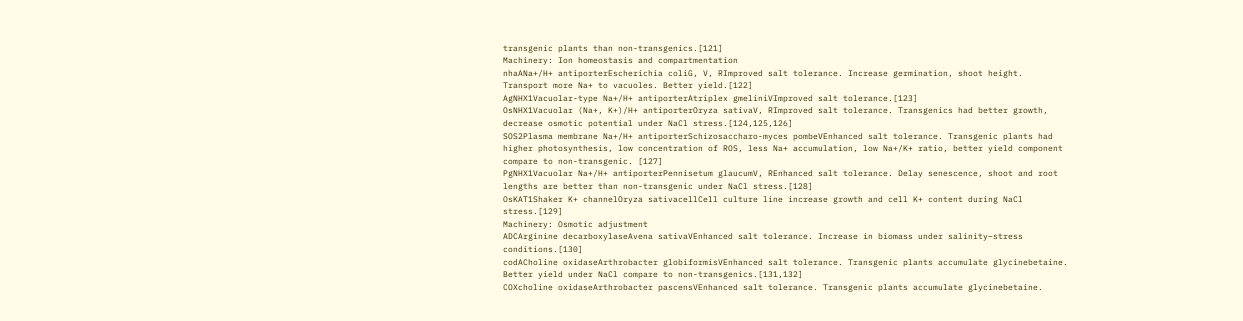transgenic plants than non-transgenics.[121]
Machinery: Ion homeostasis and compartmentation
nhaANa+/H+ antiporterEscherichia coliG, V, RImproved salt tolerance. Increase germination, shoot height. Transport more Na+ to vacuoles. Better yield.[122]
AgNHX1Vacuolar-type Na+/H+ antiporterAtriplex gmeliniVImproved salt tolerance.[123]
OsNHX1Vacuolar (Na+, K+)/H+ antiporterOryza sativaV, RImproved salt tolerance. Transgenics had better growth, decrease osmotic potential under NaCl stress.[124,125,126]
SOS2Plasma membrane Na+/H+ antiporterSchizosaccharo-myces pombeVEnhanced salt tolerance. Transgenic plants had higher photosynthesis, low concentration of ROS, less Na+ accumulation, low Na+/K+ ratio, better yield component compare to non-transgenic. [127]
PgNHX1Vacuolar Na+/H+ antiporterPennisetum glaucumV, REnhanced salt tolerance. Delay senescence, shoot and root lengths are better than non-transgenic under NaCl stress.[128]
OsKAT1Shaker K+ channelOryza sativacellCell culture line increase growth and cell K+ content during NaCl stress.[129]
Machinery: Osmotic adjustment
ADCArginine decarboxylaseAvena sativaVEnhanced salt tolerance. Increase in biomass under salinity–stress conditions.[130]
codACholine oxidaseArthrobacter globiformisVEnhanced salt tolerance. Transgenic plants accumulate glycinebetaine. Better yield under NaCl compare to non-transgenics.[131,132]
COXcholine oxidaseArthrobacter pascensVEnhanced salt tolerance. Transgenic plants accumulate glycinebetaine.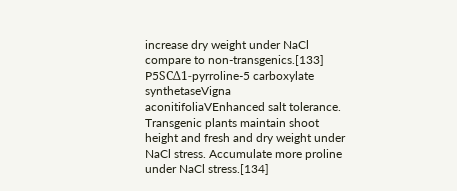increase dry weight under NaCl compare to non-transgenics.[133]
P5SCΔ1-pyrroline-5 carboxylate synthetaseVigna aconitifoliaVEnhanced salt tolerance. Transgenic plants maintain shoot height and fresh and dry weight under NaCl stress. Accumulate more proline under NaCl stress.[134]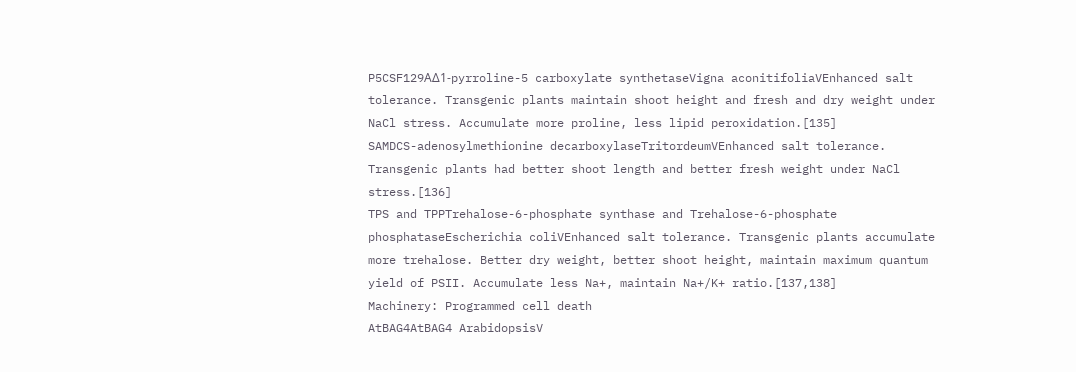P5CSF129AΔ1-pyrroline-5 carboxylate synthetaseVigna aconitifoliaVEnhanced salt tolerance. Transgenic plants maintain shoot height and fresh and dry weight under NaCl stress. Accumulate more proline, less lipid peroxidation.[135]
SAMDCS-adenosylmethionine decarboxylaseTritordeumVEnhanced salt tolerance. Transgenic plants had better shoot length and better fresh weight under NaCl stress.[136]
TPS and TPPTrehalose-6-phosphate synthase and Trehalose-6-phosphate phosphataseEscherichia coliVEnhanced salt tolerance. Transgenic plants accumulate more trehalose. Better dry weight, better shoot height, maintain maximum quantum yield of PSII. Accumulate less Na+, maintain Na+/K+ ratio.[137,138]
Machinery: Programmed cell death
AtBAG4AtBAG4 ArabidopsisV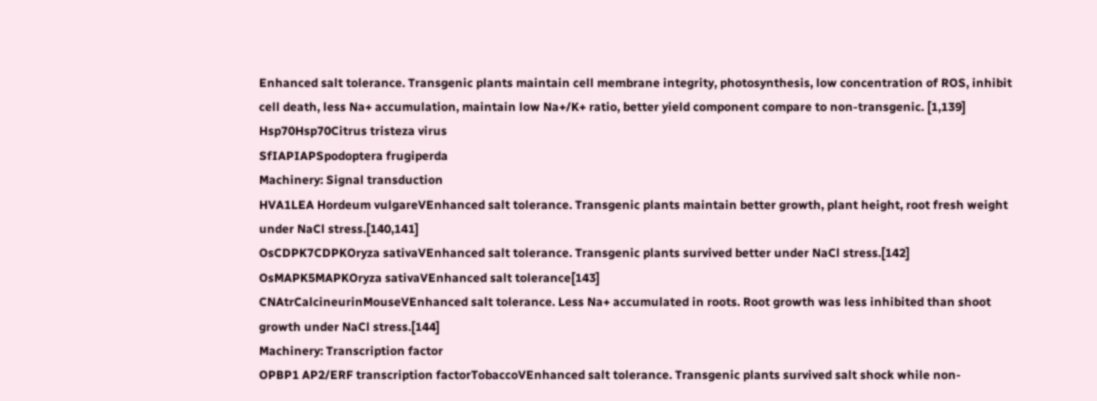Enhanced salt tolerance. Transgenic plants maintain cell membrane integrity, photosynthesis, low concentration of ROS, inhibit cell death, less Na+ accumulation, maintain low Na+/K+ ratio, better yield component compare to non-transgenic. [1,139]
Hsp70Hsp70Citrus tristeza virus
SfIAPIAPSpodoptera frugiperda
Machinery: Signal transduction
HVA1LEA Hordeum vulgareVEnhanced salt tolerance. Transgenic plants maintain better growth, plant height, root fresh weight under NaCl stress.[140,141]
OsCDPK7CDPKOryza sativaVEnhanced salt tolerance. Transgenic plants survived better under NaCl stress.[142]
OsMAPK5MAPKOryza sativaVEnhanced salt tolerance[143]
CNAtrCalcineurinMouseVEnhanced salt tolerance. Less Na+ accumulated in roots. Root growth was less inhibited than shoot growth under NaCl stress.[144]
Machinery: Transcription factor
OPBP1 AP2/ERF transcription factorTobaccoVEnhanced salt tolerance. Transgenic plants survived salt shock while non-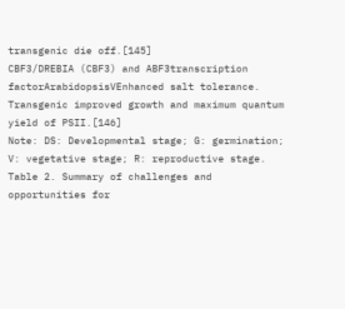transgenic die off.[145]
CBF3/DREBIA (CBF3) and ABF3transcription factorArabidopsisVEnhanced salt tolerance. Transgenic improved growth and maximum quantum yield of PSII.[146]
Note: DS: Developmental stage; G: germination; V: vegetative stage; R: reproductive stage.
Table 2. Summary of challenges and opportunities for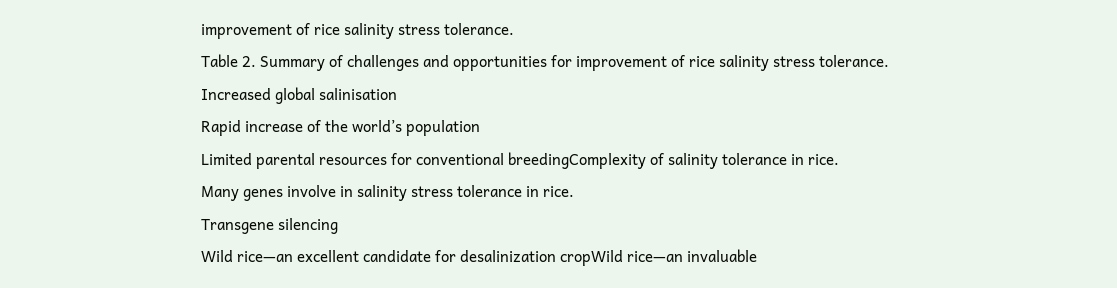improvement of rice salinity stress tolerance.
Table 2. Summary of challenges and opportunities for improvement of rice salinity stress tolerance.
Increased global salinisation
Rapid increase of the world’s population
Limited parental resources for conventional breedingComplexity of salinity tolerance in rice.
Many genes involve in salinity stress tolerance in rice.
Transgene silencing
Wild rice—an excellent candidate for desalinization cropWild rice—an invaluable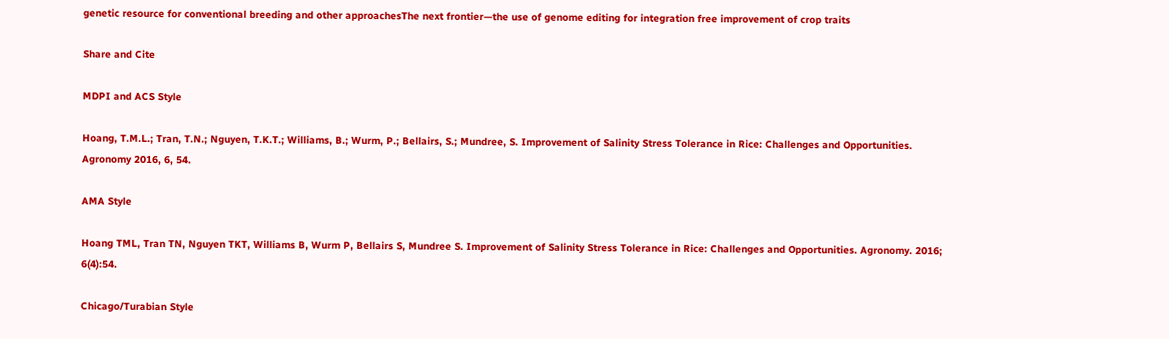genetic resource for conventional breeding and other approachesThe next frontier—the use of genome editing for integration free improvement of crop traits

Share and Cite

MDPI and ACS Style

Hoang, T.M.L.; Tran, T.N.; Nguyen, T.K.T.; Williams, B.; Wurm, P.; Bellairs, S.; Mundree, S. Improvement of Salinity Stress Tolerance in Rice: Challenges and Opportunities. Agronomy 2016, 6, 54.

AMA Style

Hoang TML, Tran TN, Nguyen TKT, Williams B, Wurm P, Bellairs S, Mundree S. Improvement of Salinity Stress Tolerance in Rice: Challenges and Opportunities. Agronomy. 2016; 6(4):54.

Chicago/Turabian Style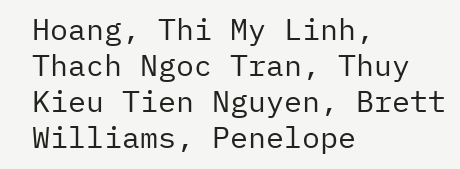Hoang, Thi My Linh, Thach Ngoc Tran, Thuy Kieu Tien Nguyen, Brett Williams, Penelope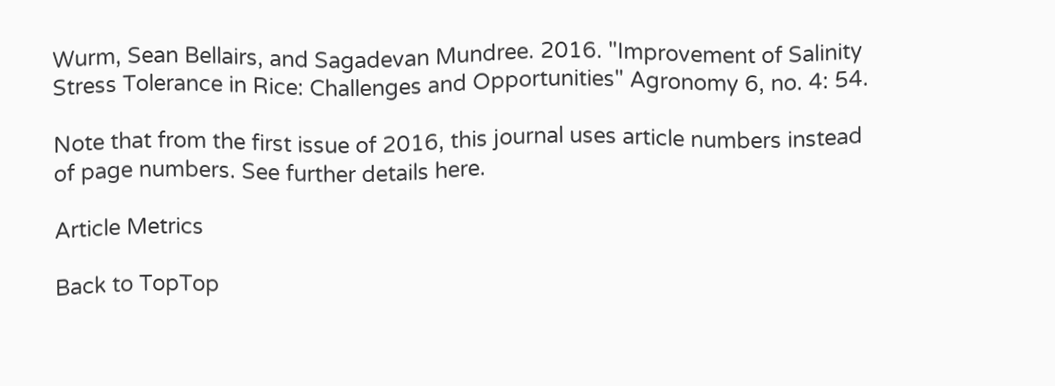Wurm, Sean Bellairs, and Sagadevan Mundree. 2016. "Improvement of Salinity Stress Tolerance in Rice: Challenges and Opportunities" Agronomy 6, no. 4: 54.

Note that from the first issue of 2016, this journal uses article numbers instead of page numbers. See further details here.

Article Metrics

Back to TopTop